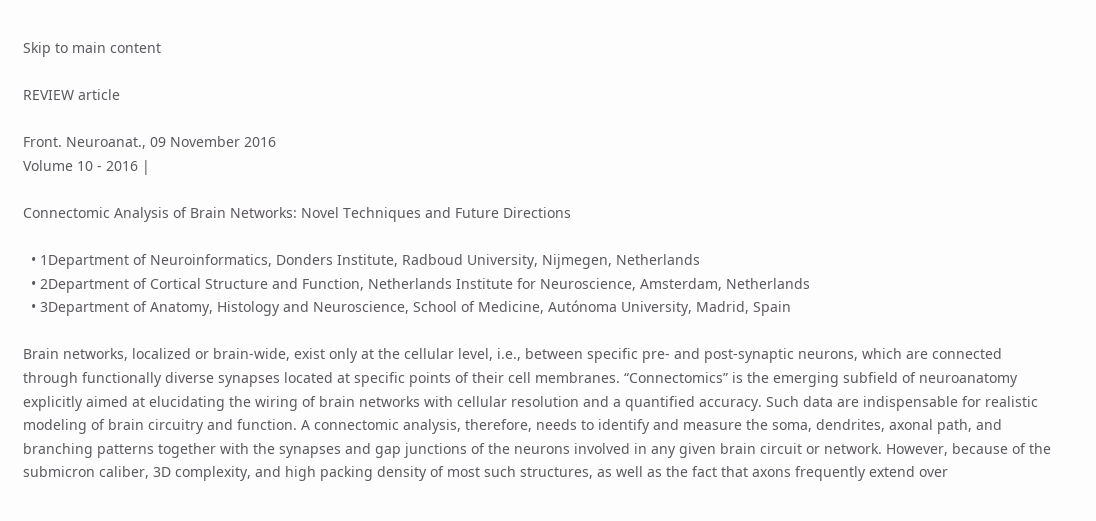Skip to main content

REVIEW article

Front. Neuroanat., 09 November 2016
Volume 10 - 2016 |

Connectomic Analysis of Brain Networks: Novel Techniques and Future Directions

  • 1Department of Neuroinformatics, Donders Institute, Radboud University, Nijmegen, Netherlands
  • 2Department of Cortical Structure and Function, Netherlands Institute for Neuroscience, Amsterdam, Netherlands
  • 3Department of Anatomy, Histology and Neuroscience, School of Medicine, Autónoma University, Madrid, Spain

Brain networks, localized or brain-wide, exist only at the cellular level, i.e., between specific pre- and post-synaptic neurons, which are connected through functionally diverse synapses located at specific points of their cell membranes. “Connectomics” is the emerging subfield of neuroanatomy explicitly aimed at elucidating the wiring of brain networks with cellular resolution and a quantified accuracy. Such data are indispensable for realistic modeling of brain circuitry and function. A connectomic analysis, therefore, needs to identify and measure the soma, dendrites, axonal path, and branching patterns together with the synapses and gap junctions of the neurons involved in any given brain circuit or network. However, because of the submicron caliber, 3D complexity, and high packing density of most such structures, as well as the fact that axons frequently extend over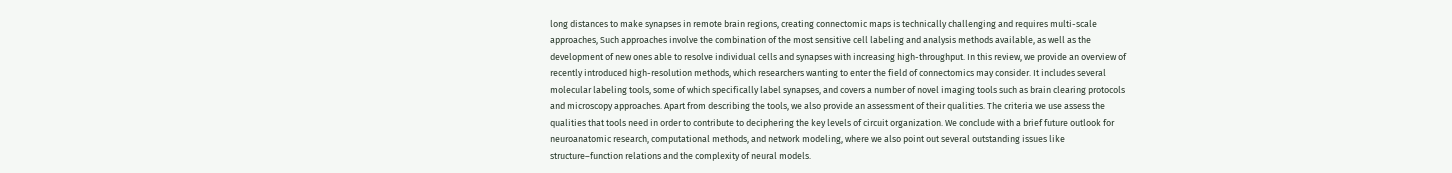long distances to make synapses in remote brain regions, creating connectomic maps is technically challenging and requires multi-scale approaches, Such approaches involve the combination of the most sensitive cell labeling and analysis methods available, as well as the development of new ones able to resolve individual cells and synapses with increasing high-throughput. In this review, we provide an overview of recently introduced high-resolution methods, which researchers wanting to enter the field of connectomics may consider. It includes several molecular labeling tools, some of which specifically label synapses, and covers a number of novel imaging tools such as brain clearing protocols and microscopy approaches. Apart from describing the tools, we also provide an assessment of their qualities. The criteria we use assess the qualities that tools need in order to contribute to deciphering the key levels of circuit organization. We conclude with a brief future outlook for neuroanatomic research, computational methods, and network modeling, where we also point out several outstanding issues like structure–function relations and the complexity of neural models.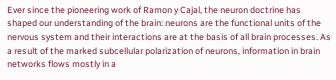Ever since the pioneering work of Ramon y Cajal, the neuron doctrine has shaped our understanding of the brain: neurons are the functional units of the nervous system and their interactions are at the basis of all brain processes. As a result of the marked subcellular polarization of neurons, information in brain networks flows mostly in a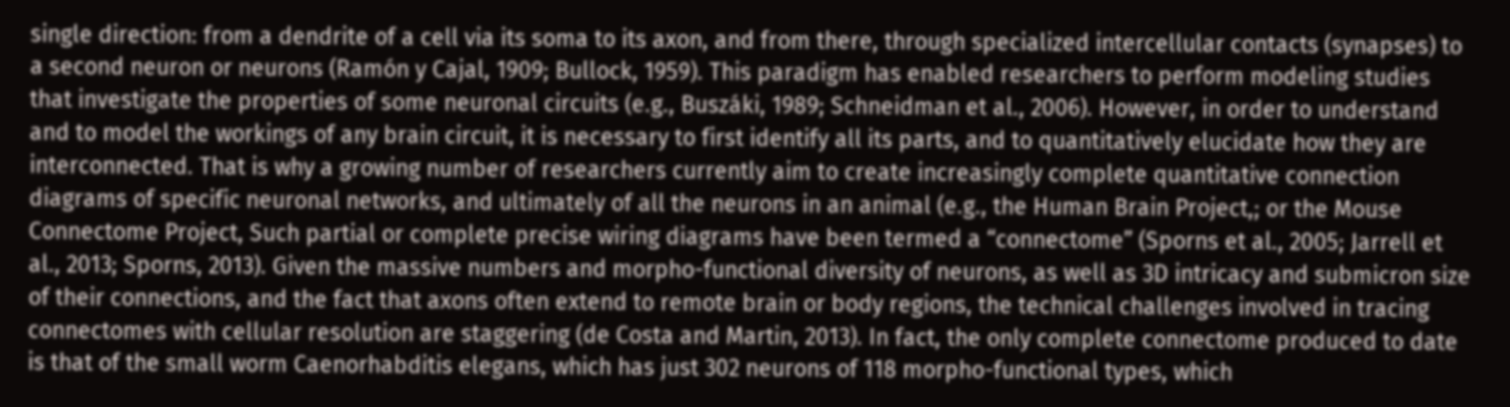single direction: from a dendrite of a cell via its soma to its axon, and from there, through specialized intercellular contacts (synapses) to a second neuron or neurons (Ramón y Cajal, 1909; Bullock, 1959). This paradigm has enabled researchers to perform modeling studies that investigate the properties of some neuronal circuits (e.g., Buszáki, 1989; Schneidman et al., 2006). However, in order to understand and to model the workings of any brain circuit, it is necessary to first identify all its parts, and to quantitatively elucidate how they are interconnected. That is why a growing number of researchers currently aim to create increasingly complete quantitative connection diagrams of specific neuronal networks, and ultimately of all the neurons in an animal (e.g., the Human Brain Project,; or the Mouse Connectome Project, Such partial or complete precise wiring diagrams have been termed a “connectome” (Sporns et al., 2005; Jarrell et al., 2013; Sporns, 2013). Given the massive numbers and morpho-functional diversity of neurons, as well as 3D intricacy and submicron size of their connections, and the fact that axons often extend to remote brain or body regions, the technical challenges involved in tracing connectomes with cellular resolution are staggering (de Costa and Martin, 2013). In fact, the only complete connectome produced to date is that of the small worm Caenorhabditis elegans, which has just 302 neurons of 118 morpho-functional types, which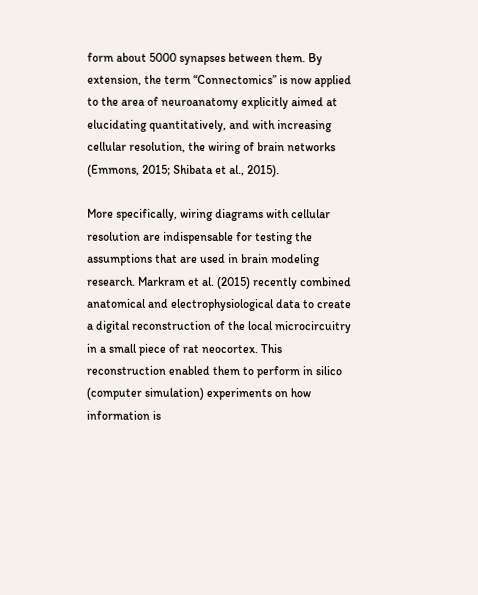form about 5000 synapses between them. By extension, the term “Connectomics” is now applied to the area of neuroanatomy explicitly aimed at elucidating quantitatively, and with increasing cellular resolution, the wiring of brain networks (Emmons, 2015; Shibata et al., 2015).

More specifically, wiring diagrams with cellular resolution are indispensable for testing the assumptions that are used in brain modeling research. Markram et al. (2015) recently combined anatomical and electrophysiological data to create a digital reconstruction of the local microcircuitry in a small piece of rat neocortex. This reconstruction enabled them to perform in silico (computer simulation) experiments on how information is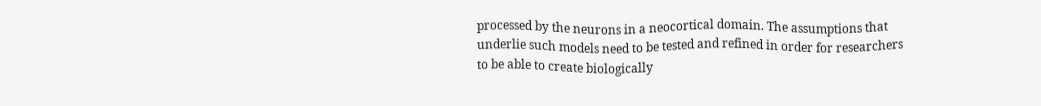processed by the neurons in a neocortical domain. The assumptions that underlie such models need to be tested and refined in order for researchers to be able to create biologically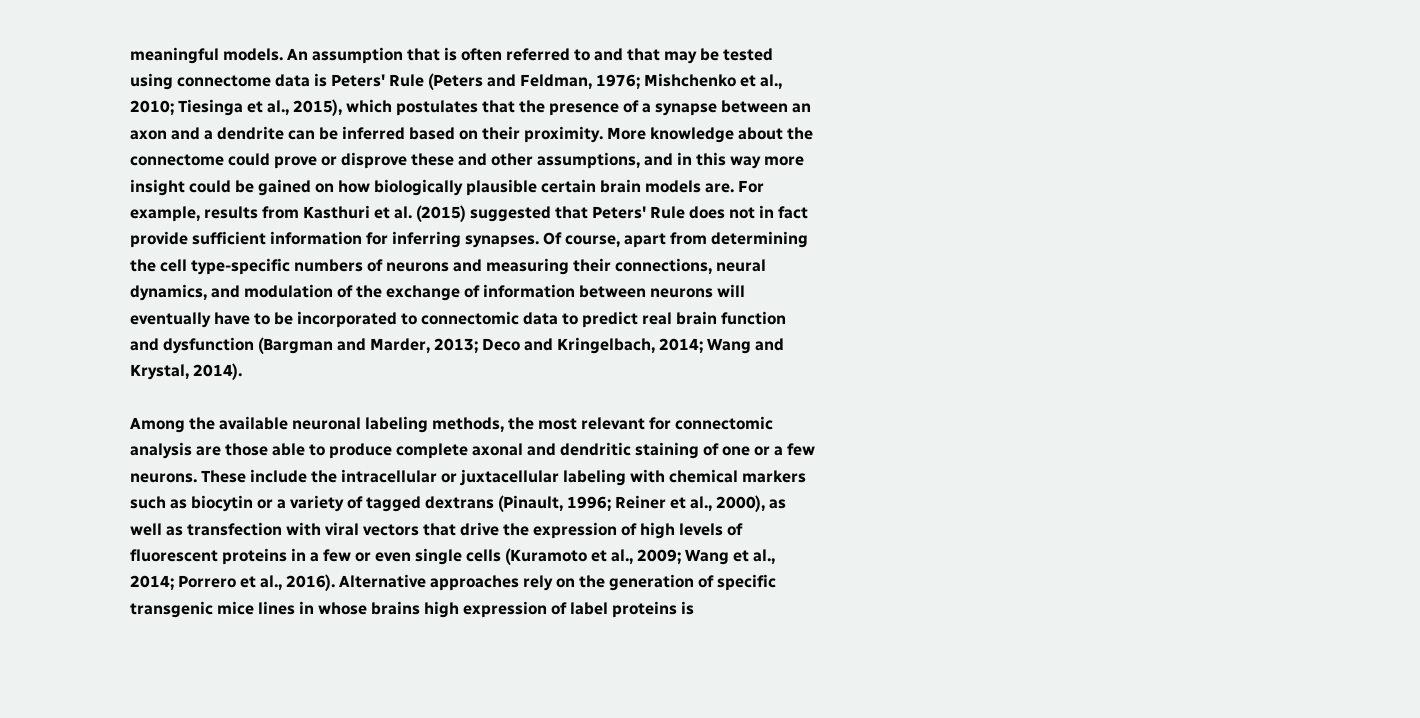meaningful models. An assumption that is often referred to and that may be tested using connectome data is Peters' Rule (Peters and Feldman, 1976; Mishchenko et al., 2010; Tiesinga et al., 2015), which postulates that the presence of a synapse between an axon and a dendrite can be inferred based on their proximity. More knowledge about the connectome could prove or disprove these and other assumptions, and in this way more insight could be gained on how biologically plausible certain brain models are. For example, results from Kasthuri et al. (2015) suggested that Peters' Rule does not in fact provide sufficient information for inferring synapses. Of course, apart from determining the cell type-specific numbers of neurons and measuring their connections, neural dynamics, and modulation of the exchange of information between neurons will eventually have to be incorporated to connectomic data to predict real brain function and dysfunction (Bargman and Marder, 2013; Deco and Kringelbach, 2014; Wang and Krystal, 2014).

Among the available neuronal labeling methods, the most relevant for connectomic analysis are those able to produce complete axonal and dendritic staining of one or a few neurons. These include the intracellular or juxtacellular labeling with chemical markers such as biocytin or a variety of tagged dextrans (Pinault, 1996; Reiner et al., 2000), as well as transfection with viral vectors that drive the expression of high levels of fluorescent proteins in a few or even single cells (Kuramoto et al., 2009; Wang et al., 2014; Porrero et al., 2016). Alternative approaches rely on the generation of specific transgenic mice lines in whose brains high expression of label proteins is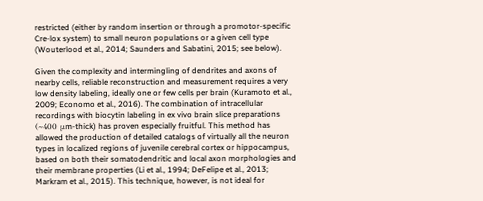restricted (either by random insertion or through a promotor-specific Cre-lox system) to small neuron populations or a given cell type (Wouterlood et al., 2014; Saunders and Sabatini, 2015; see below).

Given the complexity and intermingling of dendrites and axons of nearby cells, reliable reconstruction and measurement requires a very low density labeling, ideally one or few cells per brain (Kuramoto et al., 2009; Economo et al., 2016). The combination of intracellular recordings with biocytin labeling in ex vivo brain slice preparations (~400 μm-thick) has proven especially fruitful. This method has allowed the production of detailed catalogs of virtually all the neuron types in localized regions of juvenile cerebral cortex or hippocampus, based on both their somatodendritic and local axon morphologies and their membrane properties (Li et al., 1994; DeFelipe et al., 2013; Markram et al., 2015). This technique, however, is not ideal for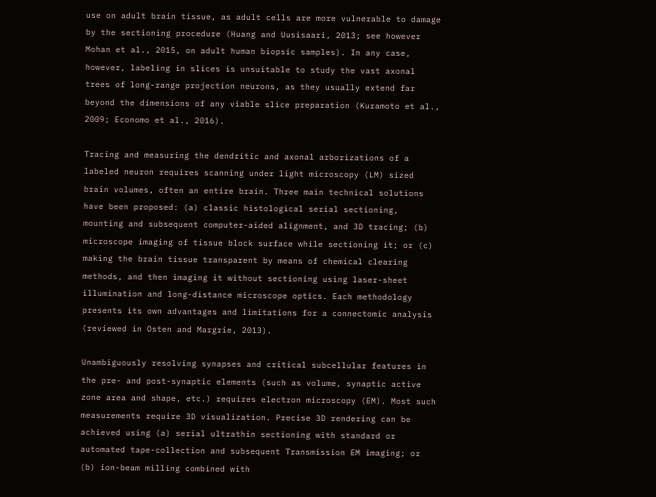use on adult brain tissue, as adult cells are more vulnerable to damage by the sectioning procedure (Huang and Uusisaari, 2013; see however Mohan et al., 2015, on adult human biopsic samples). In any case, however, labeling in slices is unsuitable to study the vast axonal trees of long-range projection neurons, as they usually extend far beyond the dimensions of any viable slice preparation (Kuramoto et al., 2009; Economo et al., 2016).

Tracing and measuring the dendritic and axonal arborizations of a labeled neuron requires scanning under light microscopy (LM) sized brain volumes, often an entire brain. Three main technical solutions have been proposed: (a) classic histological serial sectioning, mounting and subsequent computer-aided alignment, and 3D tracing; (b) microscope imaging of tissue block surface while sectioning it; or (c) making the brain tissue transparent by means of chemical clearing methods, and then imaging it without sectioning using laser-sheet illumination and long-distance microscope optics. Each methodology presents its own advantages and limitations for a connectomic analysis (reviewed in Osten and Margrie, 2013).

Unambiguously resolving synapses and critical subcellular features in the pre- and post-synaptic elements (such as volume, synaptic active zone area and shape, etc.) requires electron microscopy (EM). Most such measurements require 3D visualization. Precise 3D rendering can be achieved using (a) serial ultrathin sectioning with standard or automated tape-collection and subsequent Transmission EM imaging; or (b) ion-beam milling combined with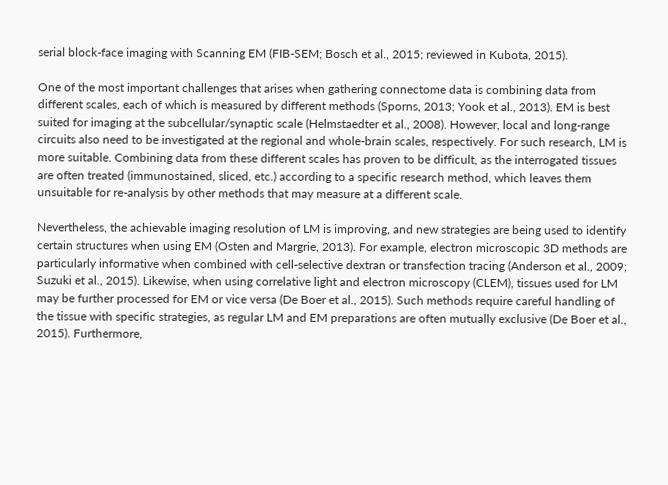serial block-face imaging with Scanning EM (FIB-SEM; Bosch et al., 2015; reviewed in Kubota, 2015).

One of the most important challenges that arises when gathering connectome data is combining data from different scales, each of which is measured by different methods (Sporns, 2013; Yook et al., 2013). EM is best suited for imaging at the subcellular/synaptic scale (Helmstaedter et al., 2008). However, local and long-range circuits also need to be investigated at the regional and whole-brain scales, respectively. For such research, LM is more suitable. Combining data from these different scales has proven to be difficult, as the interrogated tissues are often treated (immunostained, sliced, etc.) according to a specific research method, which leaves them unsuitable for re-analysis by other methods that may measure at a different scale.

Nevertheless, the achievable imaging resolution of LM is improving, and new strategies are being used to identify certain structures when using EM (Osten and Margrie, 2013). For example, electron microscopic 3D methods are particularly informative when combined with cell-selective dextran or transfection tracing (Anderson et al., 2009; Suzuki et al., 2015). Likewise, when using correlative light and electron microscopy (CLEM), tissues used for LM may be further processed for EM or vice versa (De Boer et al., 2015). Such methods require careful handling of the tissue with specific strategies, as regular LM and EM preparations are often mutually exclusive (De Boer et al., 2015). Furthermore,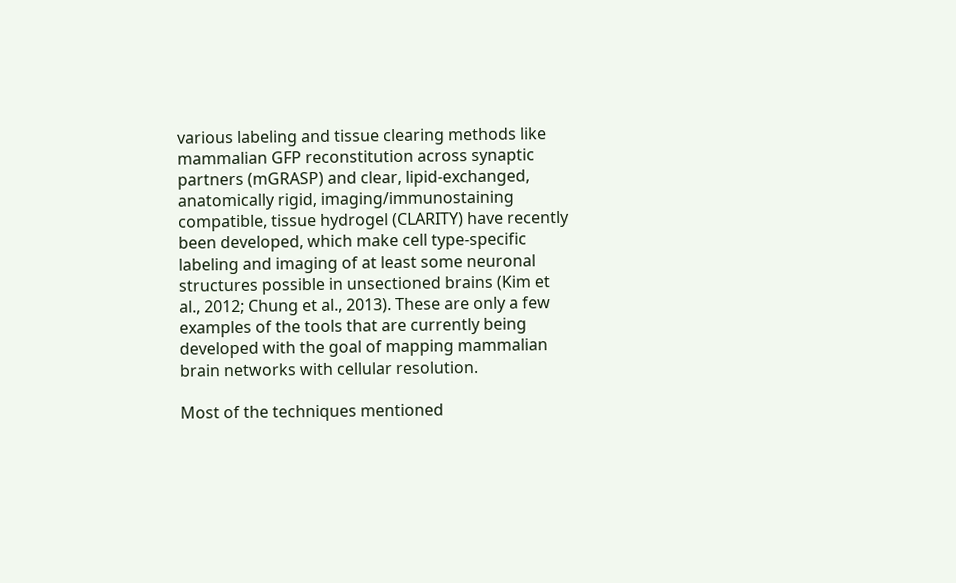various labeling and tissue clearing methods like mammalian GFP reconstitution across synaptic partners (mGRASP) and clear, lipid-exchanged, anatomically rigid, imaging/immunostaining compatible, tissue hydrogel (CLARITY) have recently been developed, which make cell type-specific labeling and imaging of at least some neuronal structures possible in unsectioned brains (Kim et al., 2012; Chung et al., 2013). These are only a few examples of the tools that are currently being developed with the goal of mapping mammalian brain networks with cellular resolution.

Most of the techniques mentioned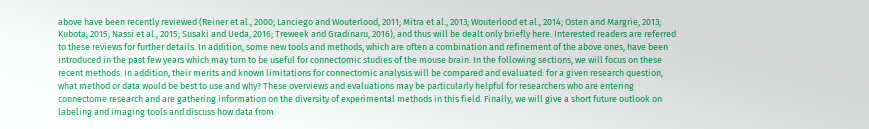above have been recently reviewed (Reiner et al., 2000; Lanciego and Wouterlood, 2011; Mitra et al., 2013; Wouterlood et al., 2014; Osten and Margrie, 2013; Kubota, 2015; Nassi et al., 2015; Susaki and Ueda, 2016; Treweek and Gradinaru, 2016), and thus will be dealt only briefly here. Interested readers are referred to these reviews for further details. In addition, some new tools and methods, which are often a combination and refinement of the above ones, have been introduced in the past few years which may turn to be useful for connectomic studies of the mouse brain. In the following sections, we will focus on these recent methods. In addition, their merits and known limitations for connectomic analysis will be compared and evaluated: for a given research question, what method or data would be best to use and why? These overviews and evaluations may be particularly helpful for researchers who are entering connectome research and are gathering information on the diversity of experimental methods in this field. Finally, we will give a short future outlook on labeling and imaging tools and discuss how data from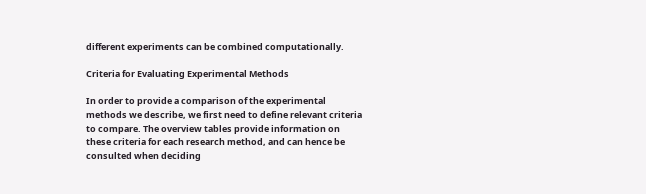different experiments can be combined computationally.

Criteria for Evaluating Experimental Methods

In order to provide a comparison of the experimental methods we describe, we first need to define relevant criteria to compare. The overview tables provide information on these criteria for each research method, and can hence be consulted when deciding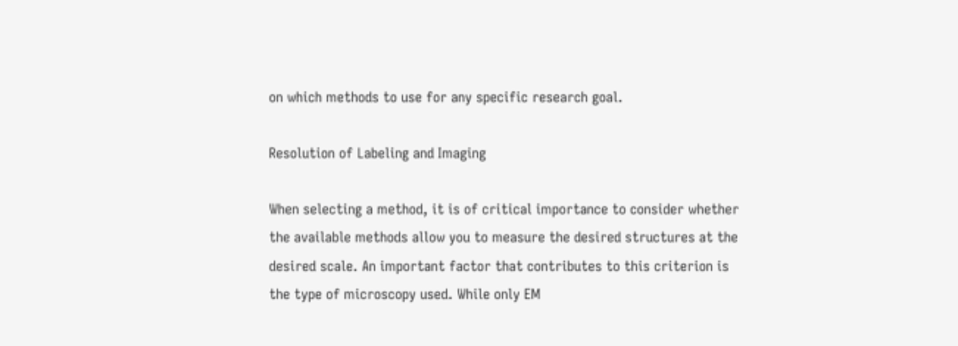on which methods to use for any specific research goal.

Resolution of Labeling and Imaging

When selecting a method, it is of critical importance to consider whether the available methods allow you to measure the desired structures at the desired scale. An important factor that contributes to this criterion is the type of microscopy used. While only EM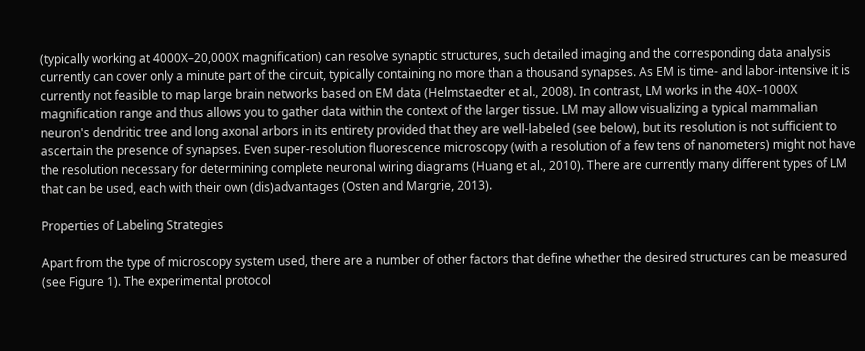(typically working at 4000X–20,000X magnification) can resolve synaptic structures, such detailed imaging and the corresponding data analysis currently can cover only a minute part of the circuit, typically containing no more than a thousand synapses. As EM is time- and labor-intensive it is currently not feasible to map large brain networks based on EM data (Helmstaedter et al., 2008). In contrast, LM works in the 40X–1000X magnification range and thus allows you to gather data within the context of the larger tissue. LM may allow visualizing a typical mammalian neuron's dendritic tree and long axonal arbors in its entirety provided that they are well-labeled (see below), but its resolution is not sufficient to ascertain the presence of synapses. Even super-resolution fluorescence microscopy (with a resolution of a few tens of nanometers) might not have the resolution necessary for determining complete neuronal wiring diagrams (Huang et al., 2010). There are currently many different types of LM that can be used, each with their own (dis)advantages (Osten and Margrie, 2013).

Properties of Labeling Strategies

Apart from the type of microscopy system used, there are a number of other factors that define whether the desired structures can be measured (see Figure 1). The experimental protocol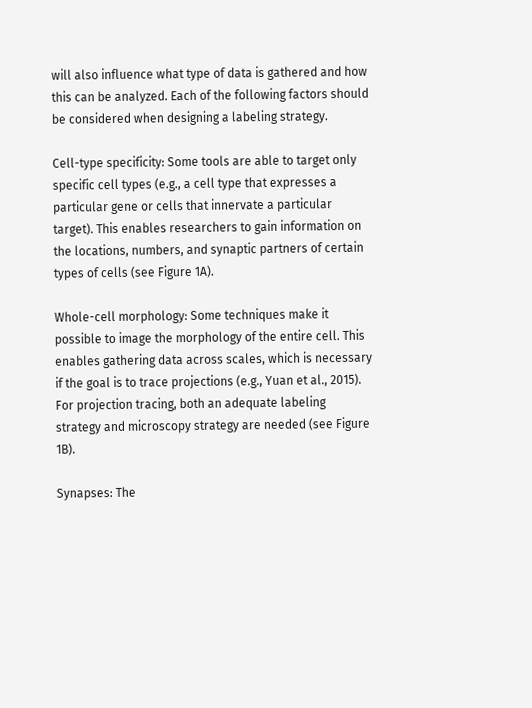will also influence what type of data is gathered and how this can be analyzed. Each of the following factors should be considered when designing a labeling strategy.

Cell-type specificity: Some tools are able to target only specific cell types (e.g., a cell type that expresses a particular gene or cells that innervate a particular target). This enables researchers to gain information on the locations, numbers, and synaptic partners of certain types of cells (see Figure 1A).

Whole-cell morphology: Some techniques make it possible to image the morphology of the entire cell. This enables gathering data across scales, which is necessary if the goal is to trace projections (e.g., Yuan et al., 2015). For projection tracing, both an adequate labeling strategy and microscopy strategy are needed (see Figure 1B).

Synapses: The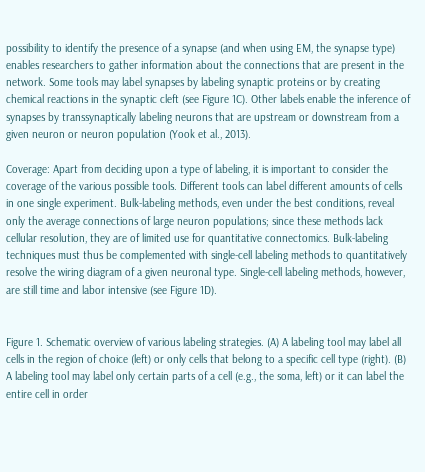possibility to identify the presence of a synapse (and when using EM, the synapse type) enables researchers to gather information about the connections that are present in the network. Some tools may label synapses by labeling synaptic proteins or by creating chemical reactions in the synaptic cleft (see Figure 1C). Other labels enable the inference of synapses by transsynaptically labeling neurons that are upstream or downstream from a given neuron or neuron population (Yook et al., 2013).

Coverage: Apart from deciding upon a type of labeling, it is important to consider the coverage of the various possible tools. Different tools can label different amounts of cells in one single experiment. Bulk-labeling methods, even under the best conditions, reveal only the average connections of large neuron populations; since these methods lack cellular resolution, they are of limited use for quantitative connectomics. Bulk-labeling techniques must thus be complemented with single-cell labeling methods to quantitatively resolve the wiring diagram of a given neuronal type. Single-cell labeling methods, however, are still time and labor intensive (see Figure 1D).


Figure 1. Schematic overview of various labeling strategies. (A) A labeling tool may label all cells in the region of choice (left) or only cells that belong to a specific cell type (right). (B) A labeling tool may label only certain parts of a cell (e.g., the soma, left) or it can label the entire cell in order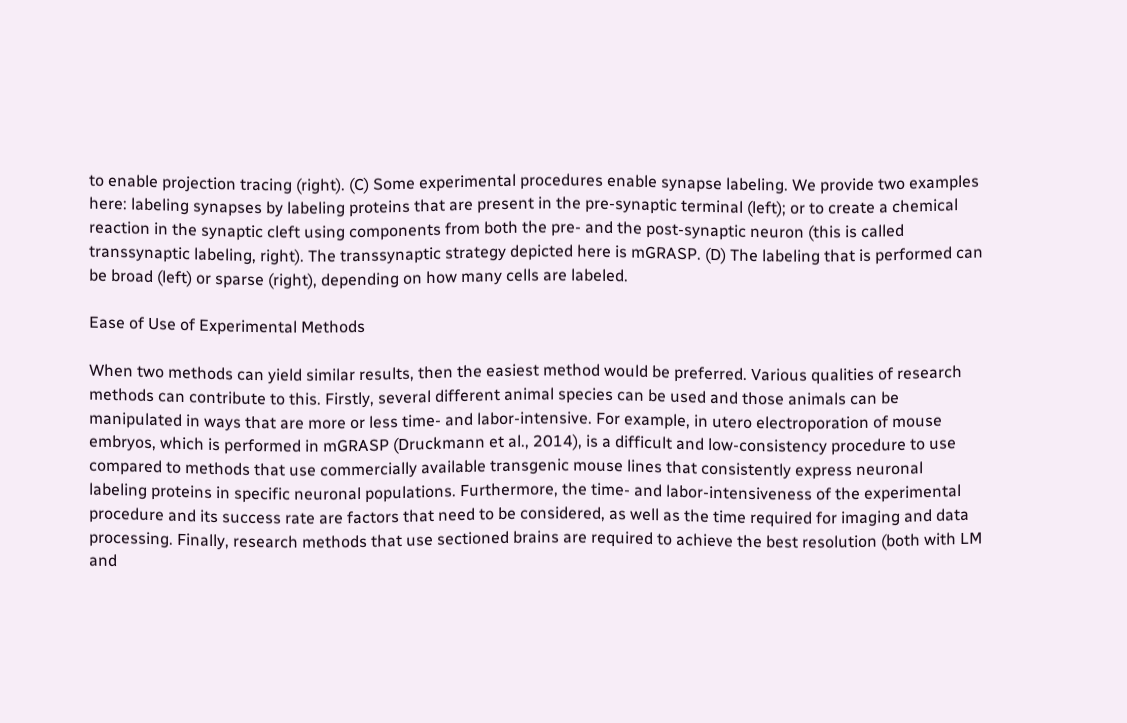to enable projection tracing (right). (C) Some experimental procedures enable synapse labeling. We provide two examples here: labeling synapses by labeling proteins that are present in the pre-synaptic terminal (left); or to create a chemical reaction in the synaptic cleft using components from both the pre- and the post-synaptic neuron (this is called transsynaptic labeling, right). The transsynaptic strategy depicted here is mGRASP. (D) The labeling that is performed can be broad (left) or sparse (right), depending on how many cells are labeled.

Ease of Use of Experimental Methods

When two methods can yield similar results, then the easiest method would be preferred. Various qualities of research methods can contribute to this. Firstly, several different animal species can be used and those animals can be manipulated in ways that are more or less time- and labor-intensive. For example, in utero electroporation of mouse embryos, which is performed in mGRASP (Druckmann et al., 2014), is a difficult and low-consistency procedure to use compared to methods that use commercially available transgenic mouse lines that consistently express neuronal labeling proteins in specific neuronal populations. Furthermore, the time- and labor-intensiveness of the experimental procedure and its success rate are factors that need to be considered, as well as the time required for imaging and data processing. Finally, research methods that use sectioned brains are required to achieve the best resolution (both with LM and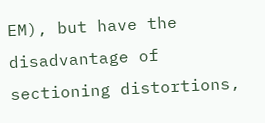EM), but have the disadvantage of sectioning distortions,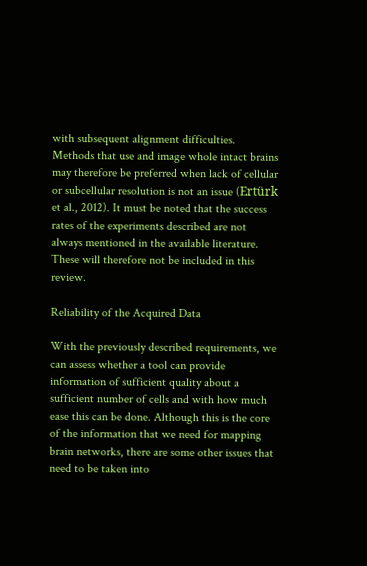with subsequent alignment difficulties. Methods that use and image whole intact brains may therefore be preferred when lack of cellular or subcellular resolution is not an issue (Ertürk et al., 2012). It must be noted that the success rates of the experiments described are not always mentioned in the available literature. These will therefore not be included in this review.

Reliability of the Acquired Data

With the previously described requirements, we can assess whether a tool can provide information of sufficient quality about a sufficient number of cells and with how much ease this can be done. Although this is the core of the information that we need for mapping brain networks, there are some other issues that need to be taken into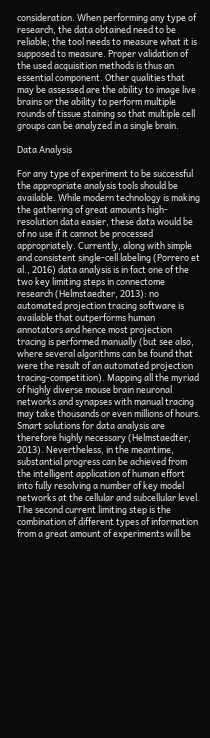consideration. When performing any type of research, the data obtained need to be reliable; the tool needs to measure what it is supposed to measure. Proper validation of the used acquisition methods is thus an essential component. Other qualities that may be assessed are the ability to image live brains or the ability to perform multiple rounds of tissue staining so that multiple cell groups can be analyzed in a single brain.

Data Analysis

For any type of experiment to be successful the appropriate analysis tools should be available. While modern technology is making the gathering of great amounts high-resolution data easier, these data would be of no use if it cannot be processed appropriately. Currently, along with simple and consistent single-cell labeling (Porrero et al., 2016) data analysis is in fact one of the two key limiting steps in connectome research (Helmstaedter, 2013): no automated projection tracing software is available that outperforms human annotators and hence most projection tracing is performed manually (but see also, where several algorithms can be found that were the result of an automated projection tracing-competition). Mapping all the myriad of highly diverse mouse brain neuronal networks and synapses with manual tracing may take thousands or even millions of hours. Smart solutions for data analysis are therefore highly necessary (Helmstaedter, 2013). Nevertheless, in the meantime, substantial progress can be achieved from the intelligent application of human effort into fully resolving a number of key model networks at the cellular and subcellular level. The second current limiting step is the combination of different types of information from a great amount of experiments will be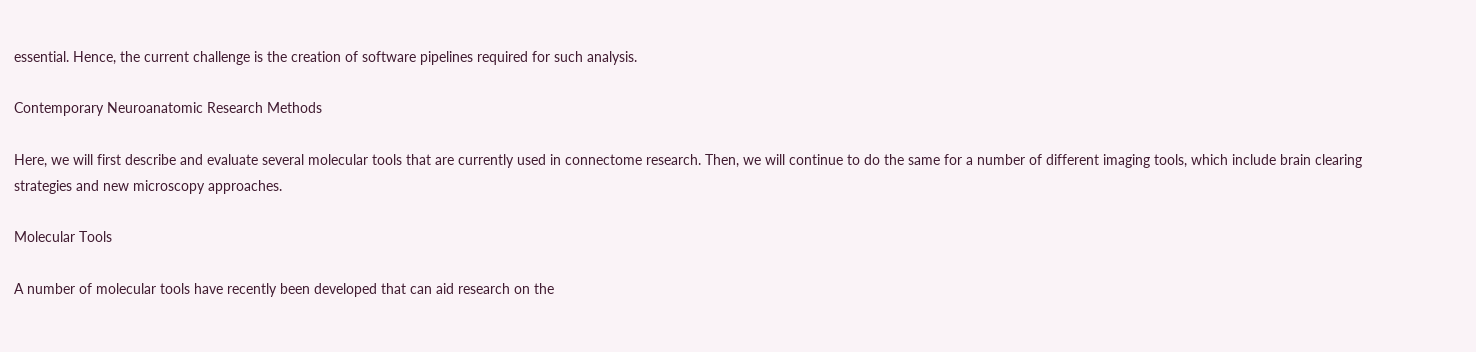essential. Hence, the current challenge is the creation of software pipelines required for such analysis.

Contemporary Neuroanatomic Research Methods

Here, we will first describe and evaluate several molecular tools that are currently used in connectome research. Then, we will continue to do the same for a number of different imaging tools, which include brain clearing strategies and new microscopy approaches.

Molecular Tools

A number of molecular tools have recently been developed that can aid research on the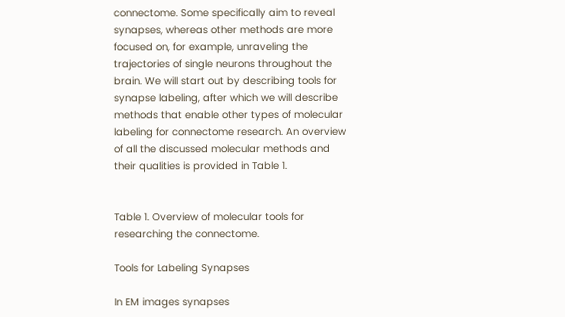connectome. Some specifically aim to reveal synapses, whereas other methods are more focused on, for example, unraveling the trajectories of single neurons throughout the brain. We will start out by describing tools for synapse labeling, after which we will describe methods that enable other types of molecular labeling for connectome research. An overview of all the discussed molecular methods and their qualities is provided in Table 1.


Table 1. Overview of molecular tools for researching the connectome.

Tools for Labeling Synapses

In EM images synapses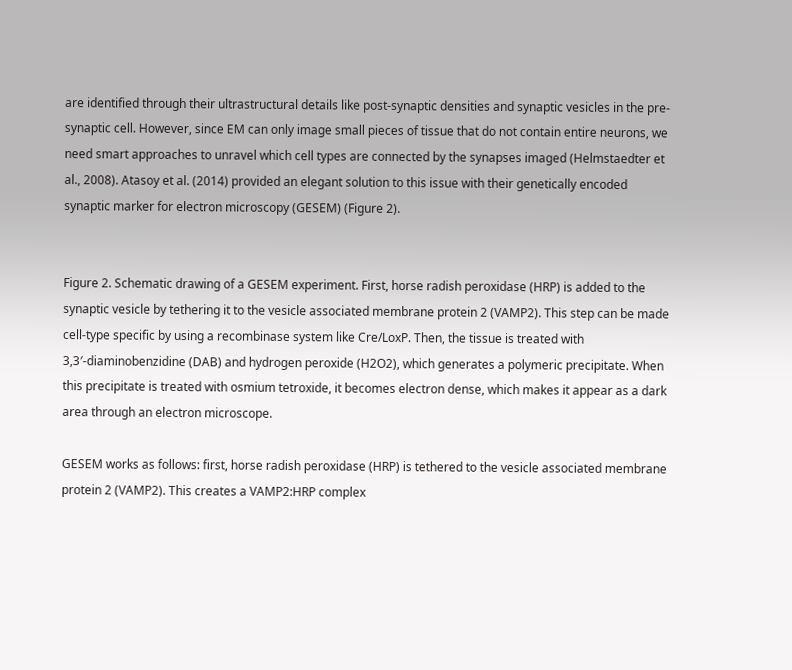are identified through their ultrastructural details like post-synaptic densities and synaptic vesicles in the pre-synaptic cell. However, since EM can only image small pieces of tissue that do not contain entire neurons, we need smart approaches to unravel which cell types are connected by the synapses imaged (Helmstaedter et al., 2008). Atasoy et al. (2014) provided an elegant solution to this issue with their genetically encoded synaptic marker for electron microscopy (GESEM) (Figure 2).


Figure 2. Schematic drawing of a GESEM experiment. First, horse radish peroxidase (HRP) is added to the synaptic vesicle by tethering it to the vesicle associated membrane protein 2 (VAMP2). This step can be made cell-type specific by using a recombinase system like Cre/LoxP. Then, the tissue is treated with 3,3′-diaminobenzidine (DAB) and hydrogen peroxide (H2O2), which generates a polymeric precipitate. When this precipitate is treated with osmium tetroxide, it becomes electron dense, which makes it appear as a dark area through an electron microscope.

GESEM works as follows: first, horse radish peroxidase (HRP) is tethered to the vesicle associated membrane protein 2 (VAMP2). This creates a VAMP2:HRP complex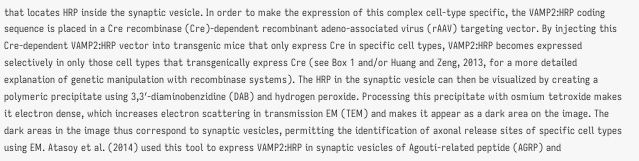that locates HRP inside the synaptic vesicle. In order to make the expression of this complex cell-type specific, the VAMP2:HRP coding sequence is placed in a Cre recombinase (Cre)-dependent recombinant adeno-associated virus (rAAV) targeting vector. By injecting this Cre-dependent VAMP2:HRP vector into transgenic mice that only express Cre in specific cell types, VAMP2:HRP becomes expressed selectively in only those cell types that transgenically express Cre (see Box 1 and/or Huang and Zeng, 2013, for a more detailed explanation of genetic manipulation with recombinase systems). The HRP in the synaptic vesicle can then be visualized by creating a polymeric precipitate using 3,3′-diaminobenzidine (DAB) and hydrogen peroxide. Processing this precipitate with osmium tetroxide makes it electron dense, which increases electron scattering in transmission EM (TEM) and makes it appear as a dark area on the image. The dark areas in the image thus correspond to synaptic vesicles, permitting the identification of axonal release sites of specific cell types using EM. Atasoy et al. (2014) used this tool to express VAMP2:HRP in synaptic vesicles of Agouti-related peptide (AGRP) and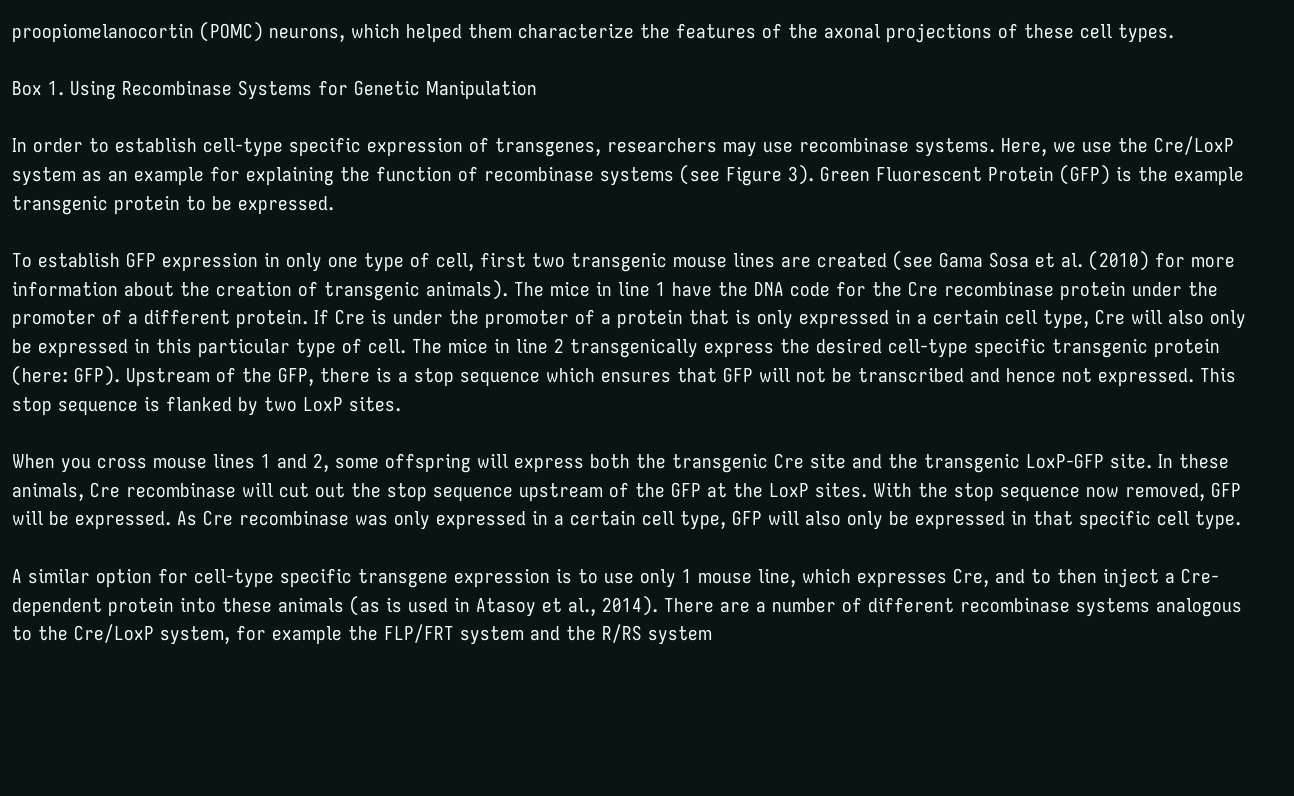proopiomelanocortin (POMC) neurons, which helped them characterize the features of the axonal projections of these cell types.

Box 1. Using Recombinase Systems for Genetic Manipulation

In order to establish cell-type specific expression of transgenes, researchers may use recombinase systems. Here, we use the Cre/LoxP system as an example for explaining the function of recombinase systems (see Figure 3). Green Fluorescent Protein (GFP) is the example transgenic protein to be expressed.

To establish GFP expression in only one type of cell, first two transgenic mouse lines are created (see Gama Sosa et al. (2010) for more information about the creation of transgenic animals). The mice in line 1 have the DNA code for the Cre recombinase protein under the promoter of a different protein. If Cre is under the promoter of a protein that is only expressed in a certain cell type, Cre will also only be expressed in this particular type of cell. The mice in line 2 transgenically express the desired cell-type specific transgenic protein (here: GFP). Upstream of the GFP, there is a stop sequence which ensures that GFP will not be transcribed and hence not expressed. This stop sequence is flanked by two LoxP sites.

When you cross mouse lines 1 and 2, some offspring will express both the transgenic Cre site and the transgenic LoxP-GFP site. In these animals, Cre recombinase will cut out the stop sequence upstream of the GFP at the LoxP sites. With the stop sequence now removed, GFP will be expressed. As Cre recombinase was only expressed in a certain cell type, GFP will also only be expressed in that specific cell type.

A similar option for cell-type specific transgene expression is to use only 1 mouse line, which expresses Cre, and to then inject a Cre-dependent protein into these animals (as is used in Atasoy et al., 2014). There are a number of different recombinase systems analogous to the Cre/LoxP system, for example the FLP/FRT system and the R/RS system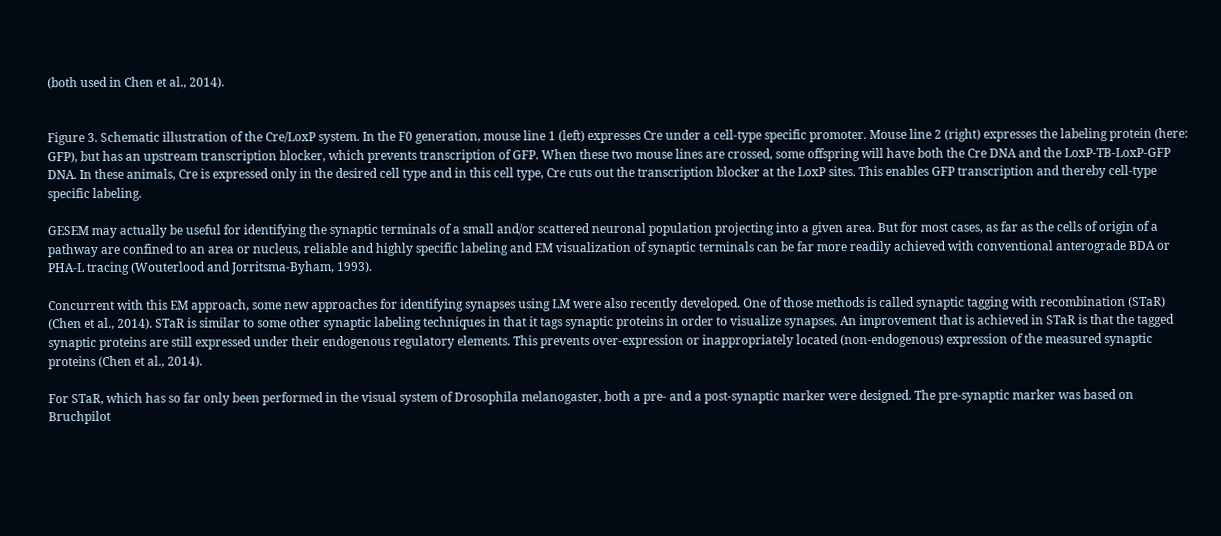(both used in Chen et al., 2014).


Figure 3. Schematic illustration of the Cre/LoxP system. In the F0 generation, mouse line 1 (left) expresses Cre under a cell-type specific promoter. Mouse line 2 (right) expresses the labeling protein (here: GFP), but has an upstream transcription blocker, which prevents transcription of GFP. When these two mouse lines are crossed, some offspring will have both the Cre DNA and the LoxP-TB-LoxP-GFP DNA. In these animals, Cre is expressed only in the desired cell type and in this cell type, Cre cuts out the transcription blocker at the LoxP sites. This enables GFP transcription and thereby cell-type specific labeling.

GESEM may actually be useful for identifying the synaptic terminals of a small and/or scattered neuronal population projecting into a given area. But for most cases, as far as the cells of origin of a pathway are confined to an area or nucleus, reliable and highly specific labeling and EM visualization of synaptic terminals can be far more readily achieved with conventional anterograde BDA or PHA-L tracing (Wouterlood and Jorritsma-Byham, 1993).

Concurrent with this EM approach, some new approaches for identifying synapses using LM were also recently developed. One of those methods is called synaptic tagging with recombination (STaR) (Chen et al., 2014). STaR is similar to some other synaptic labeling techniques in that it tags synaptic proteins in order to visualize synapses. An improvement that is achieved in STaR is that the tagged synaptic proteins are still expressed under their endogenous regulatory elements. This prevents over-expression or inappropriately located (non-endogenous) expression of the measured synaptic proteins (Chen et al., 2014).

For STaR, which has so far only been performed in the visual system of Drosophila melanogaster, both a pre- and a post-synaptic marker were designed. The pre-synaptic marker was based on Bruchpilot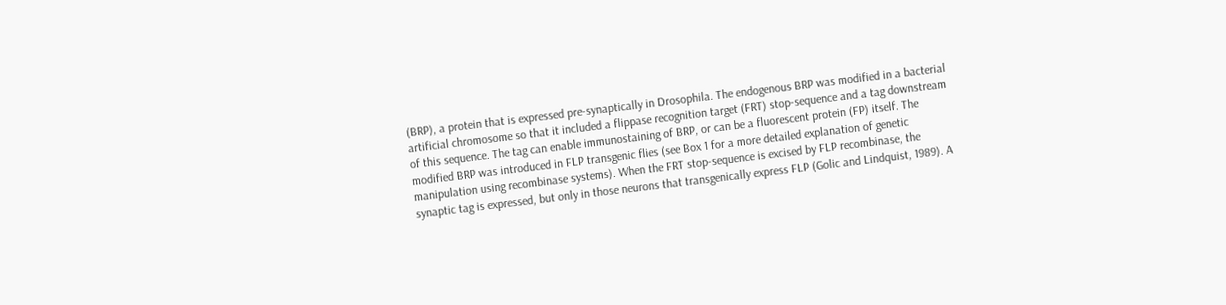(BRP), a protein that is expressed pre-synaptically in Drosophila. The endogenous BRP was modified in a bacterial artificial chromosome so that it included a flippase recognition target (FRT) stop-sequence and a tag downstream of this sequence. The tag can enable immunostaining of BRP, or can be a fluorescent protein (FP) itself. The modified BRP was introduced in FLP transgenic flies (see Box 1 for a more detailed explanation of genetic manipulation using recombinase systems). When the FRT stop-sequence is excised by FLP recombinase, the synaptic tag is expressed, but only in those neurons that transgenically express FLP (Golic and Lindquist, 1989). A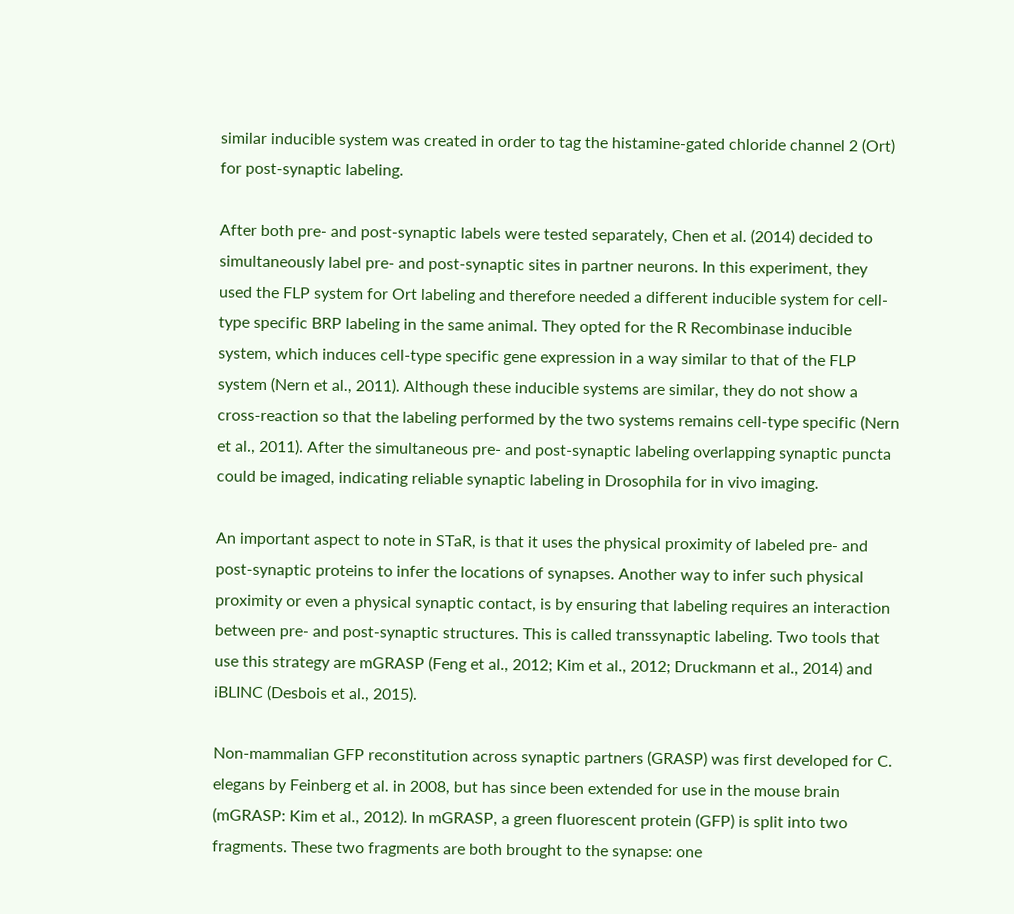similar inducible system was created in order to tag the histamine-gated chloride channel 2 (Ort) for post-synaptic labeling.

After both pre- and post-synaptic labels were tested separately, Chen et al. (2014) decided to simultaneously label pre- and post-synaptic sites in partner neurons. In this experiment, they used the FLP system for Ort labeling and therefore needed a different inducible system for cell-type specific BRP labeling in the same animal. They opted for the R Recombinase inducible system, which induces cell-type specific gene expression in a way similar to that of the FLP system (Nern et al., 2011). Although these inducible systems are similar, they do not show a cross-reaction so that the labeling performed by the two systems remains cell-type specific (Nern et al., 2011). After the simultaneous pre- and post-synaptic labeling overlapping synaptic puncta could be imaged, indicating reliable synaptic labeling in Drosophila for in vivo imaging.

An important aspect to note in STaR, is that it uses the physical proximity of labeled pre- and post-synaptic proteins to infer the locations of synapses. Another way to infer such physical proximity or even a physical synaptic contact, is by ensuring that labeling requires an interaction between pre- and post-synaptic structures. This is called transsynaptic labeling. Two tools that use this strategy are mGRASP (Feng et al., 2012; Kim et al., 2012; Druckmann et al., 2014) and iBLINC (Desbois et al., 2015).

Non-mammalian GFP reconstitution across synaptic partners (GRASP) was first developed for C. elegans by Feinberg et al. in 2008, but has since been extended for use in the mouse brain (mGRASP: Kim et al., 2012). In mGRASP, a green fluorescent protein (GFP) is split into two fragments. These two fragments are both brought to the synapse: one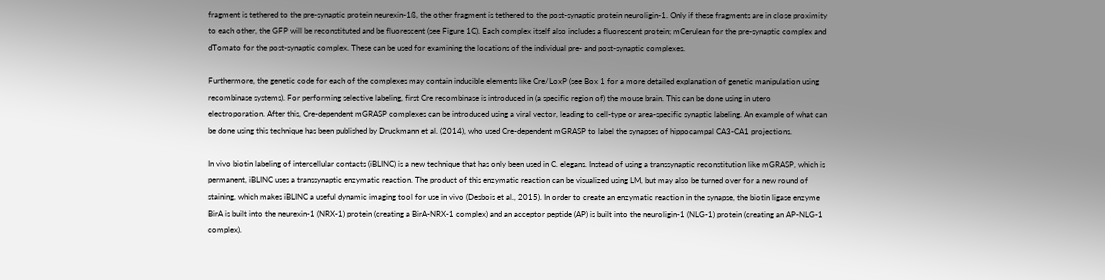fragment is tethered to the pre-synaptic protein neurexin-1ß, the other fragment is tethered to the post-synaptic protein neuroligin-1. Only if these fragments are in close proximity to each other, the GFP will be reconstituted and be fluorescent (see Figure 1C). Each complex itself also includes a fluorescent protein; mCerulean for the pre-synaptic complex and dTomato for the post-synaptic complex. These can be used for examining the locations of the individual pre- and post-synaptic complexes.

Furthermore, the genetic code for each of the complexes may contain inducible elements like Cre/LoxP (see Box 1 for a more detailed explanation of genetic manipulation using recombinase systems). For performing selective labeling, first Cre recombinase is introduced in (a specific region of) the mouse brain. This can be done using in utero electroporation. After this, Cre-dependent mGRASP complexes can be introduced using a viral vector, leading to cell-type or area-specific synaptic labeling. An example of what can be done using this technique has been published by Druckmann et al. (2014), who used Cre-dependent mGRASP to label the synapses of hippocampal CA3-CA1 projections.

In vivo biotin labeling of intercellular contacts (iBLINC) is a new technique that has only been used in C. elegans. Instead of using a transsynaptic reconstitution like mGRASP, which is permanent, iBLINC uses a transsynaptic enzymatic reaction. The product of this enzymatic reaction can be visualized using LM, but may also be turned over for a new round of staining, which makes iBLINC a useful dynamic imaging tool for use in vivo (Desbois et al., 2015). In order to create an enzymatic reaction in the synapse, the biotin ligase enzyme BirA is built into the neurexin-1 (NRX-1) protein (creating a BirA-NRX-1 complex) and an acceptor peptide (AP) is built into the neuroligin-1 (NLG-1) protein (creating an AP-NLG-1 complex).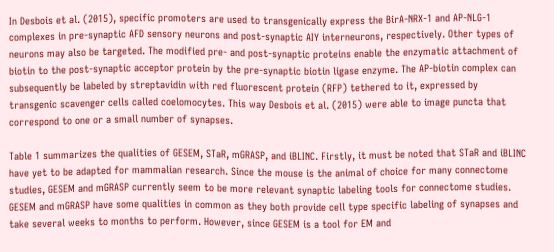In Desbois et al. (2015), specific promoters are used to transgenically express the BirA-NRX-1 and AP-NLG-1 complexes in pre-synaptic AFD sensory neurons and post-synaptic AIY interneurons, respectively. Other types of neurons may also be targeted. The modified pre- and post-synaptic proteins enable the enzymatic attachment of biotin to the post-synaptic acceptor protein by the pre-synaptic biotin ligase enzyme. The AP-biotin complex can subsequently be labeled by streptavidin with red fluorescent protein (RFP) tethered to it, expressed by transgenic scavenger cells called coelomocytes. This way Desbois et al. (2015) were able to image puncta that correspond to one or a small number of synapses.

Table 1 summarizes the qualities of GESEM, STaR, mGRASP, and iBLINC. Firstly, it must be noted that STaR and iBLINC have yet to be adapted for mammalian research. Since the mouse is the animal of choice for many connectome studies, GESEM and mGRASP currently seem to be more relevant synaptic labeling tools for connectome studies. GESEM and mGRASP have some qualities in common as they both provide cell type specific labeling of synapses and take several weeks to months to perform. However, since GESEM is a tool for EM and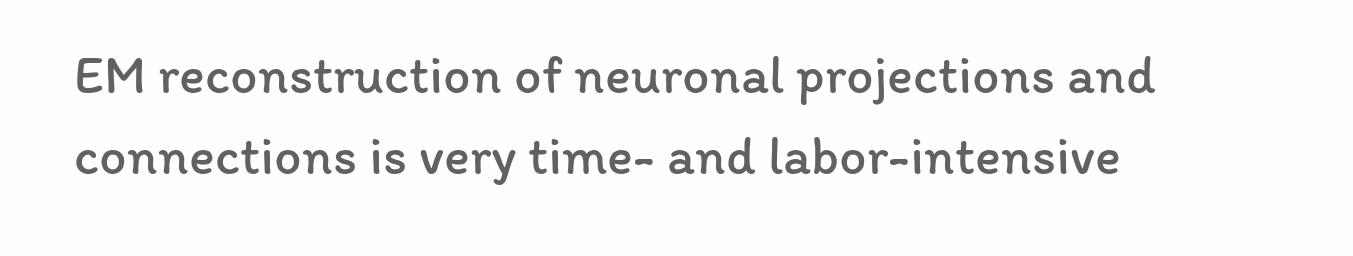EM reconstruction of neuronal projections and connections is very time- and labor-intensive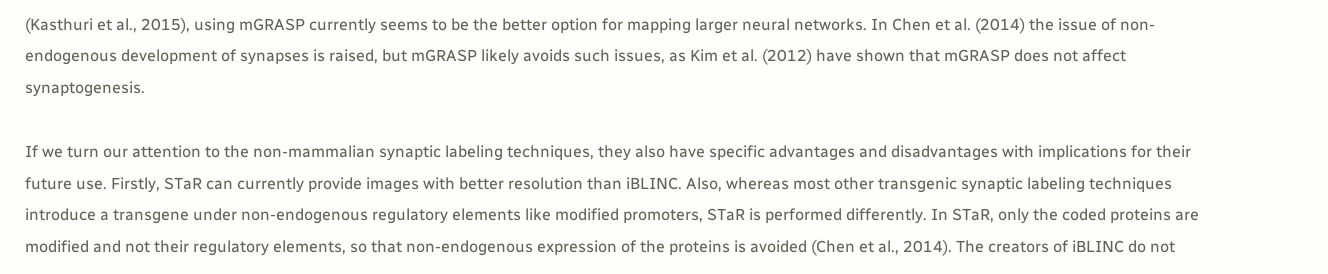(Kasthuri et al., 2015), using mGRASP currently seems to be the better option for mapping larger neural networks. In Chen et al. (2014) the issue of non-endogenous development of synapses is raised, but mGRASP likely avoids such issues, as Kim et al. (2012) have shown that mGRASP does not affect synaptogenesis.

If we turn our attention to the non-mammalian synaptic labeling techniques, they also have specific advantages and disadvantages with implications for their future use. Firstly, STaR can currently provide images with better resolution than iBLINC. Also, whereas most other transgenic synaptic labeling techniques introduce a transgene under non-endogenous regulatory elements like modified promoters, STaR is performed differently. In STaR, only the coded proteins are modified and not their regulatory elements, so that non-endogenous expression of the proteins is avoided (Chen et al., 2014). The creators of iBLINC do not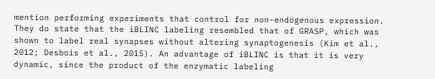mention performing experiments that control for non-endogenous expression. They do state that the iBLINC labeling resembled that of GRASP, which was shown to label real synapses without altering synaptogenesis (Kim et al., 2012; Desbois et al., 2015). An advantage of iBLINC is that it is very dynamic, since the product of the enzymatic labeling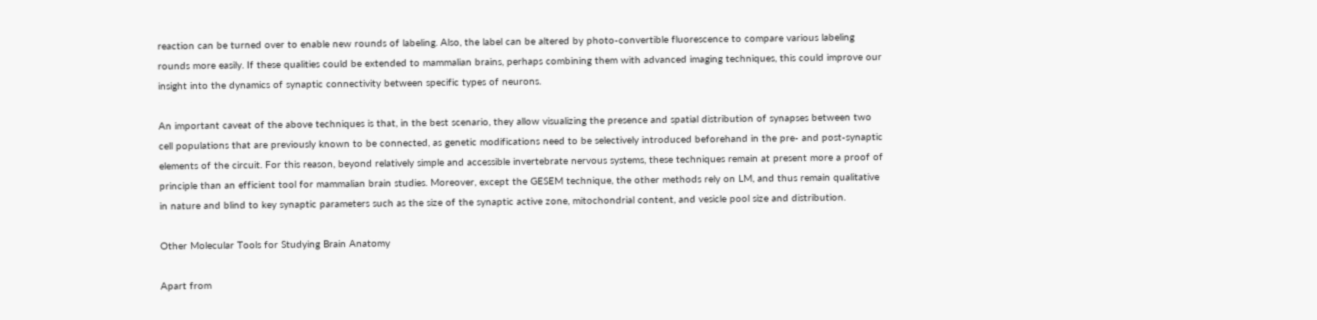reaction can be turned over to enable new rounds of labeling. Also, the label can be altered by photo-convertible fluorescence to compare various labeling rounds more easily. If these qualities could be extended to mammalian brains, perhaps combining them with advanced imaging techniques, this could improve our insight into the dynamics of synaptic connectivity between specific types of neurons.

An important caveat of the above techniques is that, in the best scenario, they allow visualizing the presence and spatial distribution of synapses between two cell populations that are previously known to be connected, as genetic modifications need to be selectively introduced beforehand in the pre- and post-synaptic elements of the circuit. For this reason, beyond relatively simple and accessible invertebrate nervous systems, these techniques remain at present more a proof of principle than an efficient tool for mammalian brain studies. Moreover, except the GESEM technique, the other methods rely on LM, and thus remain qualitative in nature and blind to key synaptic parameters such as the size of the synaptic active zone, mitochondrial content, and vesicle pool size and distribution.

Other Molecular Tools for Studying Brain Anatomy

Apart from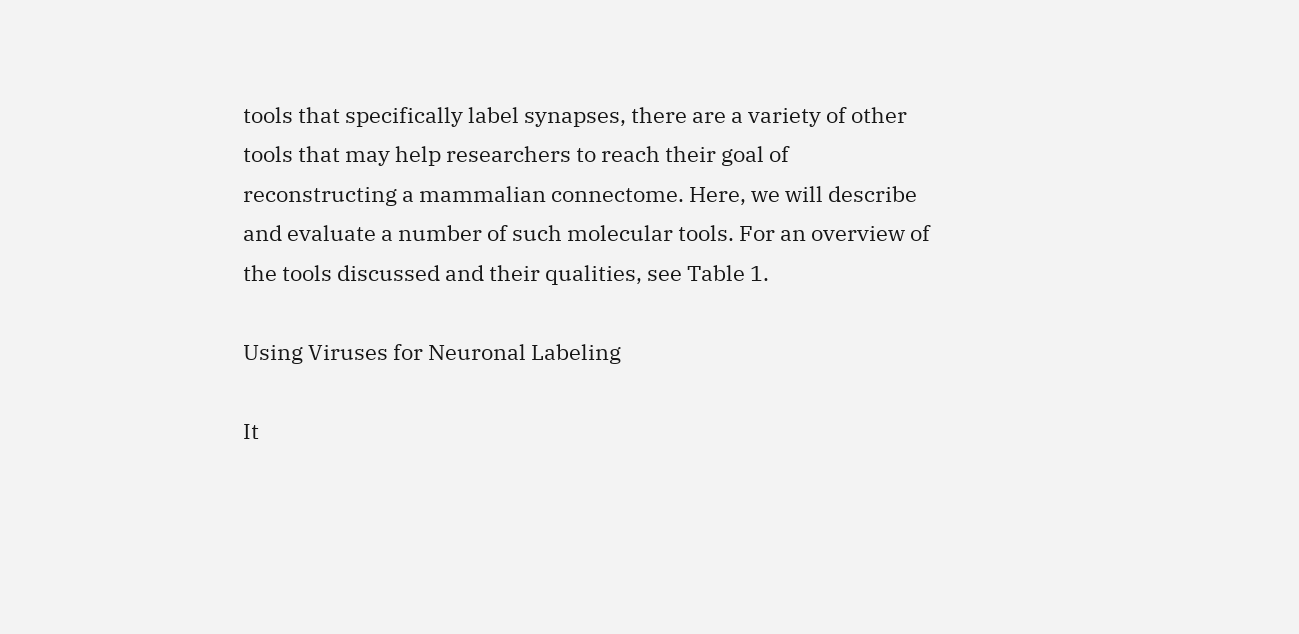tools that specifically label synapses, there are a variety of other tools that may help researchers to reach their goal of reconstructing a mammalian connectome. Here, we will describe and evaluate a number of such molecular tools. For an overview of the tools discussed and their qualities, see Table 1.

Using Viruses for Neuronal Labeling

It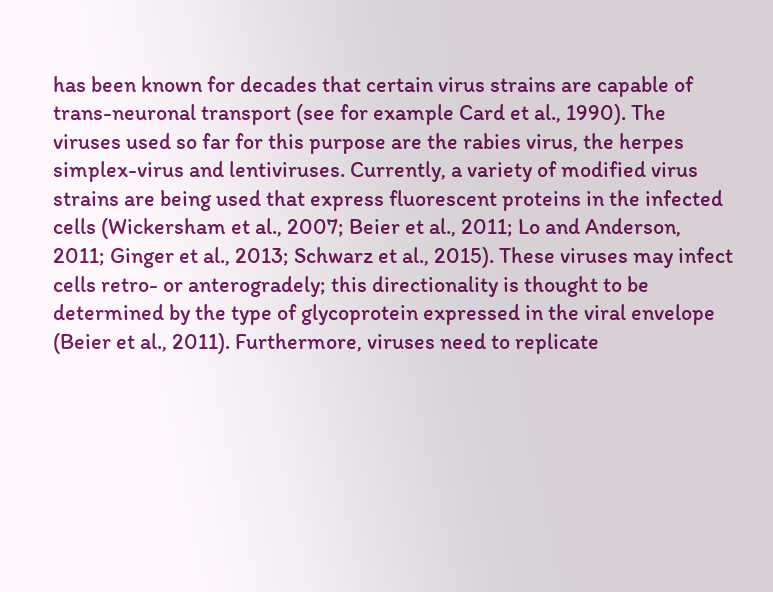has been known for decades that certain virus strains are capable of trans-neuronal transport (see for example Card et al., 1990). The viruses used so far for this purpose are the rabies virus, the herpes simplex-virus and lentiviruses. Currently, a variety of modified virus strains are being used that express fluorescent proteins in the infected cells (Wickersham et al., 2007; Beier et al., 2011; Lo and Anderson, 2011; Ginger et al., 2013; Schwarz et al., 2015). These viruses may infect cells retro- or anterogradely; this directionality is thought to be determined by the type of glycoprotein expressed in the viral envelope (Beier et al., 2011). Furthermore, viruses need to replicate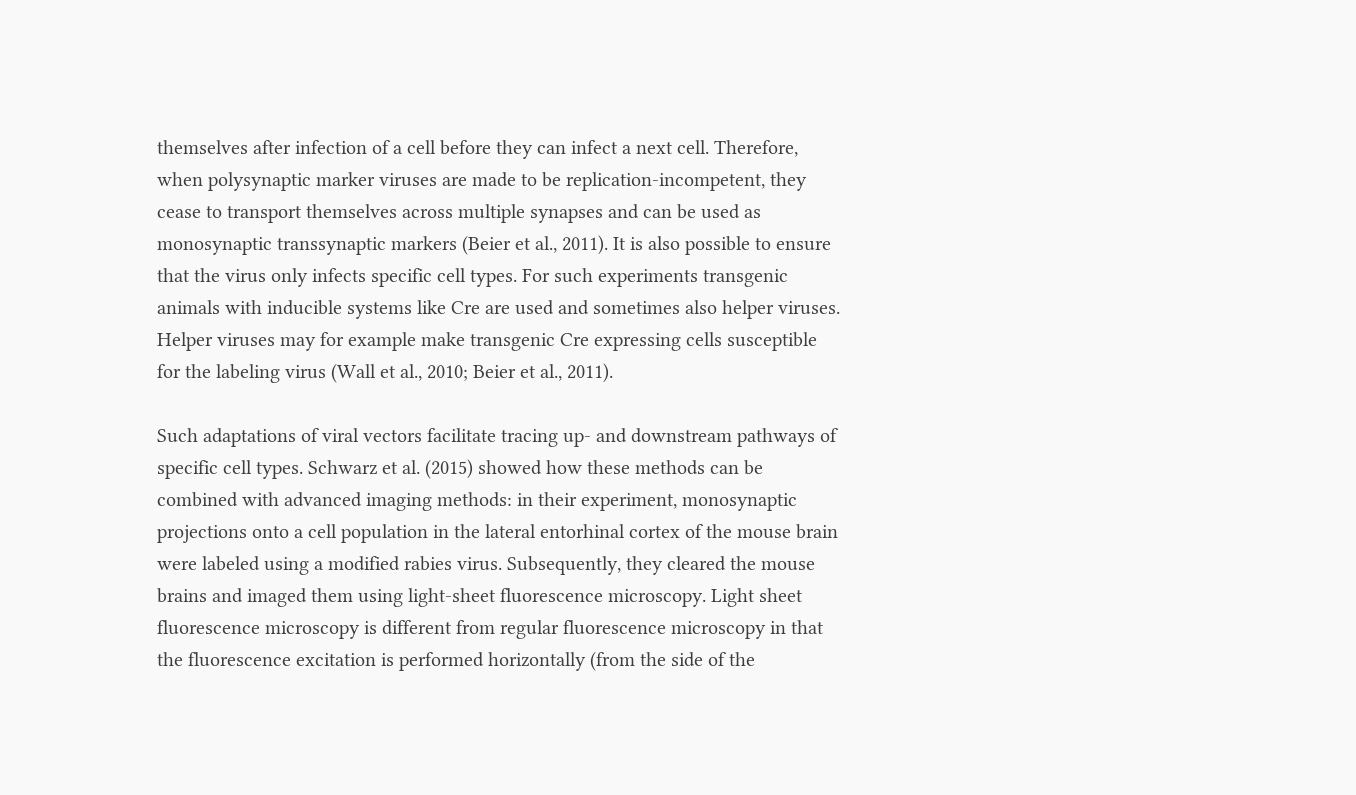themselves after infection of a cell before they can infect a next cell. Therefore, when polysynaptic marker viruses are made to be replication-incompetent, they cease to transport themselves across multiple synapses and can be used as monosynaptic transsynaptic markers (Beier et al., 2011). It is also possible to ensure that the virus only infects specific cell types. For such experiments transgenic animals with inducible systems like Cre are used and sometimes also helper viruses. Helper viruses may for example make transgenic Cre expressing cells susceptible for the labeling virus (Wall et al., 2010; Beier et al., 2011).

Such adaptations of viral vectors facilitate tracing up- and downstream pathways of specific cell types. Schwarz et al. (2015) showed how these methods can be combined with advanced imaging methods: in their experiment, monosynaptic projections onto a cell population in the lateral entorhinal cortex of the mouse brain were labeled using a modified rabies virus. Subsequently, they cleared the mouse brains and imaged them using light-sheet fluorescence microscopy. Light sheet fluorescence microscopy is different from regular fluorescence microscopy in that the fluorescence excitation is performed horizontally (from the side of the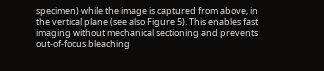specimen) while the image is captured from above, in the vertical plane (see also Figure 5). This enables fast imaging without mechanical sectioning and prevents out-of-focus bleaching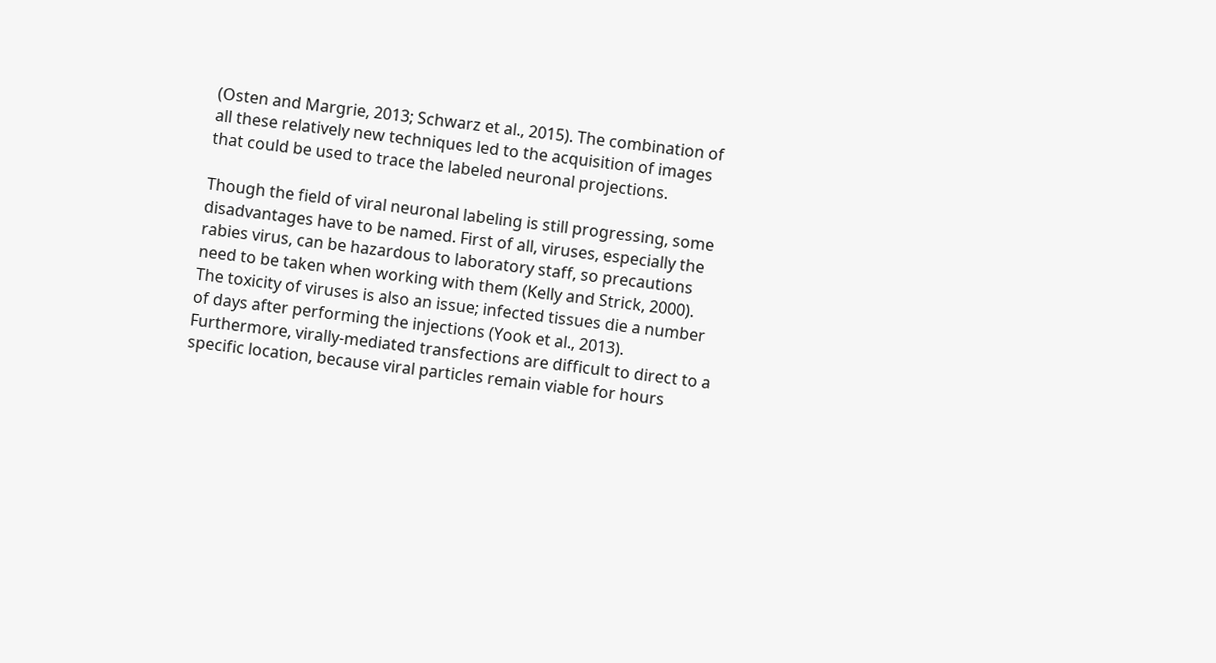(Osten and Margrie, 2013; Schwarz et al., 2015). The combination of all these relatively new techniques led to the acquisition of images that could be used to trace the labeled neuronal projections.

Though the field of viral neuronal labeling is still progressing, some disadvantages have to be named. First of all, viruses, especially the rabies virus, can be hazardous to laboratory staff, so precautions need to be taken when working with them (Kelly and Strick, 2000). The toxicity of viruses is also an issue; infected tissues die a number of days after performing the injections (Yook et al., 2013). Furthermore, virally-mediated transfections are difficult to direct to a specific location, because viral particles remain viable for hours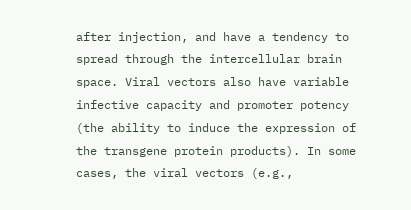after injection, and have a tendency to spread through the intercellular brain space. Viral vectors also have variable infective capacity and promoter potency (the ability to induce the expression of the transgene protein products). In some cases, the viral vectors (e.g.,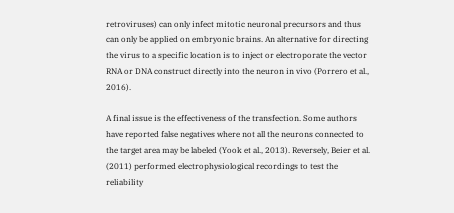retroviruses) can only infect mitotic neuronal precursors and thus can only be applied on embryonic brains. An alternative for directing the virus to a specific location is to inject or electroporate the vector RNA or DNA construct directly into the neuron in vivo (Porrero et al., 2016).

A final issue is the effectiveness of the transfection. Some authors have reported false negatives where not all the neurons connected to the target area may be labeled (Yook et al., 2013). Reversely, Beier et al. (2011) performed electrophysiological recordings to test the reliability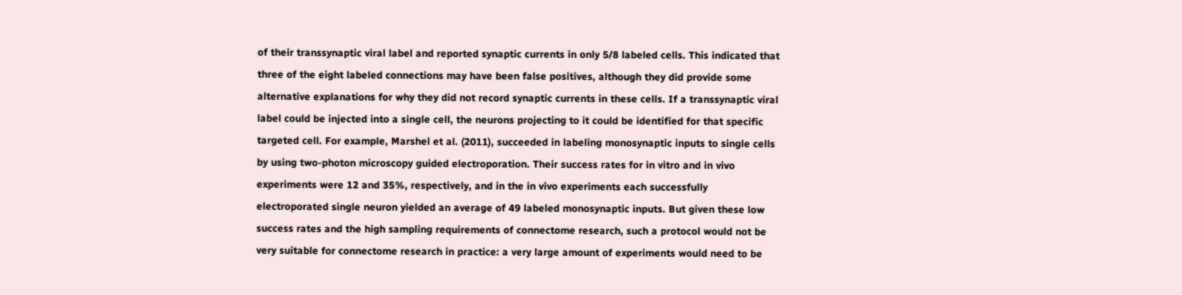of their transsynaptic viral label and reported synaptic currents in only 5/8 labeled cells. This indicated that three of the eight labeled connections may have been false positives, although they did provide some alternative explanations for why they did not record synaptic currents in these cells. If a transsynaptic viral label could be injected into a single cell, the neurons projecting to it could be identified for that specific targeted cell. For example, Marshel et al. (2011), succeeded in labeling monosynaptic inputs to single cells by using two-photon microscopy guided electroporation. Their success rates for in vitro and in vivo experiments were 12 and 35%, respectively, and in the in vivo experiments each successfully electroporated single neuron yielded an average of 49 labeled monosynaptic inputs. But given these low success rates and the high sampling requirements of connectome research, such a protocol would not be very suitable for connectome research in practice: a very large amount of experiments would need to be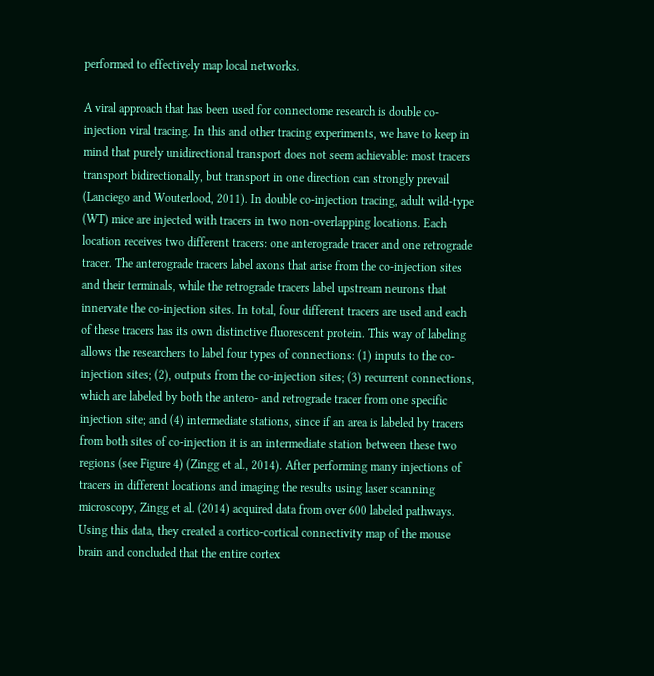performed to effectively map local networks.

A viral approach that has been used for connectome research is double co-injection viral tracing. In this and other tracing experiments, we have to keep in mind that purely unidirectional transport does not seem achievable: most tracers transport bidirectionally, but transport in one direction can strongly prevail (Lanciego and Wouterlood, 2011). In double co-injection tracing, adult wild-type (WT) mice are injected with tracers in two non-overlapping locations. Each location receives two different tracers: one anterograde tracer and one retrograde tracer. The anterograde tracers label axons that arise from the co-injection sites and their terminals, while the retrograde tracers label upstream neurons that innervate the co-injection sites. In total, four different tracers are used and each of these tracers has its own distinctive fluorescent protein. This way of labeling allows the researchers to label four types of connections: (1) inputs to the co-injection sites; (2), outputs from the co-injection sites; (3) recurrent connections, which are labeled by both the antero- and retrograde tracer from one specific injection site; and (4) intermediate stations, since if an area is labeled by tracers from both sites of co-injection it is an intermediate station between these two regions (see Figure 4) (Zingg et al., 2014). After performing many injections of tracers in different locations and imaging the results using laser scanning microscopy, Zingg et al. (2014) acquired data from over 600 labeled pathways. Using this data, they created a cortico-cortical connectivity map of the mouse brain and concluded that the entire cortex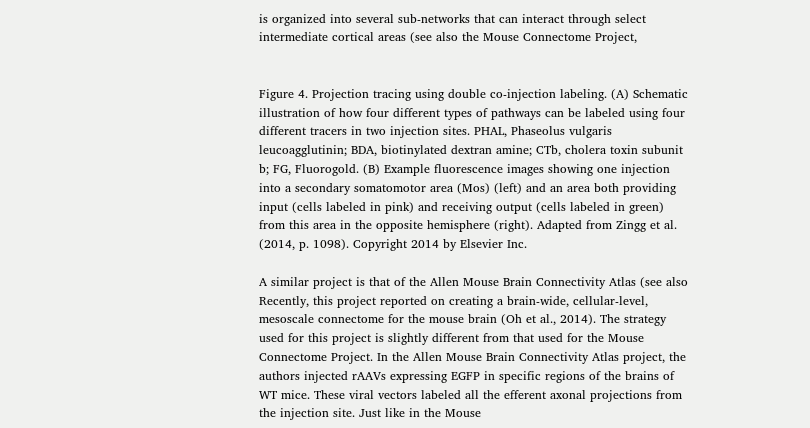is organized into several sub-networks that can interact through select intermediate cortical areas (see also the Mouse Connectome Project,


Figure 4. Projection tracing using double co-injection labeling. (A) Schematic illustration of how four different types of pathways can be labeled using four different tracers in two injection sites. PHAL, Phaseolus vulgaris leucoagglutinin; BDA, biotinylated dextran amine; CTb, cholera toxin subunit b; FG, Fluorogold. (B) Example fluorescence images showing one injection into a secondary somatomotor area (Mos) (left) and an area both providing input (cells labeled in pink) and receiving output (cells labeled in green) from this area in the opposite hemisphere (right). Adapted from Zingg et al. (2014, p. 1098). Copyright 2014 by Elsevier Inc.

A similar project is that of the Allen Mouse Brain Connectivity Atlas (see also Recently, this project reported on creating a brain-wide, cellular-level, mesoscale connectome for the mouse brain (Oh et al., 2014). The strategy used for this project is slightly different from that used for the Mouse Connectome Project. In the Allen Mouse Brain Connectivity Atlas project, the authors injected rAAVs expressing EGFP in specific regions of the brains of WT mice. These viral vectors labeled all the efferent axonal projections from the injection site. Just like in the Mouse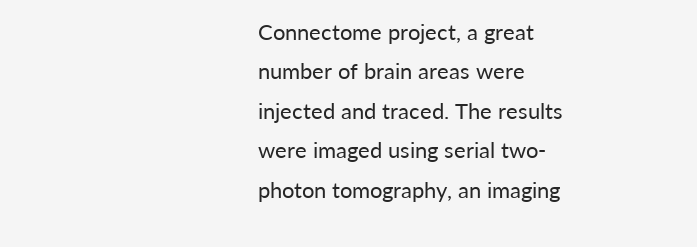Connectome project, a great number of brain areas were injected and traced. The results were imaged using serial two-photon tomography, an imaging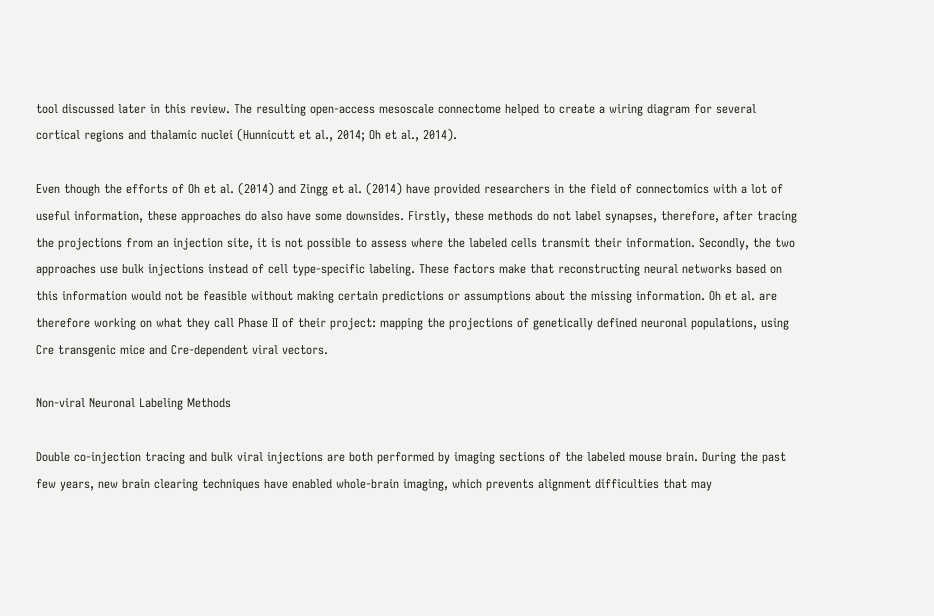tool discussed later in this review. The resulting open-access mesoscale connectome helped to create a wiring diagram for several cortical regions and thalamic nuclei (Hunnicutt et al., 2014; Oh et al., 2014).

Even though the efforts of Oh et al. (2014) and Zingg et al. (2014) have provided researchers in the field of connectomics with a lot of useful information, these approaches do also have some downsides. Firstly, these methods do not label synapses, therefore, after tracing the projections from an injection site, it is not possible to assess where the labeled cells transmit their information. Secondly, the two approaches use bulk injections instead of cell type-specific labeling. These factors make that reconstructing neural networks based on this information would not be feasible without making certain predictions or assumptions about the missing information. Oh et al. are therefore working on what they call Phase II of their project: mapping the projections of genetically defined neuronal populations, using Cre transgenic mice and Cre-dependent viral vectors.

Non-viral Neuronal Labeling Methods

Double co-injection tracing and bulk viral injections are both performed by imaging sections of the labeled mouse brain. During the past few years, new brain clearing techniques have enabled whole-brain imaging, which prevents alignment difficulties that may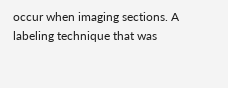occur when imaging sections. A labeling technique that was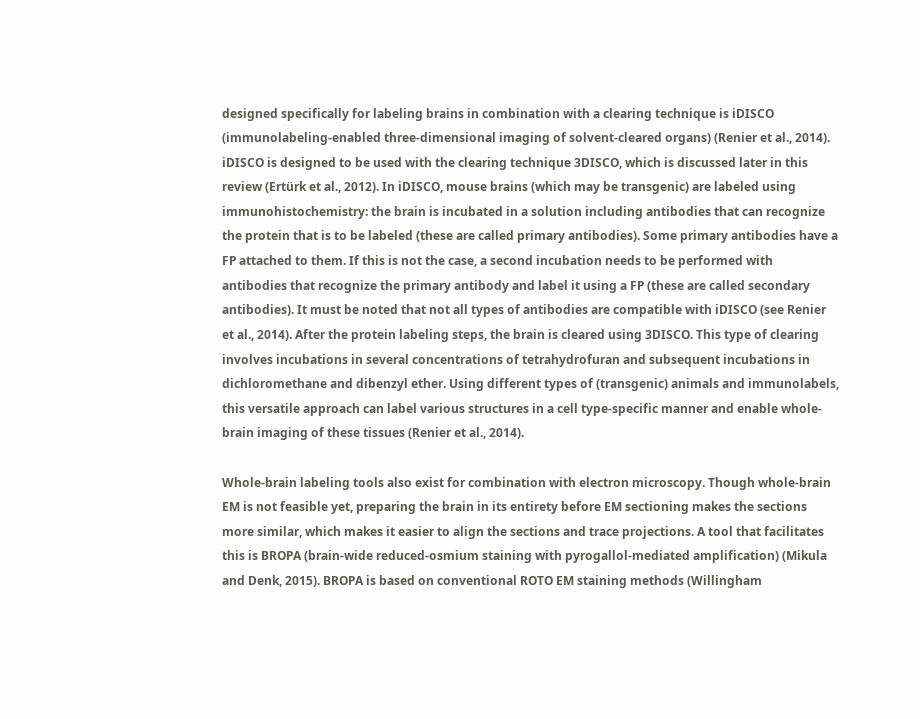designed specifically for labeling brains in combination with a clearing technique is iDISCO (immunolabeling-enabled three-dimensional imaging of solvent-cleared organs) (Renier et al., 2014). iDISCO is designed to be used with the clearing technique 3DISCO, which is discussed later in this review (Ertürk et al., 2012). In iDISCO, mouse brains (which may be transgenic) are labeled using immunohistochemistry: the brain is incubated in a solution including antibodies that can recognize the protein that is to be labeled (these are called primary antibodies). Some primary antibodies have a FP attached to them. If this is not the case, a second incubation needs to be performed with antibodies that recognize the primary antibody and label it using a FP (these are called secondary antibodies). It must be noted that not all types of antibodies are compatible with iDISCO (see Renier et al., 2014). After the protein labeling steps, the brain is cleared using 3DISCO. This type of clearing involves incubations in several concentrations of tetrahydrofuran and subsequent incubations in dichloromethane and dibenzyl ether. Using different types of (transgenic) animals and immunolabels, this versatile approach can label various structures in a cell type-specific manner and enable whole-brain imaging of these tissues (Renier et al., 2014).

Whole-brain labeling tools also exist for combination with electron microscopy. Though whole-brain EM is not feasible yet, preparing the brain in its entirety before EM sectioning makes the sections more similar, which makes it easier to align the sections and trace projections. A tool that facilitates this is BROPA (brain-wide reduced-osmium staining with pyrogallol-mediated amplification) (Mikula and Denk, 2015). BROPA is based on conventional ROTO EM staining methods (Willingham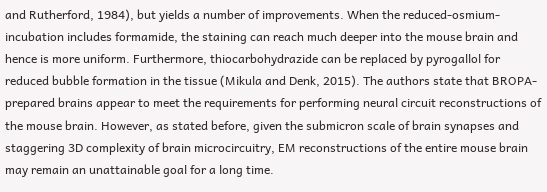and Rutherford, 1984), but yields a number of improvements. When the reduced-osmium-incubation includes formamide, the staining can reach much deeper into the mouse brain and hence is more uniform. Furthermore, thiocarbohydrazide can be replaced by pyrogallol for reduced bubble formation in the tissue (Mikula and Denk, 2015). The authors state that BROPA-prepared brains appear to meet the requirements for performing neural circuit reconstructions of the mouse brain. However, as stated before, given the submicron scale of brain synapses and staggering 3D complexity of brain microcircuitry, EM reconstructions of the entire mouse brain may remain an unattainable goal for a long time.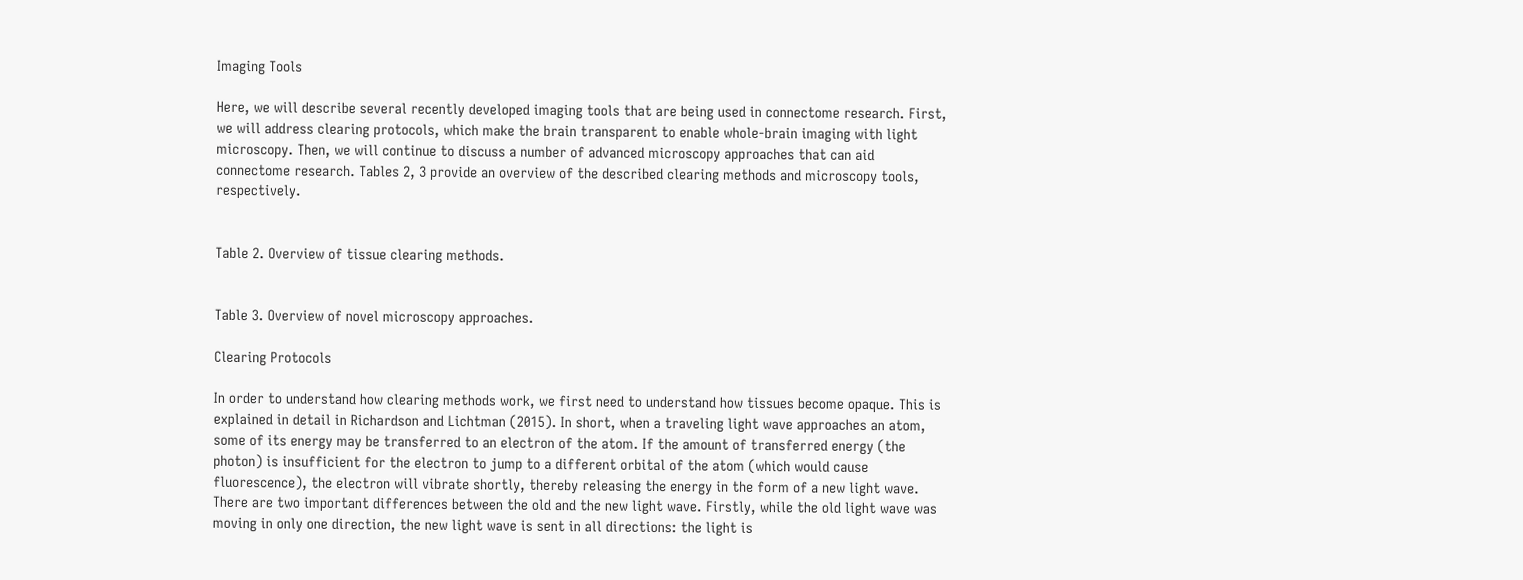Imaging Tools

Here, we will describe several recently developed imaging tools that are being used in connectome research. First, we will address clearing protocols, which make the brain transparent to enable whole-brain imaging with light microscopy. Then, we will continue to discuss a number of advanced microscopy approaches that can aid connectome research. Tables 2, 3 provide an overview of the described clearing methods and microscopy tools, respectively.


Table 2. Overview of tissue clearing methods.


Table 3. Overview of novel microscopy approaches.

Clearing Protocols

In order to understand how clearing methods work, we first need to understand how tissues become opaque. This is explained in detail in Richardson and Lichtman (2015). In short, when a traveling light wave approaches an atom, some of its energy may be transferred to an electron of the atom. If the amount of transferred energy (the photon) is insufficient for the electron to jump to a different orbital of the atom (which would cause fluorescence), the electron will vibrate shortly, thereby releasing the energy in the form of a new light wave. There are two important differences between the old and the new light wave. Firstly, while the old light wave was moving in only one direction, the new light wave is sent in all directions: the light is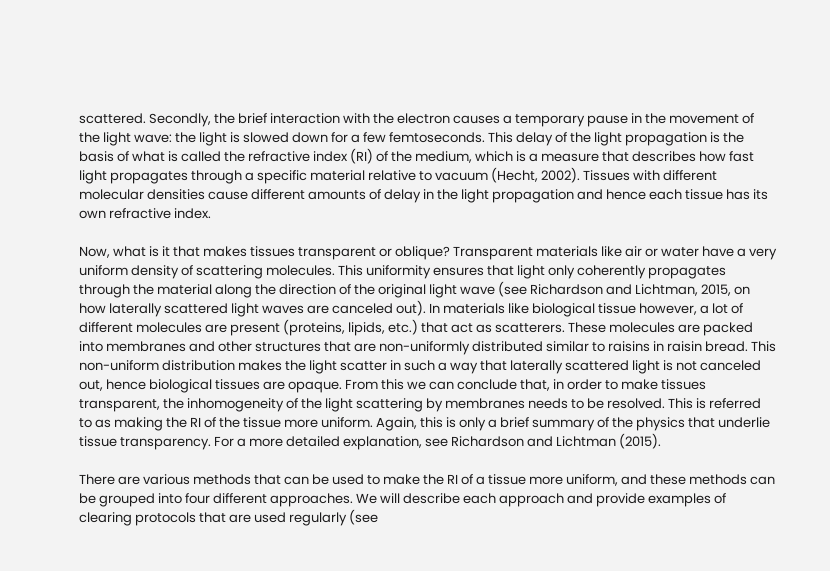scattered. Secondly, the brief interaction with the electron causes a temporary pause in the movement of the light wave: the light is slowed down for a few femtoseconds. This delay of the light propagation is the basis of what is called the refractive index (RI) of the medium, which is a measure that describes how fast light propagates through a specific material relative to vacuum (Hecht, 2002). Tissues with different molecular densities cause different amounts of delay in the light propagation and hence each tissue has its own refractive index.

Now, what is it that makes tissues transparent or oblique? Transparent materials like air or water have a very uniform density of scattering molecules. This uniformity ensures that light only coherently propagates through the material along the direction of the original light wave (see Richardson and Lichtman, 2015, on how laterally scattered light waves are canceled out). In materials like biological tissue however, a lot of different molecules are present (proteins, lipids, etc.) that act as scatterers. These molecules are packed into membranes and other structures that are non-uniformly distributed similar to raisins in raisin bread. This non-uniform distribution makes the light scatter in such a way that laterally scattered light is not canceled out, hence biological tissues are opaque. From this we can conclude that, in order to make tissues transparent, the inhomogeneity of the light scattering by membranes needs to be resolved. This is referred to as making the RI of the tissue more uniform. Again, this is only a brief summary of the physics that underlie tissue transparency. For a more detailed explanation, see Richardson and Lichtman (2015).

There are various methods that can be used to make the RI of a tissue more uniform, and these methods can be grouped into four different approaches. We will describe each approach and provide examples of clearing protocols that are used regularly (see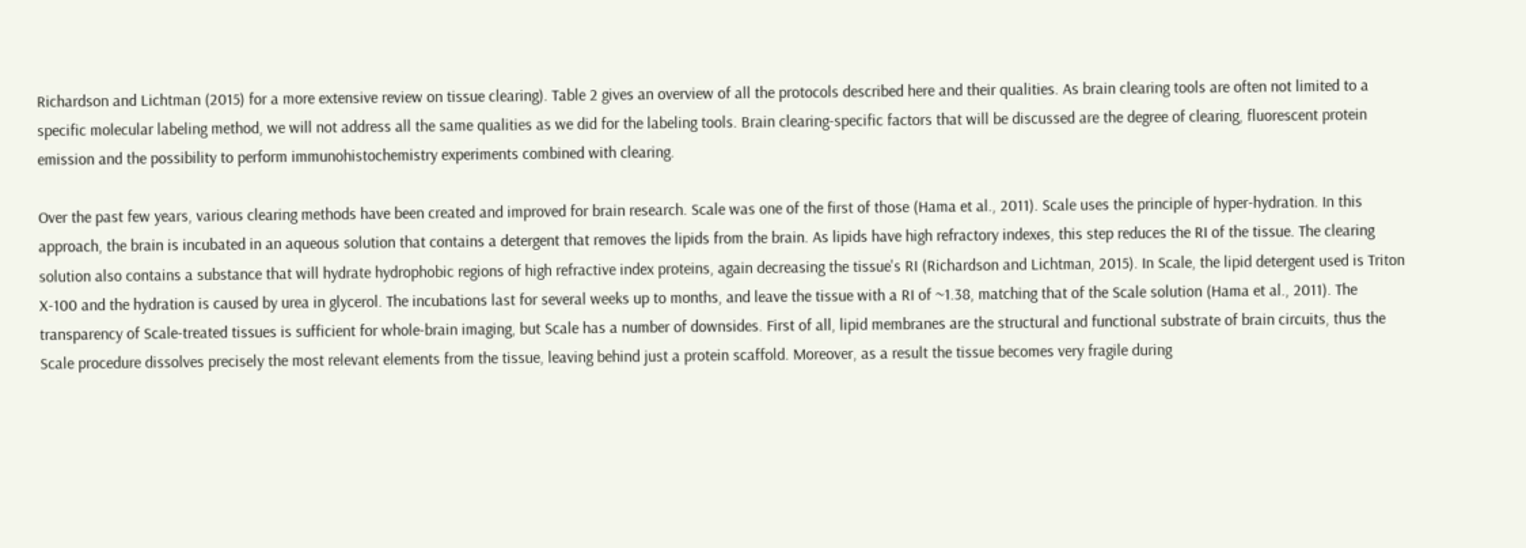Richardson and Lichtman (2015) for a more extensive review on tissue clearing). Table 2 gives an overview of all the protocols described here and their qualities. As brain clearing tools are often not limited to a specific molecular labeling method, we will not address all the same qualities as we did for the labeling tools. Brain clearing-specific factors that will be discussed are the degree of clearing, fluorescent protein emission and the possibility to perform immunohistochemistry experiments combined with clearing.

Over the past few years, various clearing methods have been created and improved for brain research. Scale was one of the first of those (Hama et al., 2011). Scale uses the principle of hyper-hydration. In this approach, the brain is incubated in an aqueous solution that contains a detergent that removes the lipids from the brain. As lipids have high refractory indexes, this step reduces the RI of the tissue. The clearing solution also contains a substance that will hydrate hydrophobic regions of high refractive index proteins, again decreasing the tissue's RI (Richardson and Lichtman, 2015). In Scale, the lipid detergent used is Triton X-100 and the hydration is caused by urea in glycerol. The incubations last for several weeks up to months, and leave the tissue with a RI of ~1.38, matching that of the Scale solution (Hama et al., 2011). The transparency of Scale-treated tissues is sufficient for whole-brain imaging, but Scale has a number of downsides. First of all, lipid membranes are the structural and functional substrate of brain circuits, thus the Scale procedure dissolves precisely the most relevant elements from the tissue, leaving behind just a protein scaffold. Moreover, as a result the tissue becomes very fragile during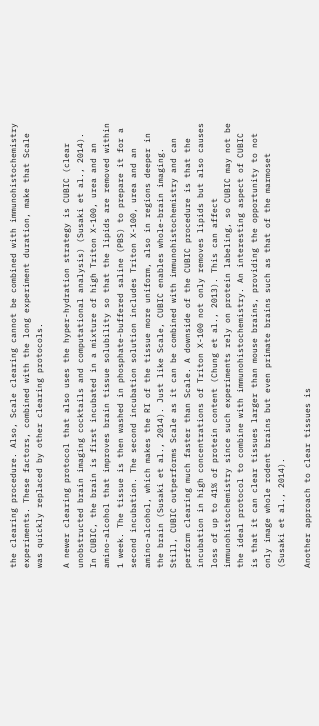the clearing procedure. Also, Scale clearing cannot be combined with immunohistochemistry experiments. These factors, combined with the long experiment duration, make that Scale was quickly replaced by other clearing protocols.

A newer clearing protocol that also uses the hyper-hydration strategy is CUBIC (clear unobstructed brain imaging cocktails and computational analysis) (Susaki et al., 2014). In CUBIC, the brain is first incubated in a mixture of high Triton X-100, urea and an amino-alcohol that improves brain tissue solubility so that the lipids are removed within 1 week. The tissue is then washed in phosphate-buffered saline (PBS) to prepare it for a second incubation. The second incubation solution includes Triton X-100, urea and an amino-alcohol, which makes the RI of the tissue more uniform, also in regions deeper in the brain (Susaki et al., 2014). Just like Scale, CUBIC enables whole-brain imaging. Still, CUBIC outperforms Scale as it can be combined with immunohistochemistry and can perform clearing much faster than Scale. A downside of the CUBIC procedure is that the incubation in high concentrations of Triton X-100 not only removes lipids but also causes loss of up to 41% of protein content (Chung et al., 2013). This can affect immunohistochemistry since such experiments rely on protein labeling, so CUBIC may not be the ideal protocol to combine with immunohistochemistry. An interesting aspect of CUBIC is that it can clear tissues larger than mouse brains, providing the opportunity to not only image whole rodent brains but even primate brains such as that of the marmoset (Susaki et al., 2014).

Another approach to clear tissues is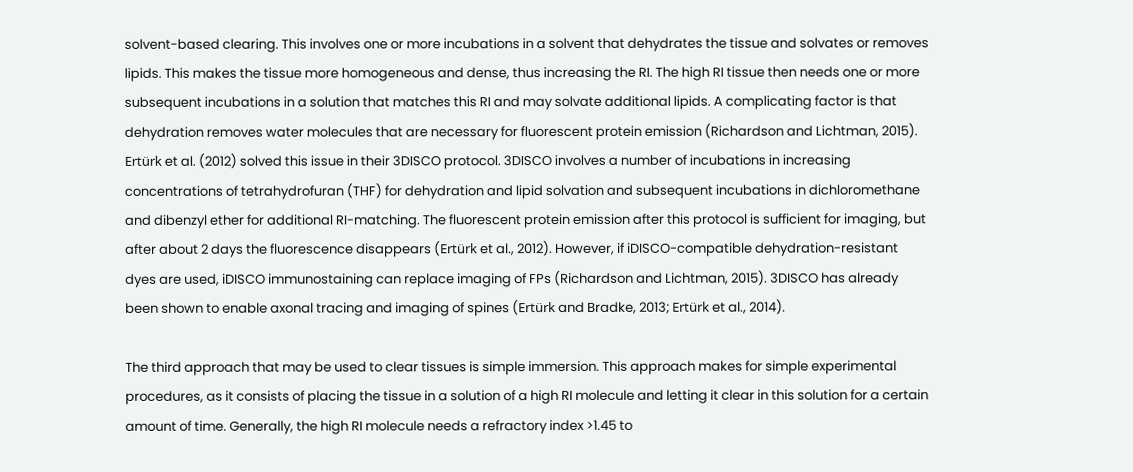solvent-based clearing. This involves one or more incubations in a solvent that dehydrates the tissue and solvates or removes lipids. This makes the tissue more homogeneous and dense, thus increasing the RI. The high RI tissue then needs one or more subsequent incubations in a solution that matches this RI and may solvate additional lipids. A complicating factor is that dehydration removes water molecules that are necessary for fluorescent protein emission (Richardson and Lichtman, 2015). Ertürk et al. (2012) solved this issue in their 3DISCO protocol. 3DISCO involves a number of incubations in increasing concentrations of tetrahydrofuran (THF) for dehydration and lipid solvation and subsequent incubations in dichloromethane and dibenzyl ether for additional RI-matching. The fluorescent protein emission after this protocol is sufficient for imaging, but after about 2 days the fluorescence disappears (Ertürk et al., 2012). However, if iDISCO-compatible dehydration-resistant dyes are used, iDISCO immunostaining can replace imaging of FPs (Richardson and Lichtman, 2015). 3DISCO has already been shown to enable axonal tracing and imaging of spines (Ertürk and Bradke, 2013; Ertürk et al., 2014).

The third approach that may be used to clear tissues is simple immersion. This approach makes for simple experimental procedures, as it consists of placing the tissue in a solution of a high RI molecule and letting it clear in this solution for a certain amount of time. Generally, the high RI molecule needs a refractory index >1.45 to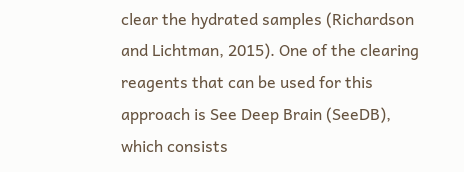clear the hydrated samples (Richardson and Lichtman, 2015). One of the clearing reagents that can be used for this approach is See Deep Brain (SeeDB), which consists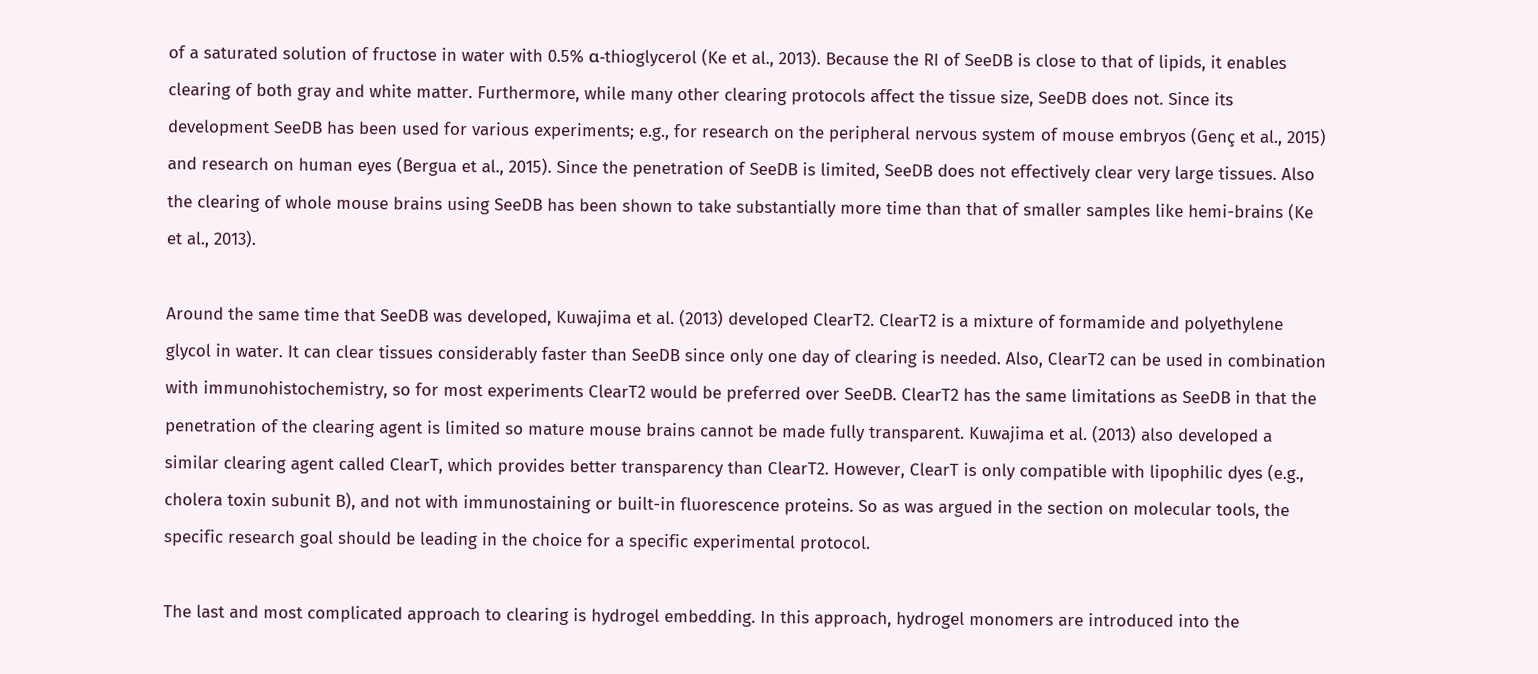of a saturated solution of fructose in water with 0.5% α-thioglycerol (Ke et al., 2013). Because the RI of SeeDB is close to that of lipids, it enables clearing of both gray and white matter. Furthermore, while many other clearing protocols affect the tissue size, SeeDB does not. Since its development SeeDB has been used for various experiments; e.g., for research on the peripheral nervous system of mouse embryos (Genç et al., 2015) and research on human eyes (Bergua et al., 2015). Since the penetration of SeeDB is limited, SeeDB does not effectively clear very large tissues. Also the clearing of whole mouse brains using SeeDB has been shown to take substantially more time than that of smaller samples like hemi-brains (Ke et al., 2013).

Around the same time that SeeDB was developed, Kuwajima et al. (2013) developed ClearT2. ClearT2 is a mixture of formamide and polyethylene glycol in water. It can clear tissues considerably faster than SeeDB since only one day of clearing is needed. Also, ClearT2 can be used in combination with immunohistochemistry, so for most experiments ClearT2 would be preferred over SeeDB. ClearT2 has the same limitations as SeeDB in that the penetration of the clearing agent is limited so mature mouse brains cannot be made fully transparent. Kuwajima et al. (2013) also developed a similar clearing agent called ClearT, which provides better transparency than ClearT2. However, ClearT is only compatible with lipophilic dyes (e.g., cholera toxin subunit B), and not with immunostaining or built-in fluorescence proteins. So as was argued in the section on molecular tools, the specific research goal should be leading in the choice for a specific experimental protocol.

The last and most complicated approach to clearing is hydrogel embedding. In this approach, hydrogel monomers are introduced into the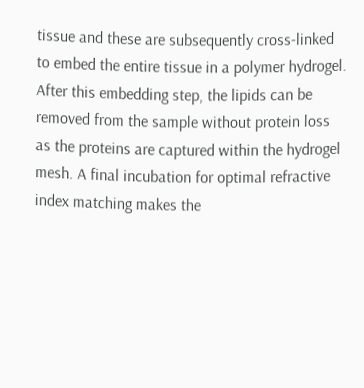tissue and these are subsequently cross-linked to embed the entire tissue in a polymer hydrogel. After this embedding step, the lipids can be removed from the sample without protein loss as the proteins are captured within the hydrogel mesh. A final incubation for optimal refractive index matching makes the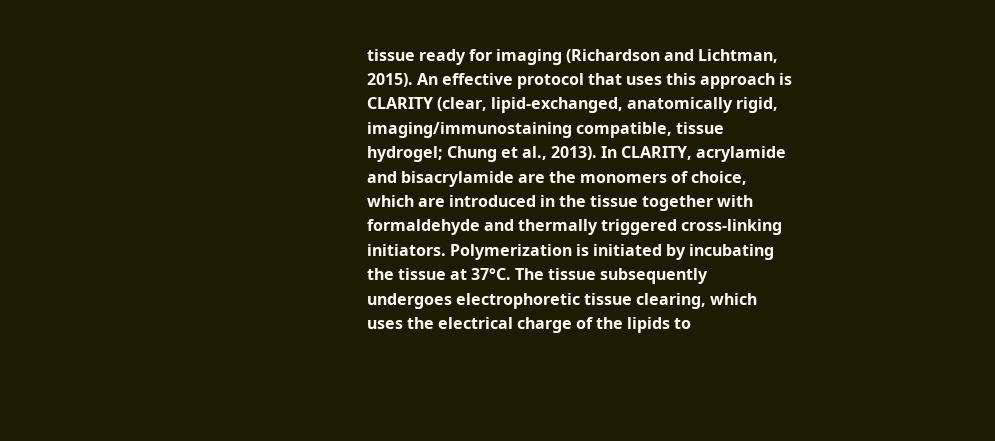tissue ready for imaging (Richardson and Lichtman, 2015). An effective protocol that uses this approach is CLARITY (clear, lipid-exchanged, anatomically rigid, imaging/immunostaining compatible, tissue hydrogel; Chung et al., 2013). In CLARITY, acrylamide and bisacrylamide are the monomers of choice, which are introduced in the tissue together with formaldehyde and thermally triggered cross-linking initiators. Polymerization is initiated by incubating the tissue at 37°C. The tissue subsequently undergoes electrophoretic tissue clearing, which uses the electrical charge of the lipids to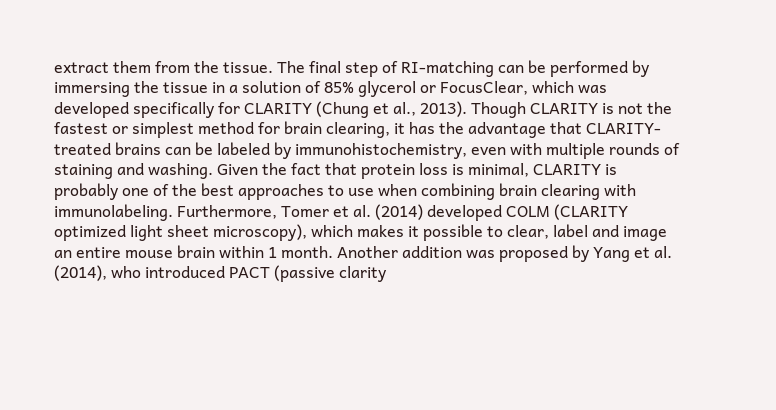extract them from the tissue. The final step of RI-matching can be performed by immersing the tissue in a solution of 85% glycerol or FocusClear, which was developed specifically for CLARITY (Chung et al., 2013). Though CLARITY is not the fastest or simplest method for brain clearing, it has the advantage that CLARITY-treated brains can be labeled by immunohistochemistry, even with multiple rounds of staining and washing. Given the fact that protein loss is minimal, CLARITY is probably one of the best approaches to use when combining brain clearing with immunolabeling. Furthermore, Tomer et al. (2014) developed COLM (CLARITY optimized light sheet microscopy), which makes it possible to clear, label and image an entire mouse brain within 1 month. Another addition was proposed by Yang et al. (2014), who introduced PACT (passive clarity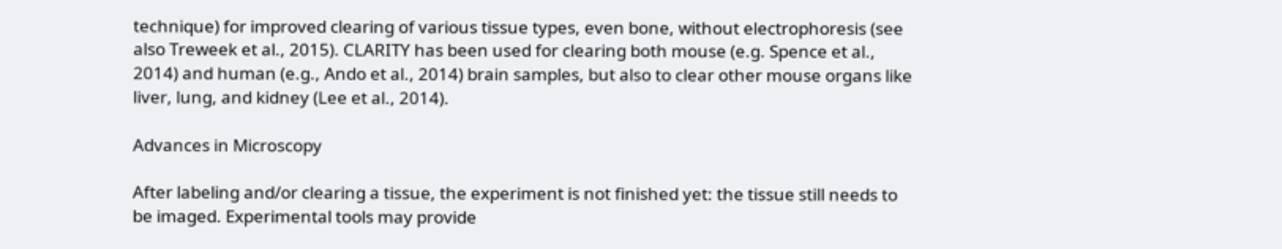technique) for improved clearing of various tissue types, even bone, without electrophoresis (see also Treweek et al., 2015). CLARITY has been used for clearing both mouse (e.g. Spence et al., 2014) and human (e.g., Ando et al., 2014) brain samples, but also to clear other mouse organs like liver, lung, and kidney (Lee et al., 2014).

Advances in Microscopy

After labeling and/or clearing a tissue, the experiment is not finished yet: the tissue still needs to be imaged. Experimental tools may provide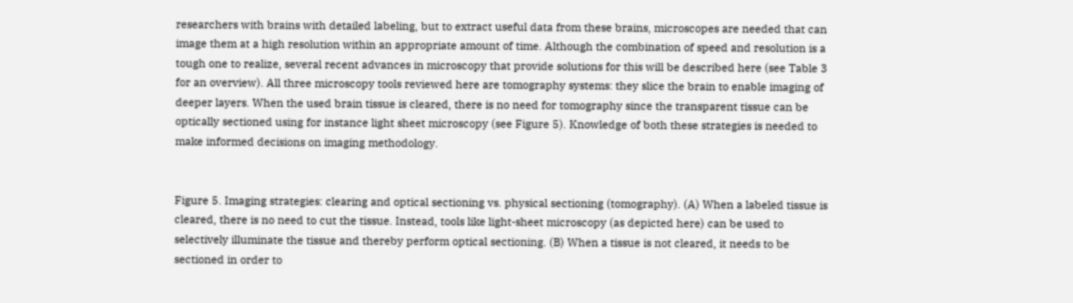researchers with brains with detailed labeling, but to extract useful data from these brains, microscopes are needed that can image them at a high resolution within an appropriate amount of time. Although the combination of speed and resolution is a tough one to realize, several recent advances in microscopy that provide solutions for this will be described here (see Table 3 for an overview). All three microscopy tools reviewed here are tomography systems: they slice the brain to enable imaging of deeper layers. When the used brain tissue is cleared, there is no need for tomography since the transparent tissue can be optically sectioned using for instance light sheet microscopy (see Figure 5). Knowledge of both these strategies is needed to make informed decisions on imaging methodology.


Figure 5. Imaging strategies: clearing and optical sectioning vs. physical sectioning (tomography). (A) When a labeled tissue is cleared, there is no need to cut the tissue. Instead, tools like light-sheet microscopy (as depicted here) can be used to selectively illuminate the tissue and thereby perform optical sectioning. (B) When a tissue is not cleared, it needs to be sectioned in order to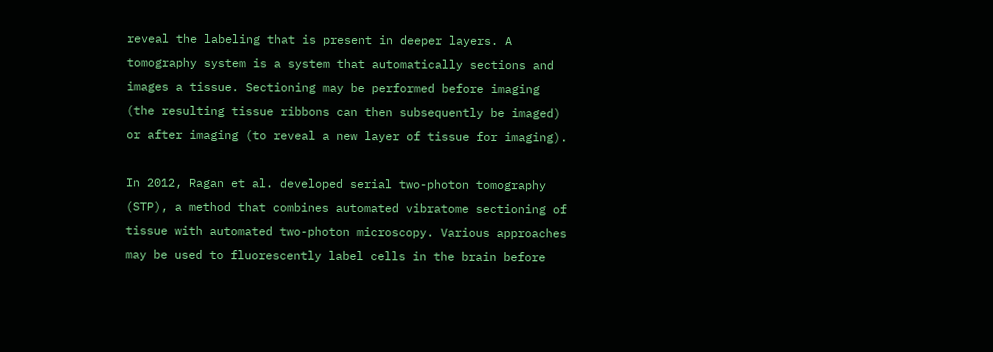reveal the labeling that is present in deeper layers. A tomography system is a system that automatically sections and images a tissue. Sectioning may be performed before imaging (the resulting tissue ribbons can then subsequently be imaged) or after imaging (to reveal a new layer of tissue for imaging).

In 2012, Ragan et al. developed serial two-photon tomography (STP), a method that combines automated vibratome sectioning of tissue with automated two-photon microscopy. Various approaches may be used to fluorescently label cells in the brain before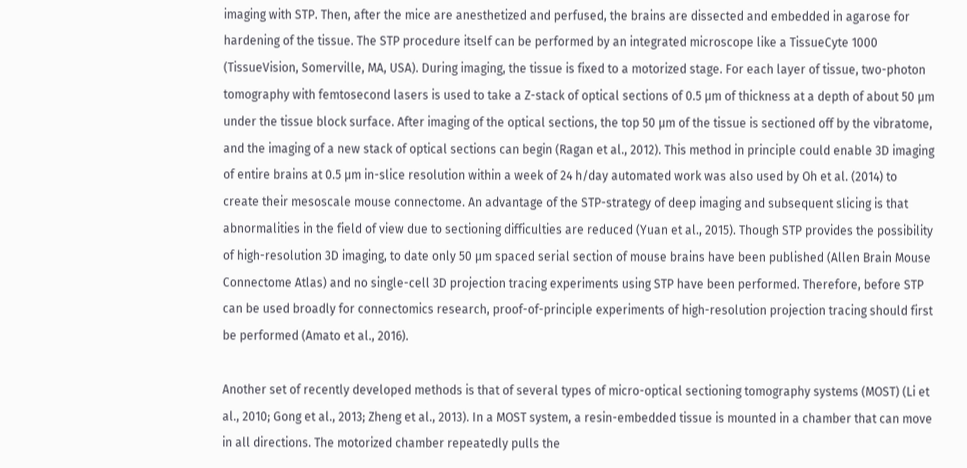imaging with STP. Then, after the mice are anesthetized and perfused, the brains are dissected and embedded in agarose for hardening of the tissue. The STP procedure itself can be performed by an integrated microscope like a TissueCyte 1000 (TissueVision, Somerville, MA, USA). During imaging, the tissue is fixed to a motorized stage. For each layer of tissue, two-photon tomography with femtosecond lasers is used to take a Z-stack of optical sections of 0.5 μm of thickness at a depth of about 50 μm under the tissue block surface. After imaging of the optical sections, the top 50 μm of the tissue is sectioned off by the vibratome, and the imaging of a new stack of optical sections can begin (Ragan et al., 2012). This method in principle could enable 3D imaging of entire brains at 0.5 μm in-slice resolution within a week of 24 h/day automated work was also used by Oh et al. (2014) to create their mesoscale mouse connectome. An advantage of the STP-strategy of deep imaging and subsequent slicing is that abnormalities in the field of view due to sectioning difficulties are reduced (Yuan et al., 2015). Though STP provides the possibility of high-resolution 3D imaging, to date only 50 μm spaced serial section of mouse brains have been published (Allen Brain Mouse Connectome Atlas) and no single-cell 3D projection tracing experiments using STP have been performed. Therefore, before STP can be used broadly for connectomics research, proof-of-principle experiments of high-resolution projection tracing should first be performed (Amato et al., 2016).

Another set of recently developed methods is that of several types of micro-optical sectioning tomography systems (MOST) (Li et al., 2010; Gong et al., 2013; Zheng et al., 2013). In a MOST system, a resin-embedded tissue is mounted in a chamber that can move in all directions. The motorized chamber repeatedly pulls the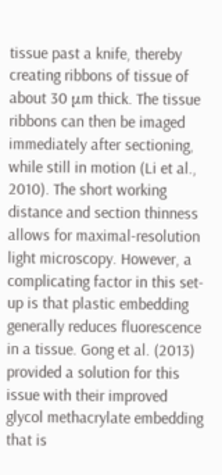tissue past a knife, thereby creating ribbons of tissue of about 30 μm thick. The tissue ribbons can then be imaged immediately after sectioning, while still in motion (Li et al., 2010). The short working distance and section thinness allows for maximal-resolution light microscopy. However, a complicating factor in this set-up is that plastic embedding generally reduces fluorescence in a tissue. Gong et al. (2013) provided a solution for this issue with their improved glycol methacrylate embedding that is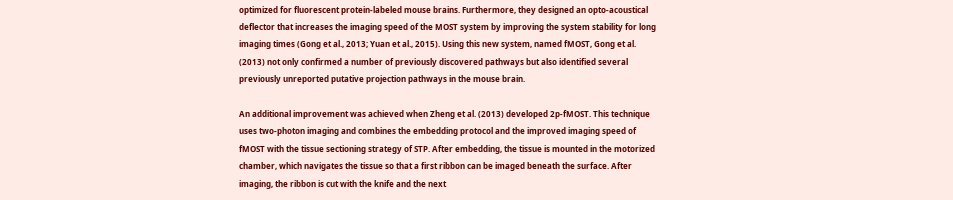optimized for fluorescent protein-labeled mouse brains. Furthermore, they designed an opto-acoustical deflector that increases the imaging speed of the MOST system by improving the system stability for long imaging times (Gong et al., 2013; Yuan et al., 2015). Using this new system, named fMOST, Gong et al. (2013) not only confirmed a number of previously discovered pathways but also identified several previously unreported putative projection pathways in the mouse brain.

An additional improvement was achieved when Zheng et al. (2013) developed 2p-fMOST. This technique uses two-photon imaging and combines the embedding protocol and the improved imaging speed of fMOST with the tissue sectioning strategy of STP. After embedding, the tissue is mounted in the motorized chamber, which navigates the tissue so that a first ribbon can be imaged beneath the surface. After imaging, the ribbon is cut with the knife and the next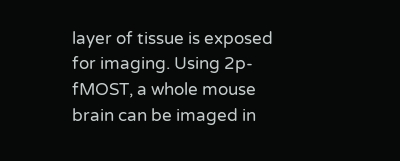layer of tissue is exposed for imaging. Using 2p-fMOST, a whole mouse brain can be imaged in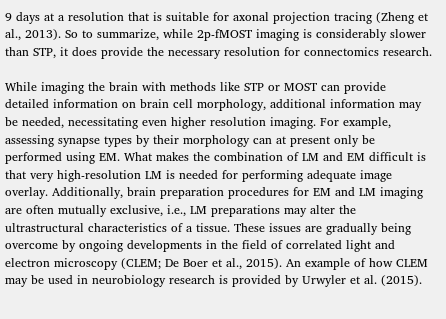9 days at a resolution that is suitable for axonal projection tracing (Zheng et al., 2013). So to summarize, while 2p-fMOST imaging is considerably slower than STP, it does provide the necessary resolution for connectomics research.

While imaging the brain with methods like STP or MOST can provide detailed information on brain cell morphology, additional information may be needed, necessitating even higher resolution imaging. For example, assessing synapse types by their morphology can at present only be performed using EM. What makes the combination of LM and EM difficult is that very high-resolution LM is needed for performing adequate image overlay. Additionally, brain preparation procedures for EM and LM imaging are often mutually exclusive, i.e., LM preparations may alter the ultrastructural characteristics of a tissue. These issues are gradually being overcome by ongoing developments in the field of correlated light and electron microscopy (CLEM; De Boer et al., 2015). An example of how CLEM may be used in neurobiology research is provided by Urwyler et al. (2015).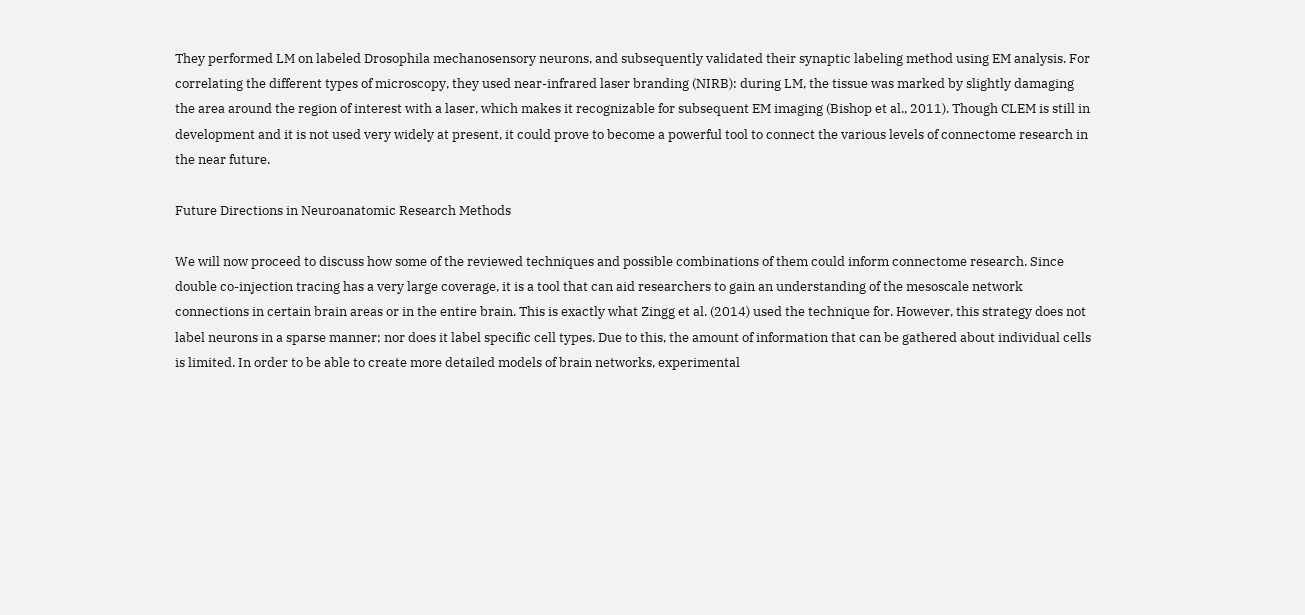They performed LM on labeled Drosophila mechanosensory neurons, and subsequently validated their synaptic labeling method using EM analysis. For correlating the different types of microscopy, they used near-infrared laser branding (NIRB): during LM, the tissue was marked by slightly damaging the area around the region of interest with a laser, which makes it recognizable for subsequent EM imaging (Bishop et al., 2011). Though CLEM is still in development and it is not used very widely at present, it could prove to become a powerful tool to connect the various levels of connectome research in the near future.

Future Directions in Neuroanatomic Research Methods

We will now proceed to discuss how some of the reviewed techniques and possible combinations of them could inform connectome research. Since double co-injection tracing has a very large coverage, it is a tool that can aid researchers to gain an understanding of the mesoscale network connections in certain brain areas or in the entire brain. This is exactly what Zingg et al. (2014) used the technique for. However, this strategy does not label neurons in a sparse manner; nor does it label specific cell types. Due to this, the amount of information that can be gathered about individual cells is limited. In order to be able to create more detailed models of brain networks, experimental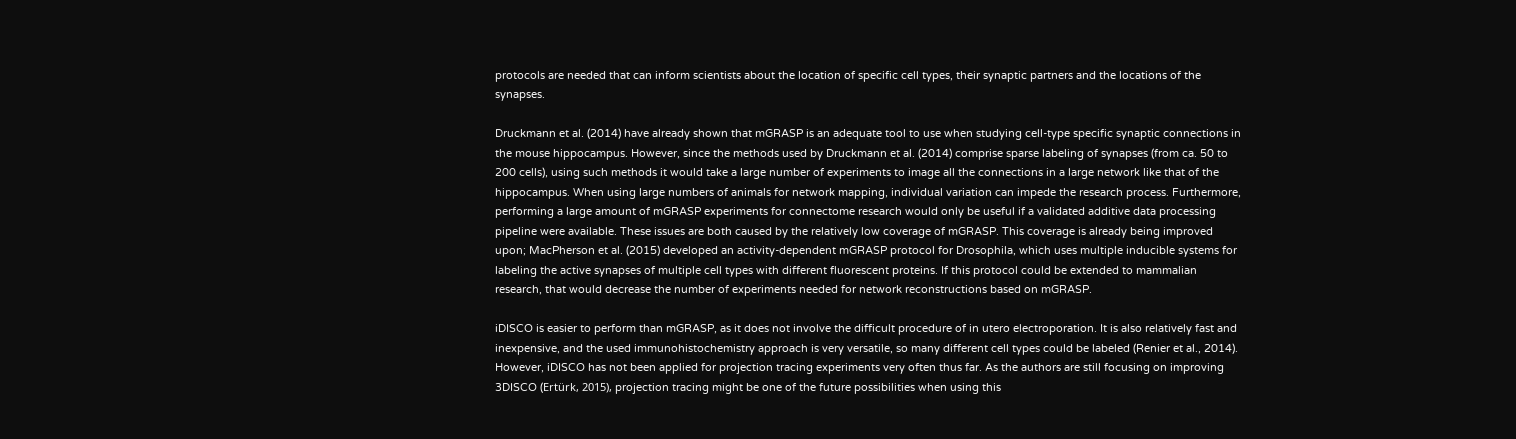protocols are needed that can inform scientists about the location of specific cell types, their synaptic partners and the locations of the synapses.

Druckmann et al. (2014) have already shown that mGRASP is an adequate tool to use when studying cell-type specific synaptic connections in the mouse hippocampus. However, since the methods used by Druckmann et al. (2014) comprise sparse labeling of synapses (from ca. 50 to 200 cells), using such methods it would take a large number of experiments to image all the connections in a large network like that of the hippocampus. When using large numbers of animals for network mapping, individual variation can impede the research process. Furthermore, performing a large amount of mGRASP experiments for connectome research would only be useful if a validated additive data processing pipeline were available. These issues are both caused by the relatively low coverage of mGRASP. This coverage is already being improved upon; MacPherson et al. (2015) developed an activity-dependent mGRASP protocol for Drosophila, which uses multiple inducible systems for labeling the active synapses of multiple cell types with different fluorescent proteins. If this protocol could be extended to mammalian research, that would decrease the number of experiments needed for network reconstructions based on mGRASP.

iDISCO is easier to perform than mGRASP, as it does not involve the difficult procedure of in utero electroporation. It is also relatively fast and inexpensive, and the used immunohistochemistry approach is very versatile, so many different cell types could be labeled (Renier et al., 2014). However, iDISCO has not been applied for projection tracing experiments very often thus far. As the authors are still focusing on improving 3DISCO (Ertürk, 2015), projection tracing might be one of the future possibilities when using this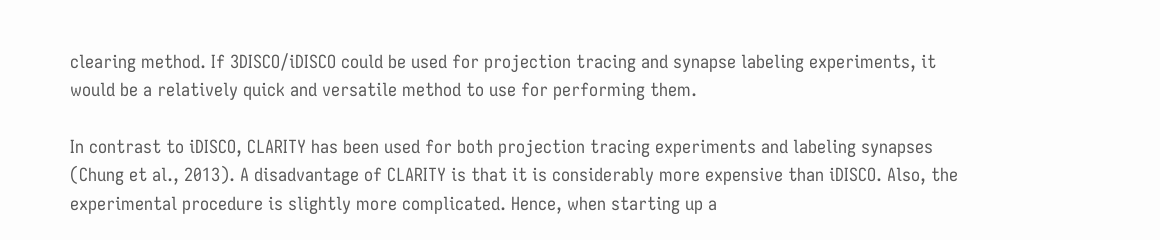clearing method. If 3DISCO/iDISCO could be used for projection tracing and synapse labeling experiments, it would be a relatively quick and versatile method to use for performing them.

In contrast to iDISCO, CLARITY has been used for both projection tracing experiments and labeling synapses (Chung et al., 2013). A disadvantage of CLARITY is that it is considerably more expensive than iDISCO. Also, the experimental procedure is slightly more complicated. Hence, when starting up a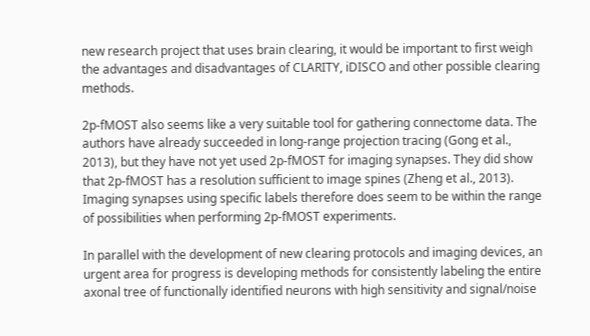new research project that uses brain clearing, it would be important to first weigh the advantages and disadvantages of CLARITY, iDISCO and other possible clearing methods.

2p-fMOST also seems like a very suitable tool for gathering connectome data. The authors have already succeeded in long-range projection tracing (Gong et al., 2013), but they have not yet used 2p-fMOST for imaging synapses. They did show that 2p-fMOST has a resolution sufficient to image spines (Zheng et al., 2013). Imaging synapses using specific labels therefore does seem to be within the range of possibilities when performing 2p-fMOST experiments.

In parallel with the development of new clearing protocols and imaging devices, an urgent area for progress is developing methods for consistently labeling the entire axonal tree of functionally identified neurons with high sensitivity and signal/noise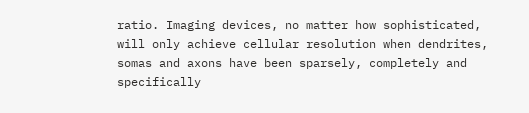ratio. Imaging devices, no matter how sophisticated, will only achieve cellular resolution when dendrites, somas and axons have been sparsely, completely and specifically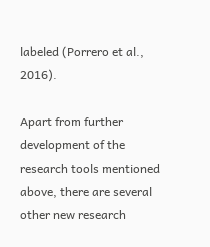labeled (Porrero et al., 2016).

Apart from further development of the research tools mentioned above, there are several other new research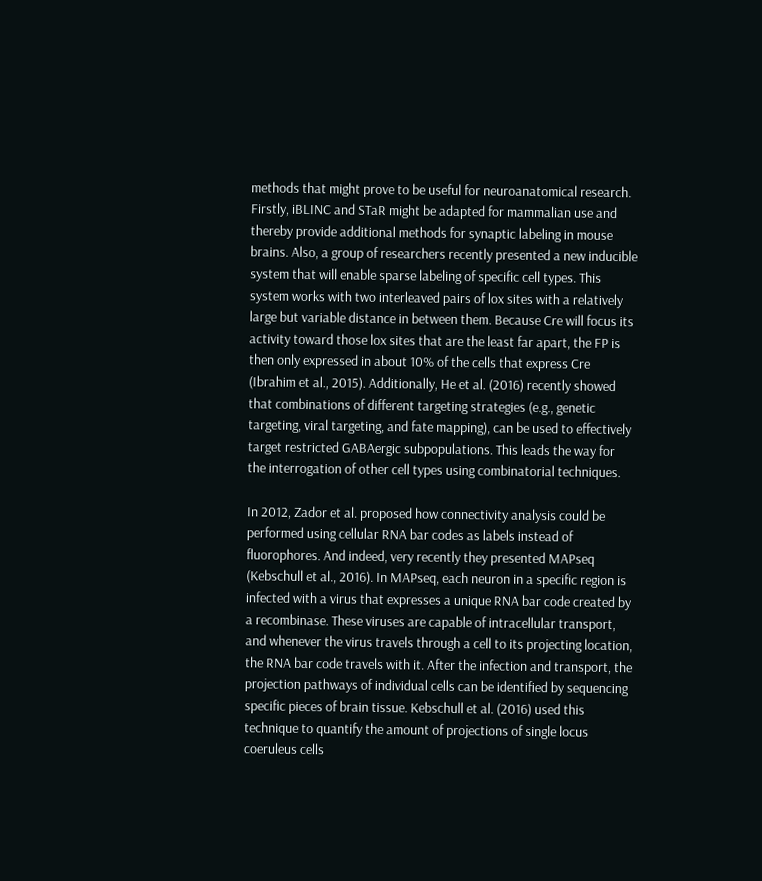methods that might prove to be useful for neuroanatomical research. Firstly, iBLINC and STaR might be adapted for mammalian use and thereby provide additional methods for synaptic labeling in mouse brains. Also, a group of researchers recently presented a new inducible system that will enable sparse labeling of specific cell types. This system works with two interleaved pairs of lox sites with a relatively large but variable distance in between them. Because Cre will focus its activity toward those lox sites that are the least far apart, the FP is then only expressed in about 10% of the cells that express Cre (Ibrahim et al., 2015). Additionally, He et al. (2016) recently showed that combinations of different targeting strategies (e.g., genetic targeting, viral targeting, and fate mapping), can be used to effectively target restricted GABAergic subpopulations. This leads the way for the interrogation of other cell types using combinatorial techniques.

In 2012, Zador et al. proposed how connectivity analysis could be performed using cellular RNA bar codes as labels instead of fluorophores. And indeed, very recently they presented MAPseq (Kebschull et al., 2016). In MAPseq, each neuron in a specific region is infected with a virus that expresses a unique RNA bar code created by a recombinase. These viruses are capable of intracellular transport, and whenever the virus travels through a cell to its projecting location, the RNA bar code travels with it. After the infection and transport, the projection pathways of individual cells can be identified by sequencing specific pieces of brain tissue. Kebschull et al. (2016) used this technique to quantify the amount of projections of single locus coeruleus cells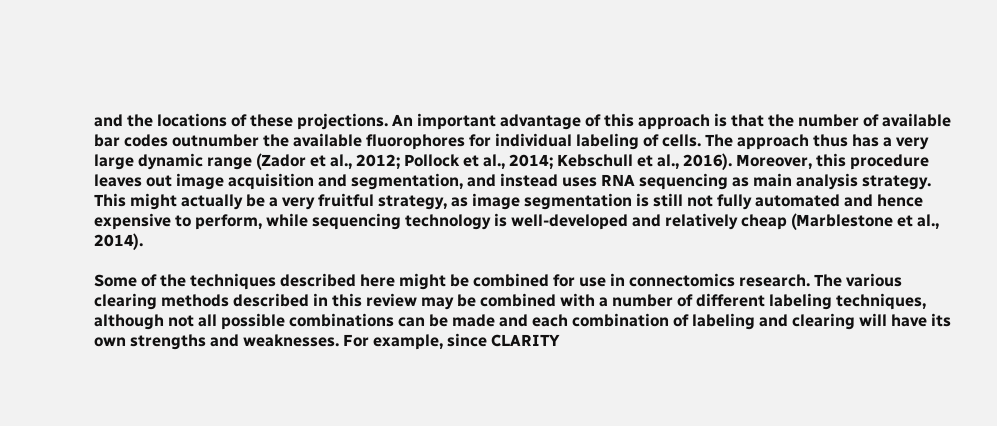and the locations of these projections. An important advantage of this approach is that the number of available bar codes outnumber the available fluorophores for individual labeling of cells. The approach thus has a very large dynamic range (Zador et al., 2012; Pollock et al., 2014; Kebschull et al., 2016). Moreover, this procedure leaves out image acquisition and segmentation, and instead uses RNA sequencing as main analysis strategy. This might actually be a very fruitful strategy, as image segmentation is still not fully automated and hence expensive to perform, while sequencing technology is well-developed and relatively cheap (Marblestone et al., 2014).

Some of the techniques described here might be combined for use in connectomics research. The various clearing methods described in this review may be combined with a number of different labeling techniques, although not all possible combinations can be made and each combination of labeling and clearing will have its own strengths and weaknesses. For example, since CLARITY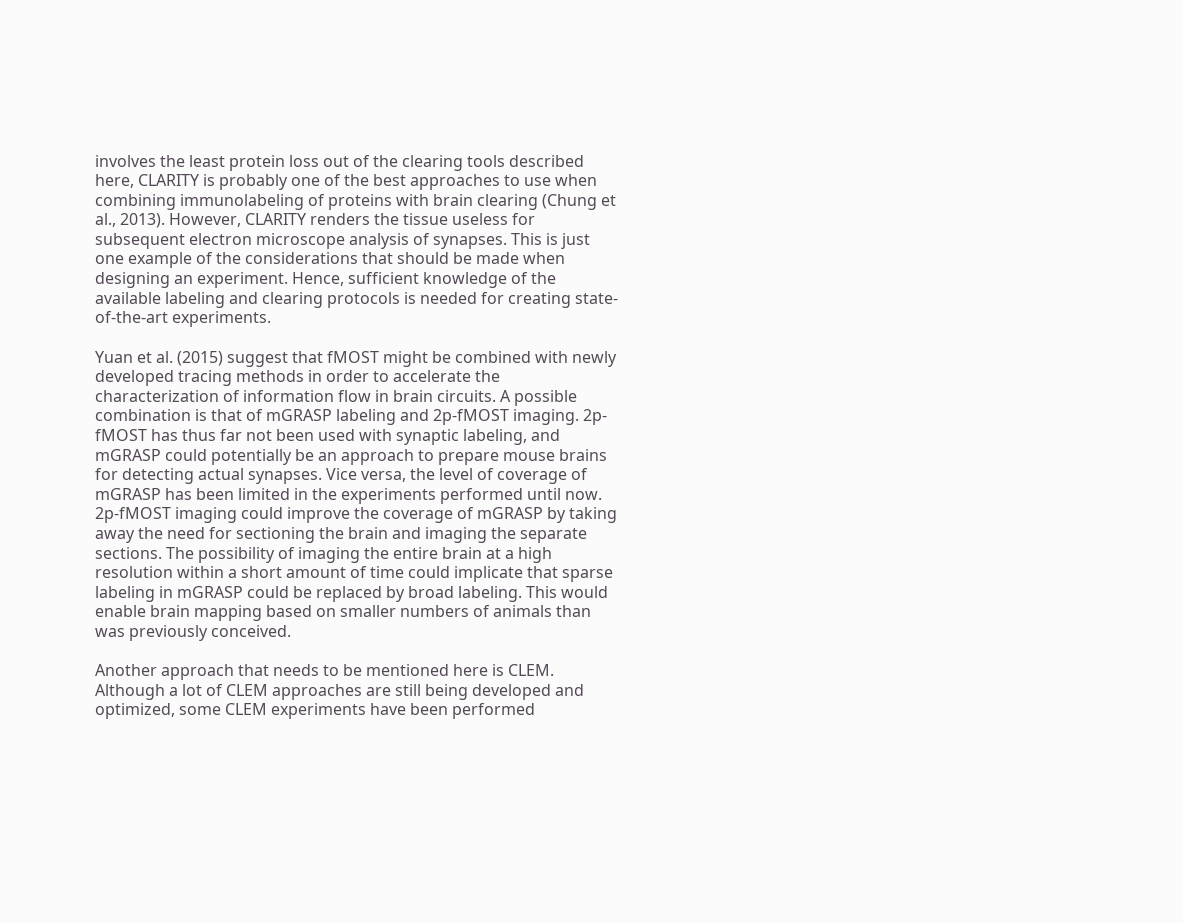involves the least protein loss out of the clearing tools described here, CLARITY is probably one of the best approaches to use when combining immunolabeling of proteins with brain clearing (Chung et al., 2013). However, CLARITY renders the tissue useless for subsequent electron microscope analysis of synapses. This is just one example of the considerations that should be made when designing an experiment. Hence, sufficient knowledge of the available labeling and clearing protocols is needed for creating state-of-the-art experiments.

Yuan et al. (2015) suggest that fMOST might be combined with newly developed tracing methods in order to accelerate the characterization of information flow in brain circuits. A possible combination is that of mGRASP labeling and 2p-fMOST imaging. 2p-fMOST has thus far not been used with synaptic labeling, and mGRASP could potentially be an approach to prepare mouse brains for detecting actual synapses. Vice versa, the level of coverage of mGRASP has been limited in the experiments performed until now. 2p-fMOST imaging could improve the coverage of mGRASP by taking away the need for sectioning the brain and imaging the separate sections. The possibility of imaging the entire brain at a high resolution within a short amount of time could implicate that sparse labeling in mGRASP could be replaced by broad labeling. This would enable brain mapping based on smaller numbers of animals than was previously conceived.

Another approach that needs to be mentioned here is CLEM. Although a lot of CLEM approaches are still being developed and optimized, some CLEM experiments have been performed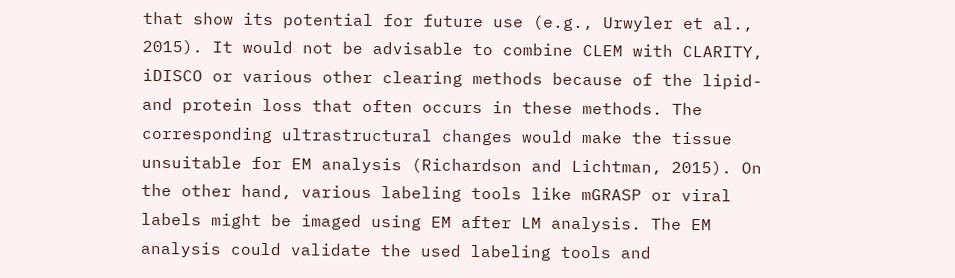that show its potential for future use (e.g., Urwyler et al., 2015). It would not be advisable to combine CLEM with CLARITY, iDISCO or various other clearing methods because of the lipid- and protein loss that often occurs in these methods. The corresponding ultrastructural changes would make the tissue unsuitable for EM analysis (Richardson and Lichtman, 2015). On the other hand, various labeling tools like mGRASP or viral labels might be imaged using EM after LM analysis. The EM analysis could validate the used labeling tools and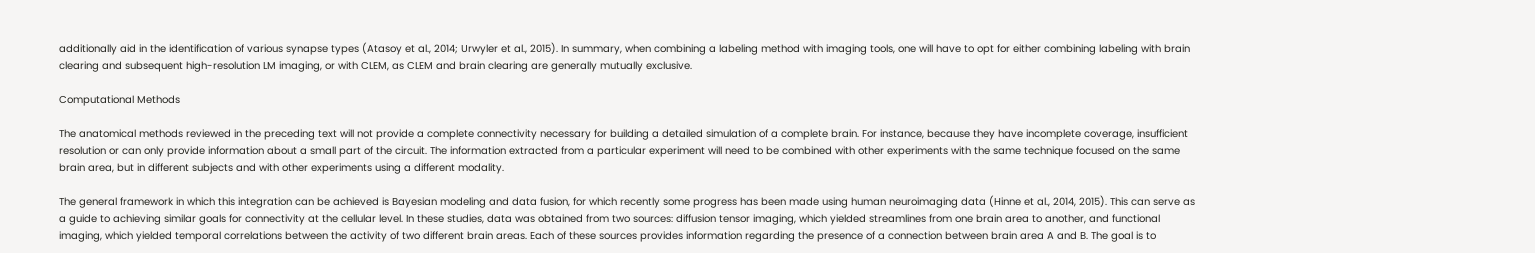additionally aid in the identification of various synapse types (Atasoy et al., 2014; Urwyler et al., 2015). In summary, when combining a labeling method with imaging tools, one will have to opt for either combining labeling with brain clearing and subsequent high-resolution LM imaging, or with CLEM, as CLEM and brain clearing are generally mutually exclusive.

Computational Methods

The anatomical methods reviewed in the preceding text will not provide a complete connectivity necessary for building a detailed simulation of a complete brain. For instance, because they have incomplete coverage, insufficient resolution or can only provide information about a small part of the circuit. The information extracted from a particular experiment will need to be combined with other experiments with the same technique focused on the same brain area, but in different subjects and with other experiments using a different modality.

The general framework in which this integration can be achieved is Bayesian modeling and data fusion, for which recently some progress has been made using human neuroimaging data (Hinne et al., 2014, 2015). This can serve as a guide to achieving similar goals for connectivity at the cellular level. In these studies, data was obtained from two sources: diffusion tensor imaging, which yielded streamlines from one brain area to another, and functional imaging, which yielded temporal correlations between the activity of two different brain areas. Each of these sources provides information regarding the presence of a connection between brain area A and B. The goal is to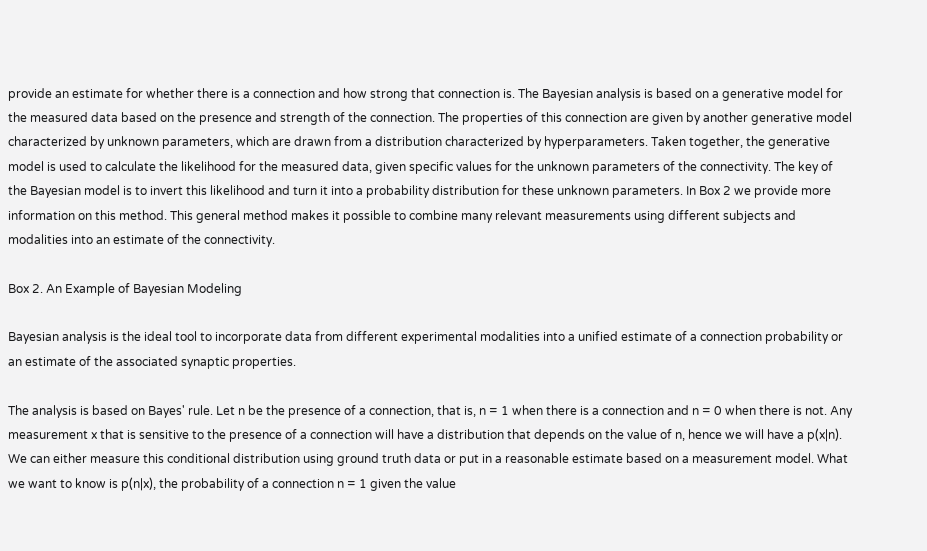provide an estimate for whether there is a connection and how strong that connection is. The Bayesian analysis is based on a generative model for the measured data based on the presence and strength of the connection. The properties of this connection are given by another generative model characterized by unknown parameters, which are drawn from a distribution characterized by hyperparameters. Taken together, the generative model is used to calculate the likelihood for the measured data, given specific values for the unknown parameters of the connectivity. The key of the Bayesian model is to invert this likelihood and turn it into a probability distribution for these unknown parameters. In Box 2 we provide more information on this method. This general method makes it possible to combine many relevant measurements using different subjects and modalities into an estimate of the connectivity.

Box 2. An Example of Bayesian Modeling

Bayesian analysis is the ideal tool to incorporate data from different experimental modalities into a unified estimate of a connection probability or an estimate of the associated synaptic properties.

The analysis is based on Bayes' rule. Let n be the presence of a connection, that is, n = 1 when there is a connection and n = 0 when there is not. Any measurement x that is sensitive to the presence of a connection will have a distribution that depends on the value of n, hence we will have a p(x|n). We can either measure this conditional distribution using ground truth data or put in a reasonable estimate based on a measurement model. What we want to know is p(n|x), the probability of a connection n = 1 given the value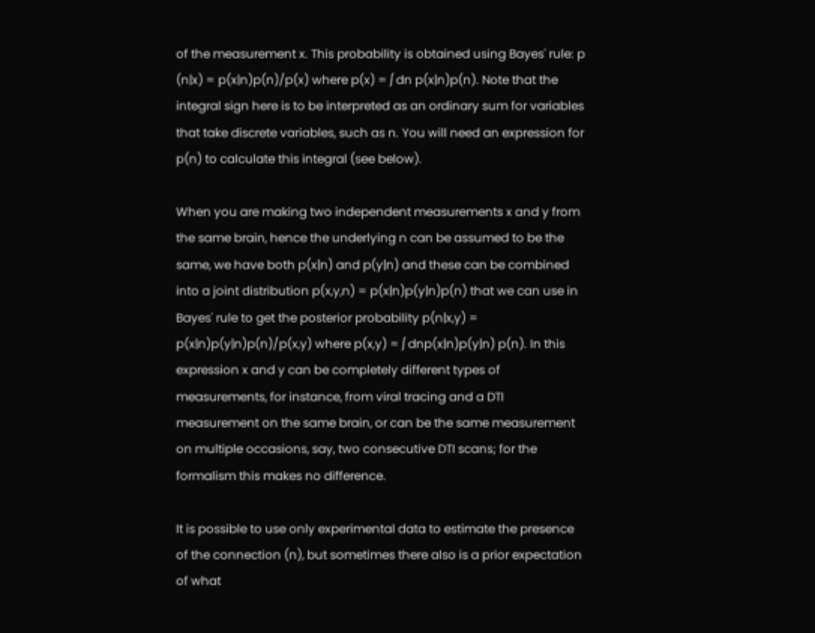of the measurement x. This probability is obtained using Bayes' rule: p (n|x) = p(x|n)p(n)/p(x) where p(x) = ∫ dn p(x|n)p(n). Note that the integral sign here is to be interpreted as an ordinary sum for variables that take discrete variables, such as n. You will need an expression for p(n) to calculate this integral (see below).

When you are making two independent measurements x and y from the same brain, hence the underlying n can be assumed to be the same, we have both p(x|n) and p(y|n) and these can be combined into a joint distribution p(x,y,n) = p(x|n)p(y|n)p(n) that we can use in Bayes' rule to get the posterior probability p(n|x,y) = p(x|n)p(y|n)p(n)/p(x,y) where p(x,y) = ∫ dnp(x|n)p(y|n) p(n). In this expression x and y can be completely different types of measurements, for instance, from viral tracing and a DTI measurement on the same brain, or can be the same measurement on multiple occasions, say, two consecutive DTI scans; for the formalism this makes no difference.

It is possible to use only experimental data to estimate the presence of the connection (n), but sometimes there also is a prior expectation of what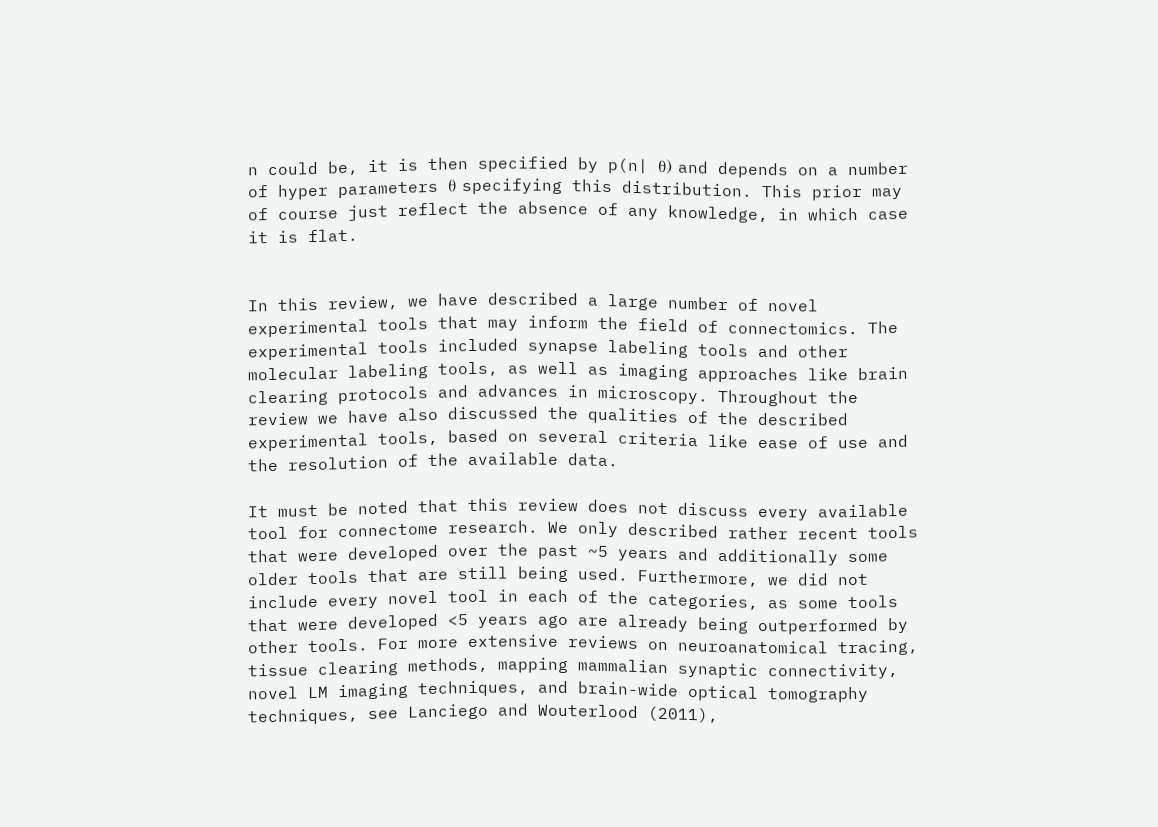n could be, it is then specified by p(n| θ) and depends on a number of hyper parameters θ specifying this distribution. This prior may of course just reflect the absence of any knowledge, in which case it is flat.


In this review, we have described a large number of novel experimental tools that may inform the field of connectomics. The experimental tools included synapse labeling tools and other molecular labeling tools, as well as imaging approaches like brain clearing protocols and advances in microscopy. Throughout the review we have also discussed the qualities of the described experimental tools, based on several criteria like ease of use and the resolution of the available data.

It must be noted that this review does not discuss every available tool for connectome research. We only described rather recent tools that were developed over the past ~5 years and additionally some older tools that are still being used. Furthermore, we did not include every novel tool in each of the categories, as some tools that were developed <5 years ago are already being outperformed by other tools. For more extensive reviews on neuroanatomical tracing, tissue clearing methods, mapping mammalian synaptic connectivity, novel LM imaging techniques, and brain-wide optical tomography techniques, see Lanciego and Wouterlood (2011),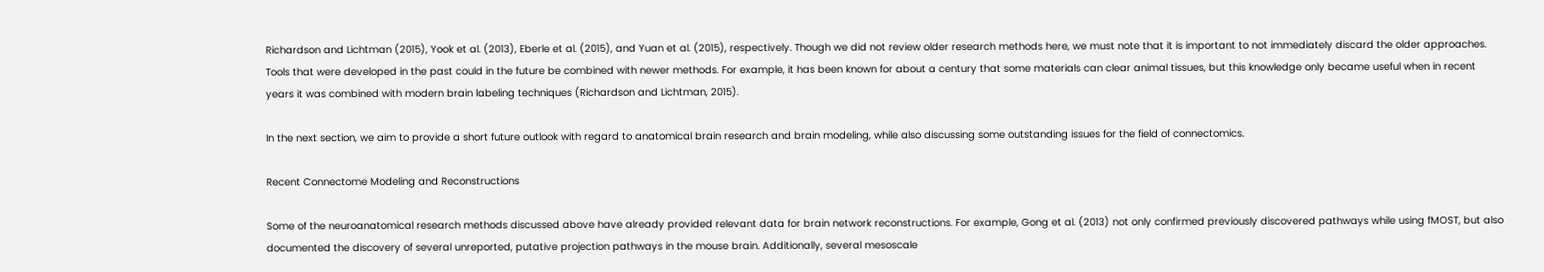Richardson and Lichtman (2015), Yook et al. (2013), Eberle et al. (2015), and Yuan et al. (2015), respectively. Though we did not review older research methods here, we must note that it is important to not immediately discard the older approaches. Tools that were developed in the past could in the future be combined with newer methods. For example, it has been known for about a century that some materials can clear animal tissues, but this knowledge only became useful when in recent years it was combined with modern brain labeling techniques (Richardson and Lichtman, 2015).

In the next section, we aim to provide a short future outlook with regard to anatomical brain research and brain modeling, while also discussing some outstanding issues for the field of connectomics.

Recent Connectome Modeling and Reconstructions

Some of the neuroanatomical research methods discussed above have already provided relevant data for brain network reconstructions. For example, Gong et al. (2013) not only confirmed previously discovered pathways while using fMOST, but also documented the discovery of several unreported, putative projection pathways in the mouse brain. Additionally, several mesoscale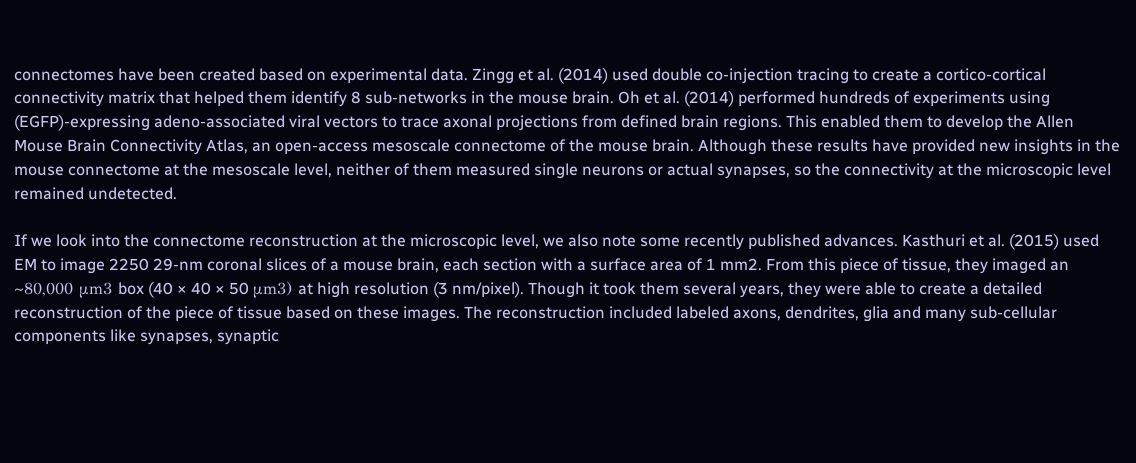connectomes have been created based on experimental data. Zingg et al. (2014) used double co-injection tracing to create a cortico-cortical connectivity matrix that helped them identify 8 sub-networks in the mouse brain. Oh et al. (2014) performed hundreds of experiments using (EGFP)-expressing adeno-associated viral vectors to trace axonal projections from defined brain regions. This enabled them to develop the Allen Mouse Brain Connectivity Atlas, an open-access mesoscale connectome of the mouse brain. Although these results have provided new insights in the mouse connectome at the mesoscale level, neither of them measured single neurons or actual synapses, so the connectivity at the microscopic level remained undetected.

If we look into the connectome reconstruction at the microscopic level, we also note some recently published advances. Kasthuri et al. (2015) used EM to image 2250 29-nm coronal slices of a mouse brain, each section with a surface area of 1 mm2. From this piece of tissue, they imaged an ~80,000 μm3 box (40 × 40 × 50 μm3) at high resolution (3 nm/pixel). Though it took them several years, they were able to create a detailed reconstruction of the piece of tissue based on these images. The reconstruction included labeled axons, dendrites, glia and many sub-cellular components like synapses, synaptic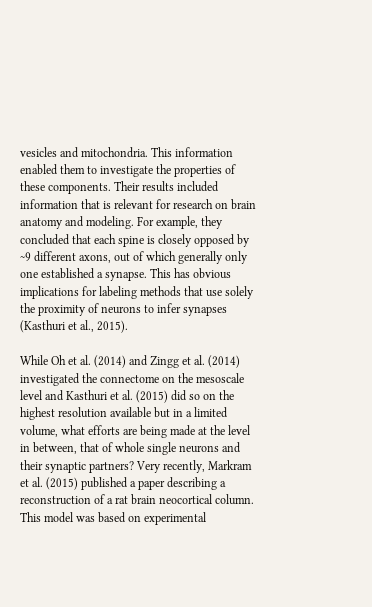vesicles and mitochondria. This information enabled them to investigate the properties of these components. Their results included information that is relevant for research on brain anatomy and modeling. For example, they concluded that each spine is closely opposed by ~9 different axons, out of which generally only one established a synapse. This has obvious implications for labeling methods that use solely the proximity of neurons to infer synapses (Kasthuri et al., 2015).

While Oh et al. (2014) and Zingg et al. (2014) investigated the connectome on the mesoscale level and Kasthuri et al. (2015) did so on the highest resolution available but in a limited volume, what efforts are being made at the level in between, that of whole single neurons and their synaptic partners? Very recently, Markram et al. (2015) published a paper describing a reconstruction of a rat brain neocortical column. This model was based on experimental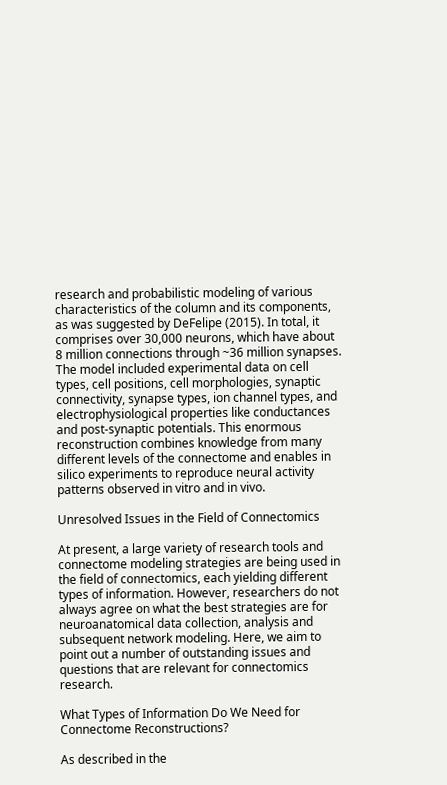research and probabilistic modeling of various characteristics of the column and its components, as was suggested by DeFelipe (2015). In total, it comprises over 30,000 neurons, which have about 8 million connections through ~36 million synapses. The model included experimental data on cell types, cell positions, cell morphologies, synaptic connectivity, synapse types, ion channel types, and electrophysiological properties like conductances and post-synaptic potentials. This enormous reconstruction combines knowledge from many different levels of the connectome and enables in silico experiments to reproduce neural activity patterns observed in vitro and in vivo.

Unresolved Issues in the Field of Connectomics

At present, a large variety of research tools and connectome modeling strategies are being used in the field of connectomics, each yielding different types of information. However, researchers do not always agree on what the best strategies are for neuroanatomical data collection, analysis and subsequent network modeling. Here, we aim to point out a number of outstanding issues and questions that are relevant for connectomics research.

What Types of Information Do We Need for Connectome Reconstructions?

As described in the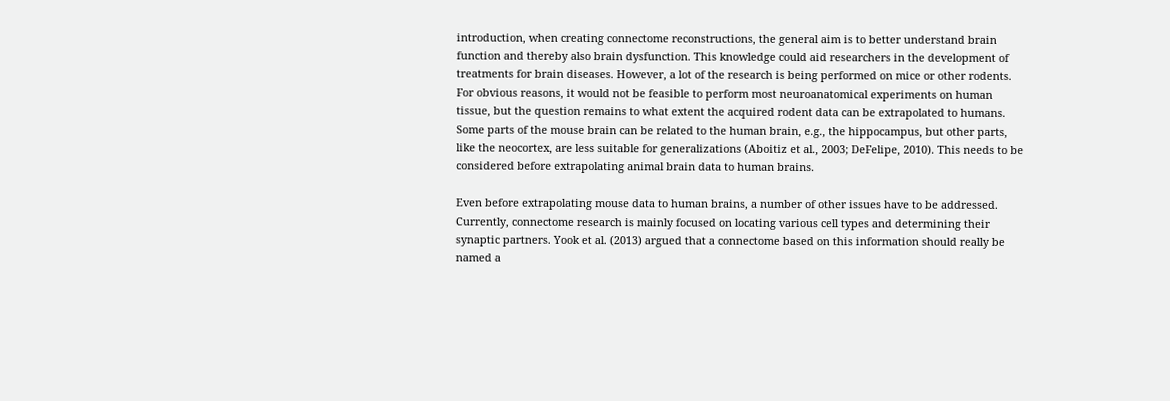introduction, when creating connectome reconstructions, the general aim is to better understand brain function and thereby also brain dysfunction. This knowledge could aid researchers in the development of treatments for brain diseases. However, a lot of the research is being performed on mice or other rodents. For obvious reasons, it would not be feasible to perform most neuroanatomical experiments on human tissue, but the question remains to what extent the acquired rodent data can be extrapolated to humans. Some parts of the mouse brain can be related to the human brain, e.g., the hippocampus, but other parts, like the neocortex, are less suitable for generalizations (Aboitiz et al., 2003; DeFelipe, 2010). This needs to be considered before extrapolating animal brain data to human brains.

Even before extrapolating mouse data to human brains, a number of other issues have to be addressed. Currently, connectome research is mainly focused on locating various cell types and determining their synaptic partners. Yook et al. (2013) argued that a connectome based on this information should really be named a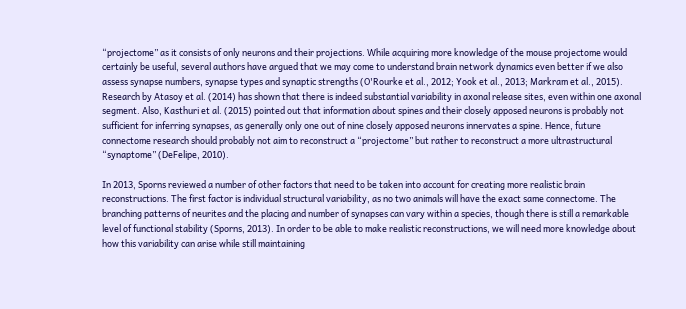“projectome” as it consists of only neurons and their projections. While acquiring more knowledge of the mouse projectome would certainly be useful, several authors have argued that we may come to understand brain network dynamics even better if we also assess synapse numbers, synapse types and synaptic strengths (O'Rourke et al., 2012; Yook et al., 2013; Markram et al., 2015). Research by Atasoy et al. (2014) has shown that there is indeed substantial variability in axonal release sites, even within one axonal segment. Also, Kasthuri et al. (2015) pointed out that information about spines and their closely apposed neurons is probably not sufficient for inferring synapses, as generally only one out of nine closely apposed neurons innervates a spine. Hence, future connectome research should probably not aim to reconstruct a “projectome” but rather to reconstruct a more ultrastructural “synaptome” (DeFelipe, 2010).

In 2013, Sporns reviewed a number of other factors that need to be taken into account for creating more realistic brain reconstructions. The first factor is individual structural variability, as no two animals will have the exact same connectome. The branching patterns of neurites and the placing and number of synapses can vary within a species, though there is still a remarkable level of functional stability (Sporns, 2013). In order to be able to make realistic reconstructions, we will need more knowledge about how this variability can arise while still maintaining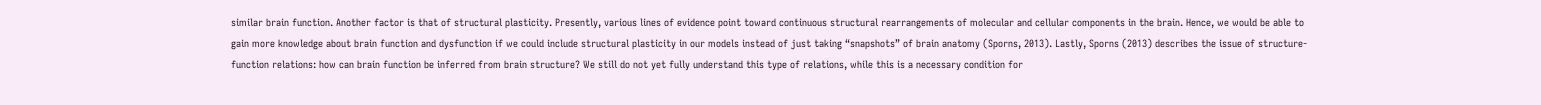similar brain function. Another factor is that of structural plasticity. Presently, various lines of evidence point toward continuous structural rearrangements of molecular and cellular components in the brain. Hence, we would be able to gain more knowledge about brain function and dysfunction if we could include structural plasticity in our models instead of just taking “snapshots” of brain anatomy (Sporns, 2013). Lastly, Sporns (2013) describes the issue of structure-function relations: how can brain function be inferred from brain structure? We still do not yet fully understand this type of relations, while this is a necessary condition for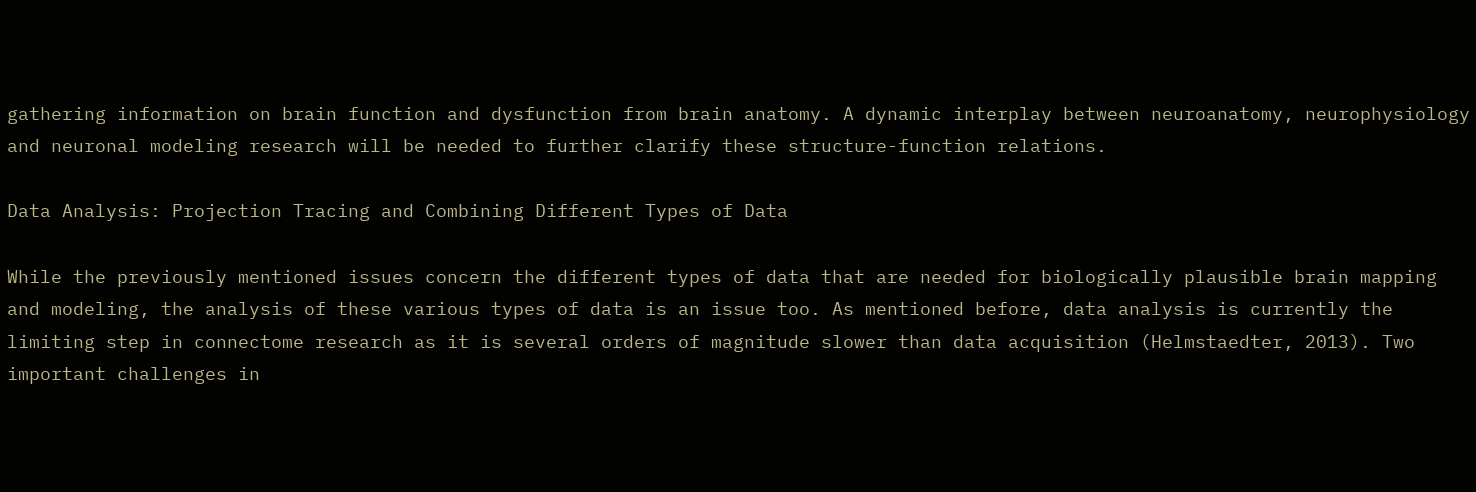gathering information on brain function and dysfunction from brain anatomy. A dynamic interplay between neuroanatomy, neurophysiology and neuronal modeling research will be needed to further clarify these structure-function relations.

Data Analysis: Projection Tracing and Combining Different Types of Data

While the previously mentioned issues concern the different types of data that are needed for biologically plausible brain mapping and modeling, the analysis of these various types of data is an issue too. As mentioned before, data analysis is currently the limiting step in connectome research as it is several orders of magnitude slower than data acquisition (Helmstaedter, 2013). Two important challenges in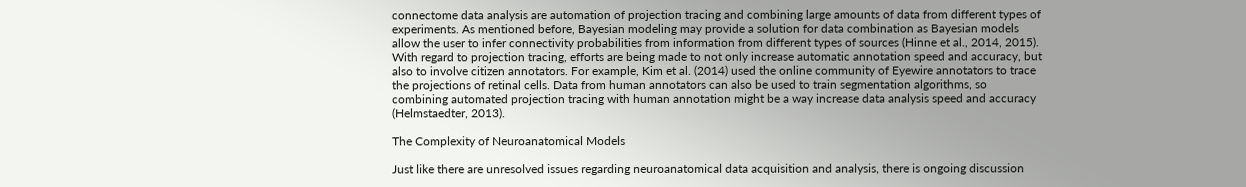connectome data analysis are automation of projection tracing and combining large amounts of data from different types of experiments. As mentioned before, Bayesian modeling may provide a solution for data combination as Bayesian models allow the user to infer connectivity probabilities from information from different types of sources (Hinne et al., 2014, 2015). With regard to projection tracing, efforts are being made to not only increase automatic annotation speed and accuracy, but also to involve citizen annotators. For example, Kim et al. (2014) used the online community of Eyewire annotators to trace the projections of retinal cells. Data from human annotators can also be used to train segmentation algorithms, so combining automated projection tracing with human annotation might be a way increase data analysis speed and accuracy (Helmstaedter, 2013).

The Complexity of Neuroanatomical Models

Just like there are unresolved issues regarding neuroanatomical data acquisition and analysis, there is ongoing discussion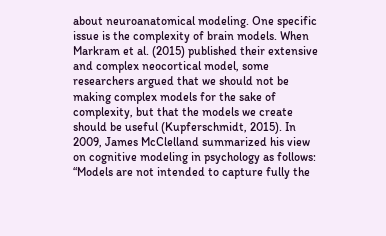about neuroanatomical modeling. One specific issue is the complexity of brain models. When Markram et al. (2015) published their extensive and complex neocortical model, some researchers argued that we should not be making complex models for the sake of complexity, but that the models we create should be useful (Kupferschmidt, 2015). In 2009, James McClelland summarized his view on cognitive modeling in psychology as follows: “Models are not intended to capture fully the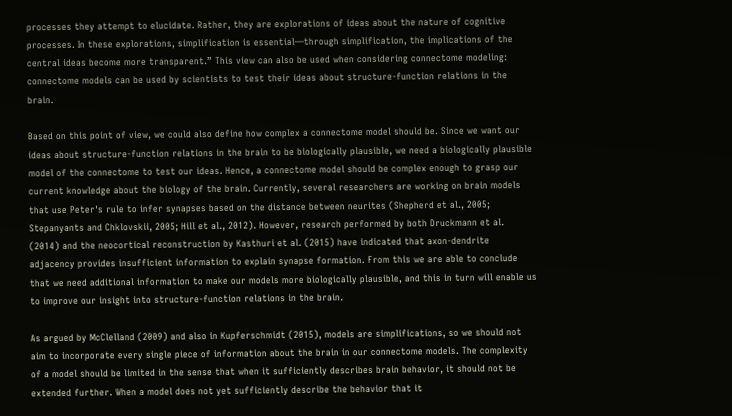processes they attempt to elucidate. Rather, they are explorations of ideas about the nature of cognitive processes. In these explorations, simplification is essential—through simplification, the implications of the central ideas become more transparent.” This view can also be used when considering connectome modeling: connectome models can be used by scientists to test their ideas about structure-function relations in the brain.

Based on this point of view, we could also define how complex a connectome model should be. Since we want our ideas about structure-function relations in the brain to be biologically plausible, we need a biologically plausible model of the connectome to test our ideas. Hence, a connectome model should be complex enough to grasp our current knowledge about the biology of the brain. Currently, several researchers are working on brain models that use Peter's rule to infer synapses based on the distance between neurites (Shepherd et al., 2005; Stepanyants and Chklovskii, 2005; Hill et al., 2012). However, research performed by both Druckmann et al. (2014) and the neocortical reconstruction by Kasthuri et al. (2015) have indicated that axon-dendrite adjacency provides insufficient information to explain synapse formation. From this we are able to conclude that we need additional information to make our models more biologically plausible, and this in turn will enable us to improve our insight into structure-function relations in the brain.

As argued by McClelland (2009) and also in Kupferschmidt (2015), models are simplifications, so we should not aim to incorporate every single piece of information about the brain in our connectome models. The complexity of a model should be limited in the sense that when it sufficiently describes brain behavior, it should not be extended further. When a model does not yet sufficiently describe the behavior that it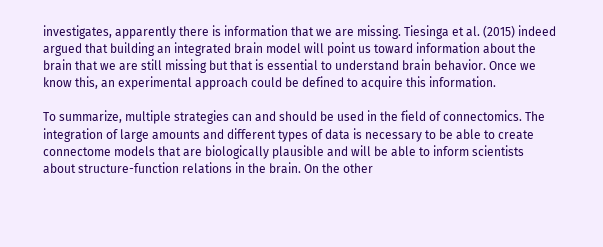investigates, apparently there is information that we are missing. Tiesinga et al. (2015) indeed argued that building an integrated brain model will point us toward information about the brain that we are still missing but that is essential to understand brain behavior. Once we know this, an experimental approach could be defined to acquire this information.

To summarize, multiple strategies can and should be used in the field of connectomics. The integration of large amounts and different types of data is necessary to be able to create connectome models that are biologically plausible and will be able to inform scientists about structure-function relations in the brain. On the other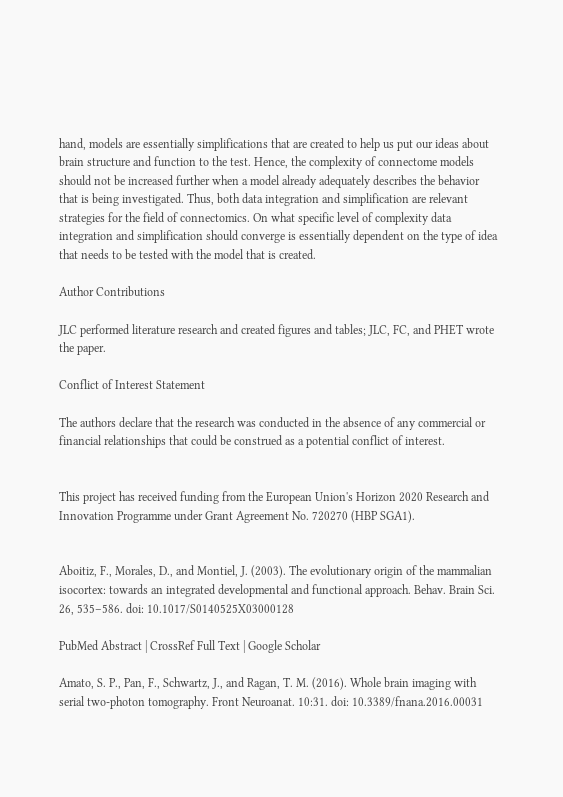hand, models are essentially simplifications that are created to help us put our ideas about brain structure and function to the test. Hence, the complexity of connectome models should not be increased further when a model already adequately describes the behavior that is being investigated. Thus, both data integration and simplification are relevant strategies for the field of connectomics. On what specific level of complexity data integration and simplification should converge is essentially dependent on the type of idea that needs to be tested with the model that is created.

Author Contributions

JLC performed literature research and created figures and tables; JLC, FC, and PHET wrote the paper.

Conflict of Interest Statement

The authors declare that the research was conducted in the absence of any commercial or financial relationships that could be construed as a potential conflict of interest.


This project has received funding from the European Union's Horizon 2020 Research and Innovation Programme under Grant Agreement No. 720270 (HBP SGA1).


Aboitiz, F., Morales, D., and Montiel, J. (2003). The evolutionary origin of the mammalian isocortex: towards an integrated developmental and functional approach. Behav. Brain Sci. 26, 535–586. doi: 10.1017/S0140525X03000128

PubMed Abstract | CrossRef Full Text | Google Scholar

Amato, S. P., Pan, F., Schwartz, J., and Ragan, T. M. (2016). Whole brain imaging with serial two-photon tomography. Front Neuroanat. 10:31. doi: 10.3389/fnana.2016.00031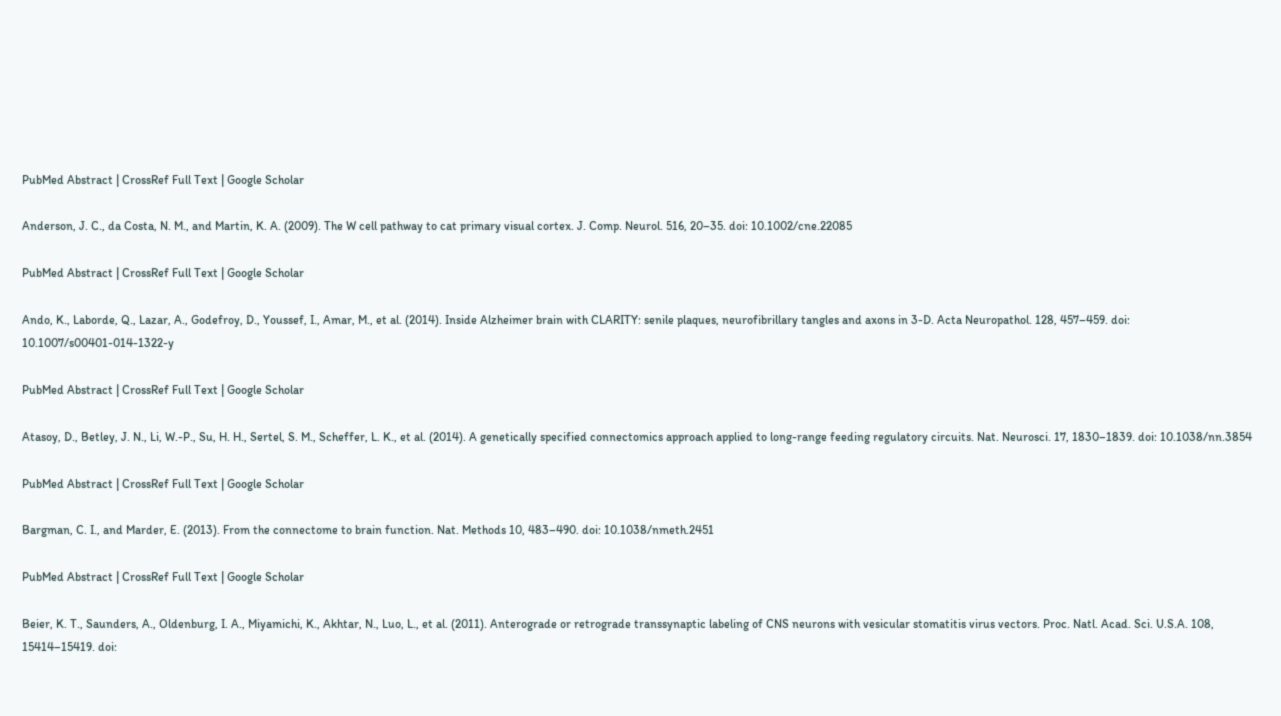PubMed Abstract | CrossRef Full Text | Google Scholar

Anderson, J. C., da Costa, N. M., and Martin, K. A. (2009). The W cell pathway to cat primary visual cortex. J. Comp. Neurol. 516, 20–35. doi: 10.1002/cne.22085

PubMed Abstract | CrossRef Full Text | Google Scholar

Ando, K., Laborde, Q., Lazar, A., Godefroy, D., Youssef, I., Amar, M., et al. (2014). Inside Alzheimer brain with CLARITY: senile plaques, neurofibrillary tangles and axons in 3-D. Acta Neuropathol. 128, 457–459. doi: 10.1007/s00401-014-1322-y

PubMed Abstract | CrossRef Full Text | Google Scholar

Atasoy, D., Betley, J. N., Li, W.-P., Su, H. H., Sertel, S. M., Scheffer, L. K., et al. (2014). A genetically specified connectomics approach applied to long-range feeding regulatory circuits. Nat. Neurosci. 17, 1830–1839. doi: 10.1038/nn.3854

PubMed Abstract | CrossRef Full Text | Google Scholar

Bargman, C. I., and Marder, E. (2013). From the connectome to brain function. Nat. Methods 10, 483–490. doi: 10.1038/nmeth.2451

PubMed Abstract | CrossRef Full Text | Google Scholar

Beier, K. T., Saunders, A., Oldenburg, I. A., Miyamichi, K., Akhtar, N., Luo, L., et al. (2011). Anterograde or retrograde transsynaptic labeling of CNS neurons with vesicular stomatitis virus vectors. Proc. Natl. Acad. Sci. U.S.A. 108, 15414–15419. doi: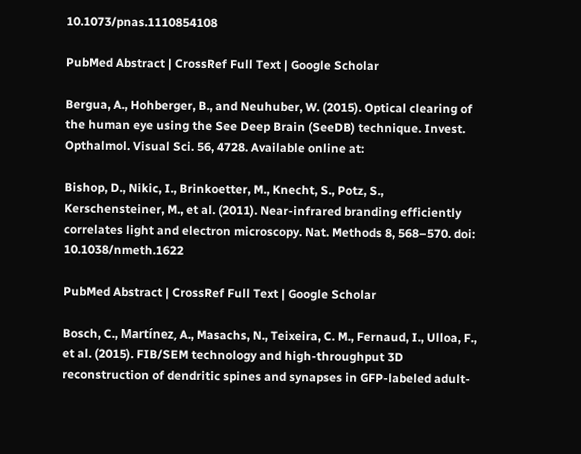10.1073/pnas.1110854108

PubMed Abstract | CrossRef Full Text | Google Scholar

Bergua, A., Hohberger, B., and Neuhuber, W. (2015). Optical clearing of the human eye using the See Deep Brain (SeeDB) technique. Invest. Opthalmol. Visual Sci. 56, 4728. Available online at:

Bishop, D., Nikic, I., Brinkoetter, M., Knecht, S., Potz, S., Kerschensteiner, M., et al. (2011). Near-infrared branding efficiently correlates light and electron microscopy. Nat. Methods 8, 568–570. doi: 10.1038/nmeth.1622

PubMed Abstract | CrossRef Full Text | Google Scholar

Bosch, C., Martínez, A., Masachs, N., Teixeira, C. M., Fernaud, I., Ulloa, F., et al. (2015). FIB/SEM technology and high-throughput 3D reconstruction of dendritic spines and synapses in GFP-labeled adult-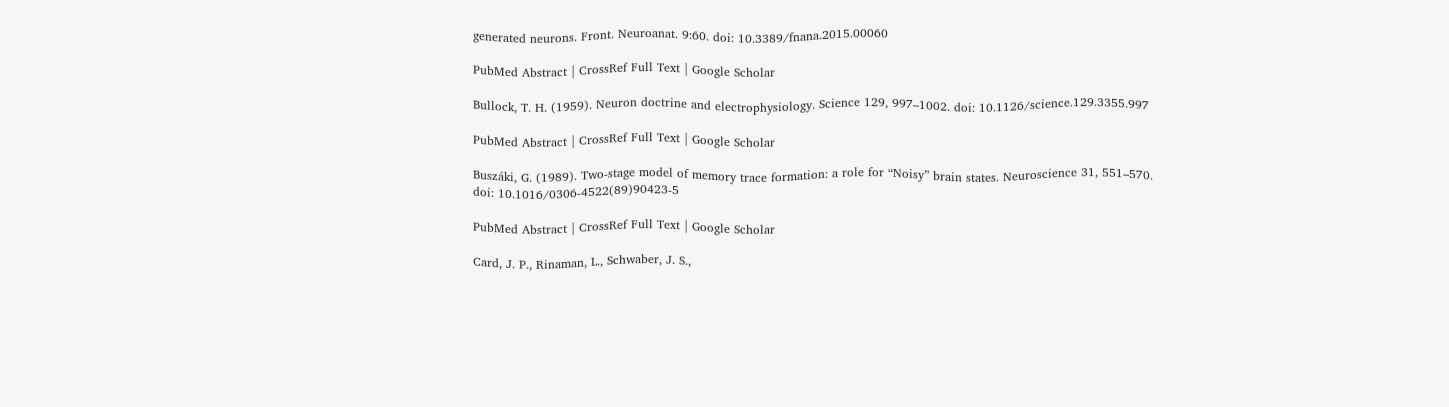generated neurons. Front. Neuroanat. 9:60. doi: 10.3389/fnana.2015.00060

PubMed Abstract | CrossRef Full Text | Google Scholar

Bullock, T. H. (1959). Neuron doctrine and electrophysiology. Science 129, 997–1002. doi: 10.1126/science.129.3355.997

PubMed Abstract | CrossRef Full Text | Google Scholar

Buszáki, G. (1989). Two-stage model of memory trace formation: a role for “Noisy” brain states. Neuroscience 31, 551–570. doi: 10.1016/0306-4522(89)90423-5

PubMed Abstract | CrossRef Full Text | Google Scholar

Card, J. P., Rinaman, L., Schwaber, J. S.,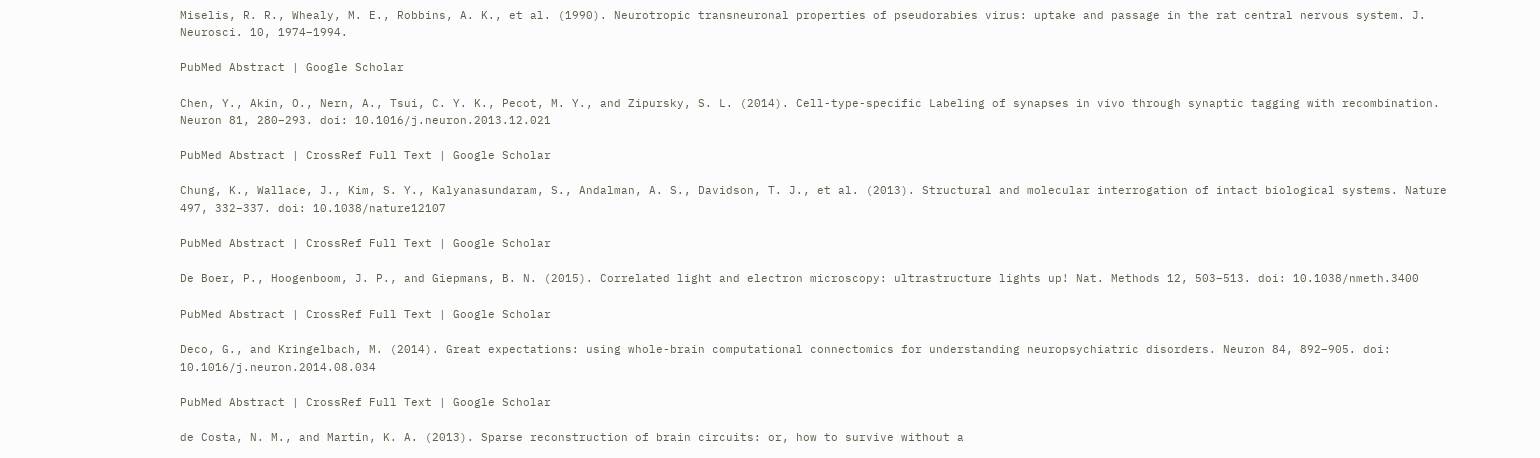Miselis, R. R., Whealy, M. E., Robbins, A. K., et al. (1990). Neurotropic transneuronal properties of pseudorabies virus: uptake and passage in the rat central nervous system. J. Neurosci. 10, 1974–1994.

PubMed Abstract | Google Scholar

Chen, Y., Akin, O., Nern, A., Tsui, C. Y. K., Pecot, M. Y., and Zipursky, S. L. (2014). Cell-type-specific Labeling of synapses in vivo through synaptic tagging with recombination. Neuron 81, 280–293. doi: 10.1016/j.neuron.2013.12.021

PubMed Abstract | CrossRef Full Text | Google Scholar

Chung, K., Wallace, J., Kim, S. Y., Kalyanasundaram, S., Andalman, A. S., Davidson, T. J., et al. (2013). Structural and molecular interrogation of intact biological systems. Nature 497, 332–337. doi: 10.1038/nature12107

PubMed Abstract | CrossRef Full Text | Google Scholar

De Boer, P., Hoogenboom, J. P., and Giepmans, B. N. (2015). Correlated light and electron microscopy: ultrastructure lights up! Nat. Methods 12, 503–513. doi: 10.1038/nmeth.3400

PubMed Abstract | CrossRef Full Text | Google Scholar

Deco, G., and Kringelbach, M. (2014). Great expectations: using whole-brain computational connectomics for understanding neuropsychiatric disorders. Neuron 84, 892–905. doi: 10.1016/j.neuron.2014.08.034

PubMed Abstract | CrossRef Full Text | Google Scholar

de Costa, N. M., and Martin, K. A. (2013). Sparse reconstruction of brain circuits: or, how to survive without a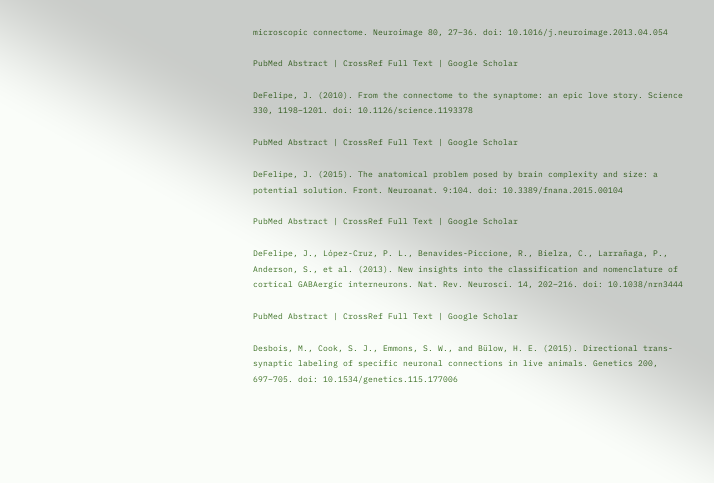microscopic connectome. Neuroimage 80, 27–36. doi: 10.1016/j.neuroimage.2013.04.054

PubMed Abstract | CrossRef Full Text | Google Scholar

DeFelipe, J. (2010). From the connectome to the synaptome: an epic love story. Science 330, 1198–1201. doi: 10.1126/science.1193378

PubMed Abstract | CrossRef Full Text | Google Scholar

DeFelipe, J. (2015). The anatomical problem posed by brain complexity and size: a potential solution. Front. Neuroanat. 9:104. doi: 10.3389/fnana.2015.00104

PubMed Abstract | CrossRef Full Text | Google Scholar

DeFelipe, J., López-Cruz, P. L., Benavides-Piccione, R., Bielza, C., Larrañaga, P., Anderson, S., et al. (2013). New insights into the classification and nomenclature of cortical GABAergic interneurons. Nat. Rev. Neurosci. 14, 202–216. doi: 10.1038/nrn3444

PubMed Abstract | CrossRef Full Text | Google Scholar

Desbois, M., Cook, S. J., Emmons, S. W., and Bülow, H. E. (2015). Directional trans-synaptic labeling of specific neuronal connections in live animals. Genetics 200, 697–705. doi: 10.1534/genetics.115.177006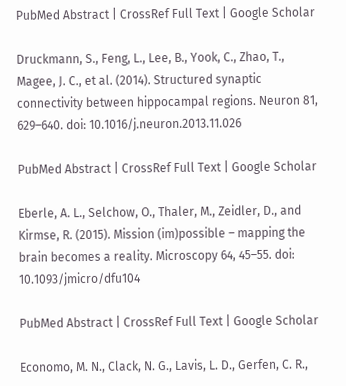PubMed Abstract | CrossRef Full Text | Google Scholar

Druckmann, S., Feng, L., Lee, B., Yook, C., Zhao, T., Magee, J. C., et al. (2014). Structured synaptic connectivity between hippocampal regions. Neuron 81, 629–640. doi: 10.1016/j.neuron.2013.11.026

PubMed Abstract | CrossRef Full Text | Google Scholar

Eberle, A. L., Selchow, O., Thaler, M., Zeidler, D., and Kirmse, R. (2015). Mission (im)possible – mapping the brain becomes a reality. Microscopy 64, 45–55. doi: 10.1093/jmicro/dfu104

PubMed Abstract | CrossRef Full Text | Google Scholar

Economo, M. N., Clack, N. G., Lavis, L. D., Gerfen, C. R.,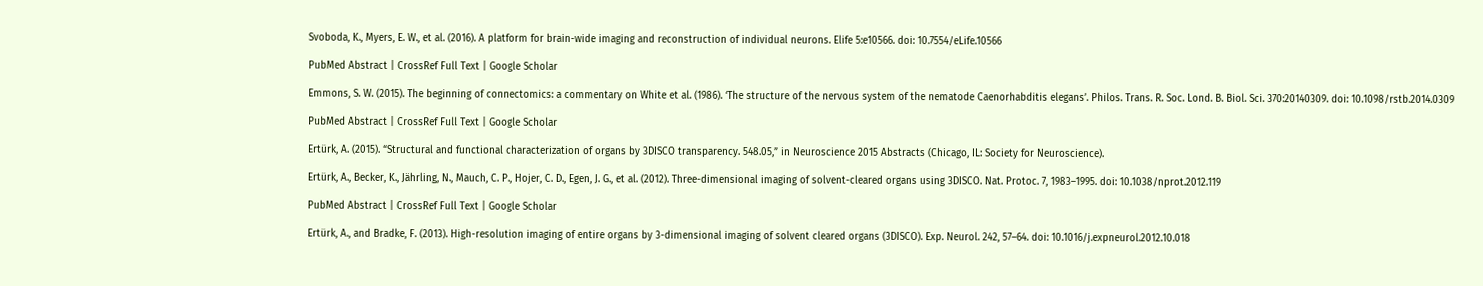Svoboda, K., Myers, E. W., et al. (2016). A platform for brain-wide imaging and reconstruction of individual neurons. Elife 5:e10566. doi: 10.7554/eLife.10566

PubMed Abstract | CrossRef Full Text | Google Scholar

Emmons, S. W. (2015). The beginning of connectomics: a commentary on White et al. (1986). ‘The structure of the nervous system of the nematode Caenorhabditis elegans’. Philos. Trans. R. Soc. Lond. B. Biol. Sci. 370:20140309. doi: 10.1098/rstb.2014.0309

PubMed Abstract | CrossRef Full Text | Google Scholar

Ertürk, A. (2015). “Structural and functional characterization of organs by 3DISCO transparency. 548.05,” in Neuroscience 2015 Abstracts (Chicago, IL: Society for Neuroscience).

Ertürk, A., Becker, K., Jährling, N., Mauch, C. P., Hojer, C. D., Egen, J. G., et al. (2012). Three-dimensional imaging of solvent-cleared organs using 3DISCO. Nat. Protoc. 7, 1983–1995. doi: 10.1038/nprot.2012.119

PubMed Abstract | CrossRef Full Text | Google Scholar

Ertürk, A., and Bradke, F. (2013). High-resolution imaging of entire organs by 3-dimensional imaging of solvent cleared organs (3DISCO). Exp. Neurol. 242, 57–64. doi: 10.1016/j.expneurol.2012.10.018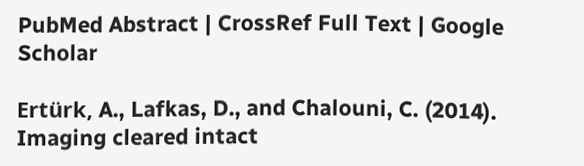PubMed Abstract | CrossRef Full Text | Google Scholar

Ertürk, A., Lafkas, D., and Chalouni, C. (2014). Imaging cleared intact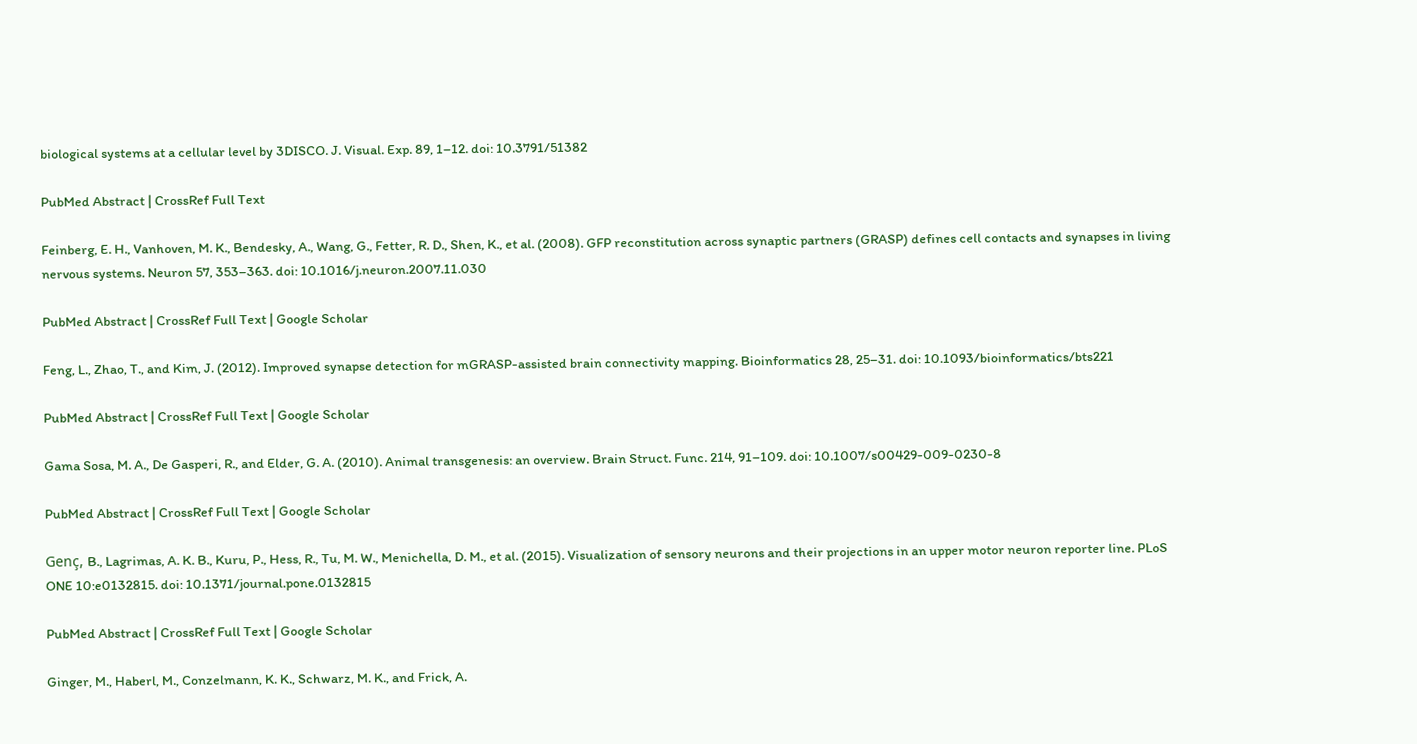biological systems at a cellular level by 3DISCO. J. Visual. Exp. 89, 1–12. doi: 10.3791/51382

PubMed Abstract | CrossRef Full Text

Feinberg, E. H., Vanhoven, M. K., Bendesky, A., Wang, G., Fetter, R. D., Shen, K., et al. (2008). GFP reconstitution across synaptic partners (GRASP) defines cell contacts and synapses in living nervous systems. Neuron 57, 353–363. doi: 10.1016/j.neuron.2007.11.030

PubMed Abstract | CrossRef Full Text | Google Scholar

Feng, L., Zhao, T., and Kim, J. (2012). Improved synapse detection for mGRASP-assisted brain connectivity mapping. Bioinformatics 28, 25–31. doi: 10.1093/bioinformatics/bts221

PubMed Abstract | CrossRef Full Text | Google Scholar

Gama Sosa, M. A., De Gasperi, R., and Elder, G. A. (2010). Animal transgenesis: an overview. Brain Struct. Func. 214, 91–109. doi: 10.1007/s00429-009-0230-8

PubMed Abstract | CrossRef Full Text | Google Scholar

Genç, B., Lagrimas, A. K. B., Kuru, P., Hess, R., Tu, M. W., Menichella, D. M., et al. (2015). Visualization of sensory neurons and their projections in an upper motor neuron reporter line. PLoS ONE 10:e0132815. doi: 10.1371/journal.pone.0132815

PubMed Abstract | CrossRef Full Text | Google Scholar

Ginger, M., Haberl, M., Conzelmann, K. K., Schwarz, M. K., and Frick, A.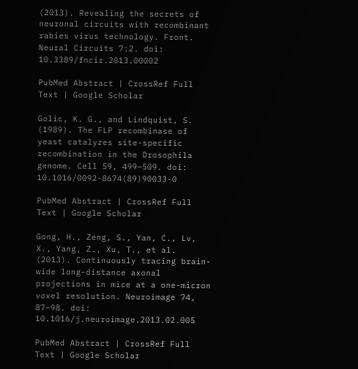(2013). Revealing the secrets of neuronal circuits with recombinant rabies virus technology. Front. Neural Circuits 7:2. doi: 10.3389/fncir.2013.00002

PubMed Abstract | CrossRef Full Text | Google Scholar

Golic, K. G., and Lindquist, S. (1989). The FLP recombinase of yeast catalyzes site-specific recombination in the Drosophila genome. Cell 59, 499–509. doi: 10.1016/0092-8674(89)90033-0

PubMed Abstract | CrossRef Full Text | Google Scholar

Gong, H., Zeng, S., Yan, C., Lv, X., Yang, Z., Xu, T., et al. (2013). Continuously tracing brain-wide long-distance axonal projections in mice at a one-micron voxel resolution. Neuroimage 74, 87–98. doi: 10.1016/j.neuroimage.2013.02.005

PubMed Abstract | CrossRef Full Text | Google Scholar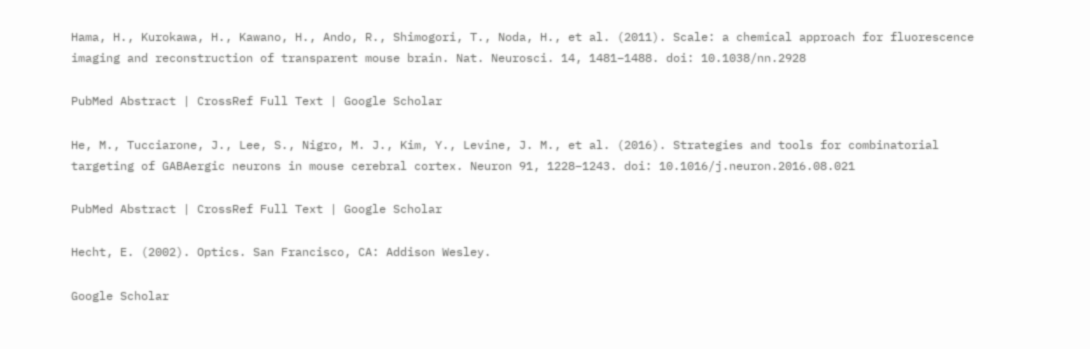Hama, H., Kurokawa, H., Kawano, H., Ando, R., Shimogori, T., Noda, H., et al. (2011). Scale: a chemical approach for fluorescence imaging and reconstruction of transparent mouse brain. Nat. Neurosci. 14, 1481–1488. doi: 10.1038/nn.2928

PubMed Abstract | CrossRef Full Text | Google Scholar

He, M., Tucciarone, J., Lee, S., Nigro, M. J., Kim, Y., Levine, J. M., et al. (2016). Strategies and tools for combinatorial targeting of GABAergic neurons in mouse cerebral cortex. Neuron 91, 1228–1243. doi: 10.1016/j.neuron.2016.08.021

PubMed Abstract | CrossRef Full Text | Google Scholar

Hecht, E. (2002). Optics. San Francisco, CA: Addison Wesley.

Google Scholar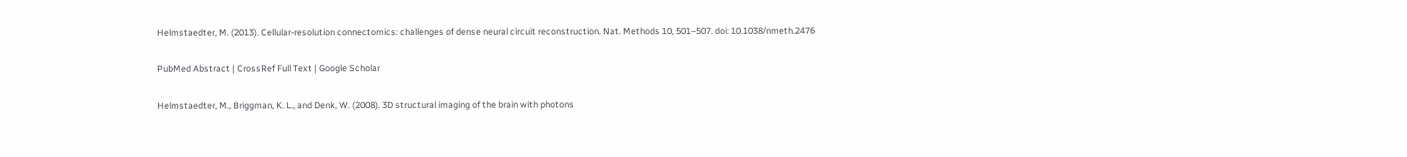Helmstaedter, M. (2013). Cellular-resolution connectomics: challenges of dense neural circuit reconstruction. Nat. Methods 10, 501–507. doi: 10.1038/nmeth.2476

PubMed Abstract | CrossRef Full Text | Google Scholar

Helmstaedter, M., Briggman, K. L., and Denk, W. (2008). 3D structural imaging of the brain with photons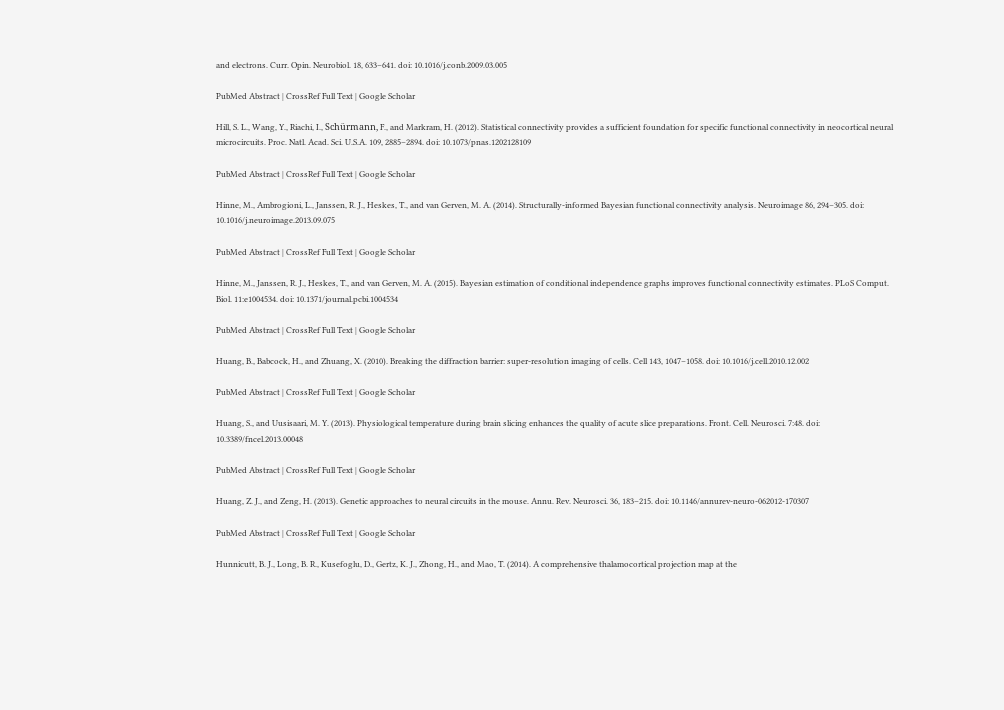and electrons. Curr. Opin. Neurobiol. 18, 633–641. doi: 10.1016/j.conb.2009.03.005

PubMed Abstract | CrossRef Full Text | Google Scholar

Hill, S. L., Wang, Y., Riachi, I., Schürmann, F., and Markram, H. (2012). Statistical connectivity provides a sufficient foundation for specific functional connectivity in neocortical neural microcircuits. Proc. Natl. Acad. Sci. U.S.A. 109, 2885–2894. doi: 10.1073/pnas.1202128109

PubMed Abstract | CrossRef Full Text | Google Scholar

Hinne, M., Ambrogioni, L., Janssen, R. J., Heskes, T., and van Gerven, M. A. (2014). Structurally-informed Bayesian functional connectivity analysis. Neuroimage 86, 294–305. doi: 10.1016/j.neuroimage.2013.09.075

PubMed Abstract | CrossRef Full Text | Google Scholar

Hinne, M., Janssen, R. J., Heskes, T., and van Gerven, M. A. (2015). Bayesian estimation of conditional independence graphs improves functional connectivity estimates. PLoS Comput. Biol. 11:e1004534. doi: 10.1371/journal.pcbi.1004534

PubMed Abstract | CrossRef Full Text | Google Scholar

Huang, B., Babcock, H., and Zhuang, X. (2010). Breaking the diffraction barrier: super-resolution imaging of cells. Cell 143, 1047–1058. doi: 10.1016/j.cell.2010.12.002

PubMed Abstract | CrossRef Full Text | Google Scholar

Huang, S., and Uusisaari, M. Y. (2013). Physiological temperature during brain slicing enhances the quality of acute slice preparations. Front. Cell. Neurosci. 7:48. doi: 10.3389/fncel.2013.00048

PubMed Abstract | CrossRef Full Text | Google Scholar

Huang, Z. J., and Zeng, H. (2013). Genetic approaches to neural circuits in the mouse. Annu. Rev. Neurosci. 36, 183–215. doi: 10.1146/annurev-neuro-062012-170307

PubMed Abstract | CrossRef Full Text | Google Scholar

Hunnicutt, B. J., Long, B. R., Kusefoglu, D., Gertz, K. J., Zhong, H., and Mao, T. (2014). A comprehensive thalamocortical projection map at the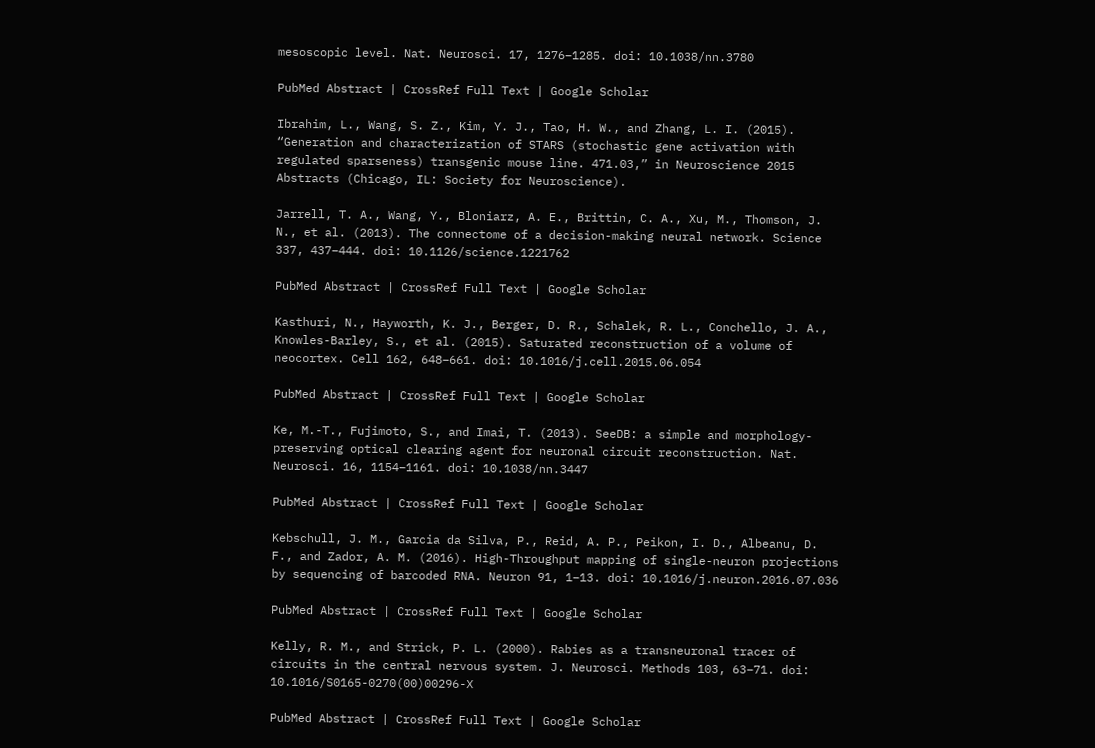mesoscopic level. Nat. Neurosci. 17, 1276–1285. doi: 10.1038/nn.3780

PubMed Abstract | CrossRef Full Text | Google Scholar

Ibrahim, L., Wang, S. Z., Kim, Y. J., Tao, H. W., and Zhang, L. I. (2015). “Generation and characterization of STARS (stochastic gene activation with regulated sparseness) transgenic mouse line. 471.03,” in Neuroscience 2015 Abstracts (Chicago, IL: Society for Neuroscience).

Jarrell, T. A., Wang, Y., Bloniarz, A. E., Brittin, C. A., Xu, M., Thomson, J. N., et al. (2013). The connectome of a decision-making neural network. Science 337, 437–444. doi: 10.1126/science.1221762

PubMed Abstract | CrossRef Full Text | Google Scholar

Kasthuri, N., Hayworth, K. J., Berger, D. R., Schalek, R. L., Conchello, J. A., Knowles-Barley, S., et al. (2015). Saturated reconstruction of a volume of neocortex. Cell 162, 648–661. doi: 10.1016/j.cell.2015.06.054

PubMed Abstract | CrossRef Full Text | Google Scholar

Ke, M.-T., Fujimoto, S., and Imai, T. (2013). SeeDB: a simple and morphology-preserving optical clearing agent for neuronal circuit reconstruction. Nat. Neurosci. 16, 1154–1161. doi: 10.1038/nn.3447

PubMed Abstract | CrossRef Full Text | Google Scholar

Kebschull, J. M., Garcia da Silva, P., Reid, A. P., Peikon, I. D., Albeanu, D. F., and Zador, A. M. (2016). High-Throughput mapping of single-neuron projections by sequencing of barcoded RNA. Neuron 91, 1–13. doi: 10.1016/j.neuron.2016.07.036

PubMed Abstract | CrossRef Full Text | Google Scholar

Kelly, R. M., and Strick, P. L. (2000). Rabies as a transneuronal tracer of circuits in the central nervous system. J. Neurosci. Methods 103, 63–71. doi: 10.1016/S0165-0270(00)00296-X

PubMed Abstract | CrossRef Full Text | Google Scholar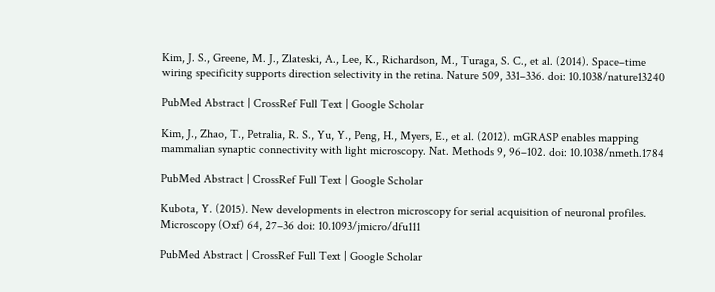Kim, J. S., Greene, M. J., Zlateski, A., Lee, K., Richardson, M., Turaga, S. C., et al. (2014). Space–time wiring specificity supports direction selectivity in the retina. Nature 509, 331–336. doi: 10.1038/nature13240

PubMed Abstract | CrossRef Full Text | Google Scholar

Kim, J., Zhao, T., Petralia, R. S., Yu, Y., Peng, H., Myers, E., et al. (2012). mGRASP enables mapping mammalian synaptic connectivity with light microscopy. Nat. Methods 9, 96–102. doi: 10.1038/nmeth.1784

PubMed Abstract | CrossRef Full Text | Google Scholar

Kubota, Y. (2015). New developments in electron microscopy for serial acquisition of neuronal profiles. Microscopy (Oxf) 64, 27–36 doi: 10.1093/jmicro/dfu111

PubMed Abstract | CrossRef Full Text | Google Scholar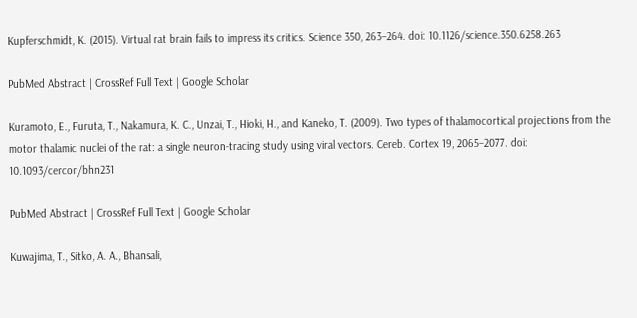Kupferschmidt, K. (2015). Virtual rat brain fails to impress its critics. Science 350, 263–264. doi: 10.1126/science.350.6258.263

PubMed Abstract | CrossRef Full Text | Google Scholar

Kuramoto, E., Furuta, T., Nakamura, K. C., Unzai, T., Hioki, H., and Kaneko, T. (2009). Two types of thalamocortical projections from the motor thalamic nuclei of the rat: a single neuron-tracing study using viral vectors. Cereb. Cortex 19, 2065–2077. doi: 10.1093/cercor/bhn231

PubMed Abstract | CrossRef Full Text | Google Scholar

Kuwajima, T., Sitko, A. A., Bhansali,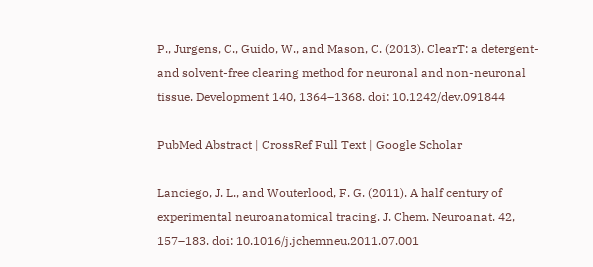P., Jurgens, C., Guido, W., and Mason, C. (2013). ClearT: a detergent- and solvent-free clearing method for neuronal and non-neuronal tissue. Development 140, 1364–1368. doi: 10.1242/dev.091844

PubMed Abstract | CrossRef Full Text | Google Scholar

Lanciego, J. L., and Wouterlood, F. G. (2011). A half century of experimental neuroanatomical tracing. J. Chem. Neuroanat. 42, 157–183. doi: 10.1016/j.jchemneu.2011.07.001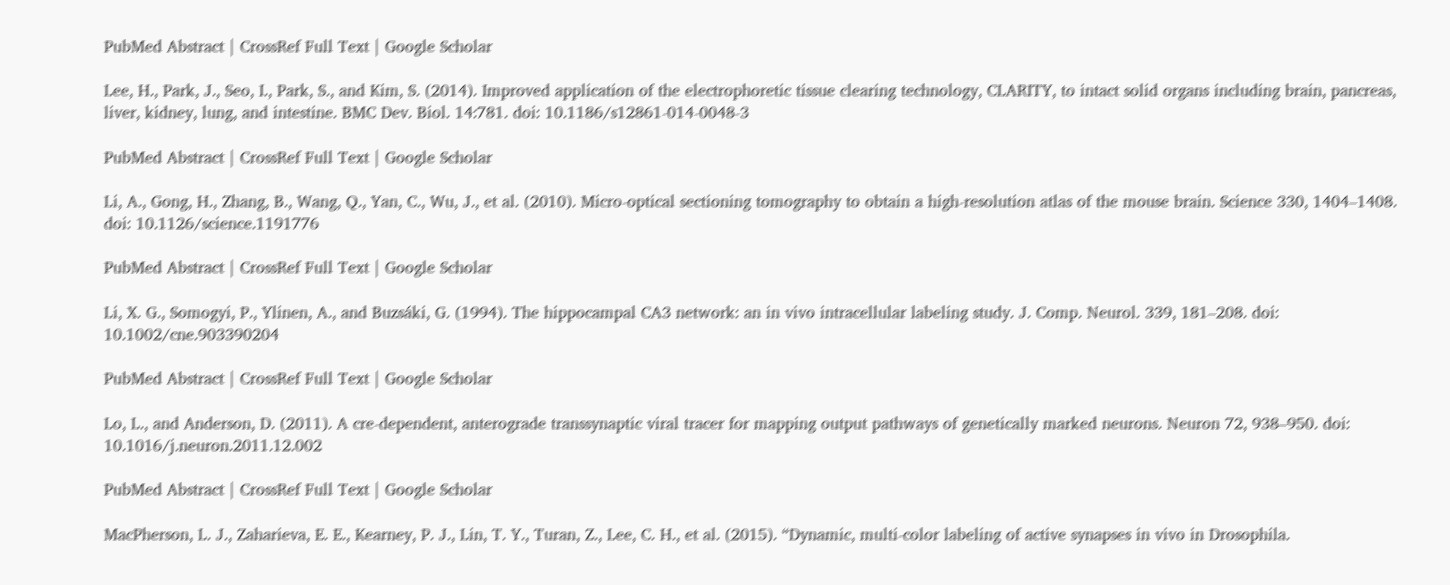PubMed Abstract | CrossRef Full Text | Google Scholar

Lee, H., Park, J., Seo, I., Park, S., and Kim, S. (2014). Improved application of the electrophoretic tissue clearing technology, CLARITY, to intact solid organs including brain, pancreas, liver, kidney, lung, and intestine. BMC Dev. Biol. 14:781. doi: 10.1186/s12861-014-0048-3

PubMed Abstract | CrossRef Full Text | Google Scholar

Li, A., Gong, H., Zhang, B., Wang, Q., Yan, C., Wu, J., et al. (2010). Micro-optical sectioning tomography to obtain a high-resolution atlas of the mouse brain. Science 330, 1404–1408. doi: 10.1126/science.1191776

PubMed Abstract | CrossRef Full Text | Google Scholar

Li, X. G., Somogyi, P., Ylinen, A., and Buzsáki, G. (1994). The hippocampal CA3 network: an in vivo intracellular labeling study. J. Comp. Neurol. 339, 181–208. doi: 10.1002/cne.903390204

PubMed Abstract | CrossRef Full Text | Google Scholar

Lo, L., and Anderson, D. (2011). A cre-dependent, anterograde transsynaptic viral tracer for mapping output pathways of genetically marked neurons. Neuron 72, 938–950. doi: 10.1016/j.neuron.2011.12.002

PubMed Abstract | CrossRef Full Text | Google Scholar

MacPherson, L. J., Zaharieva, E. E., Kearney, P. J., Lin, T. Y., Turan, Z., Lee, C. H., et al. (2015). “Dynamic, multi-color labeling of active synapses in vivo in Drosophila.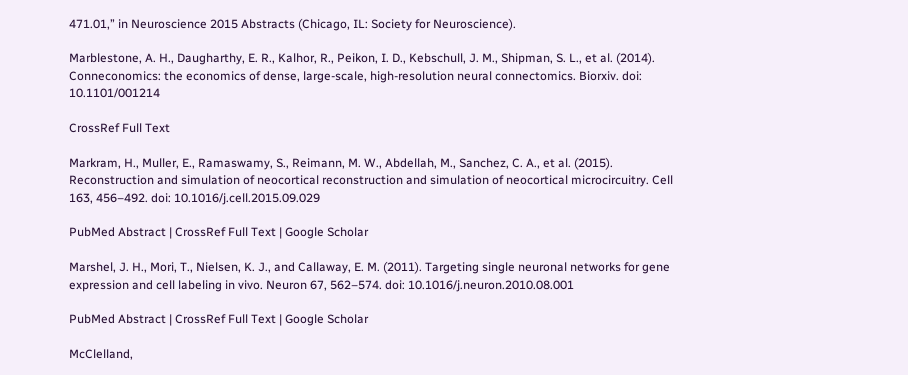471.01,” in Neuroscience 2015 Abstracts (Chicago, IL: Society for Neuroscience).

Marblestone, A. H., Daugharthy, E. R., Kalhor, R., Peikon, I. D., Kebschull, J. M., Shipman, S. L., et al. (2014). Conneconomics: the economics of dense, large-scale, high-resolution neural connectomics. Biorxiv. doi: 10.1101/001214

CrossRef Full Text

Markram, H., Muller, E., Ramaswamy, S., Reimann, M. W., Abdellah, M., Sanchez, C. A., et al. (2015). Reconstruction and simulation of neocortical reconstruction and simulation of neocortical microcircuitry. Cell 163, 456–492. doi: 10.1016/j.cell.2015.09.029

PubMed Abstract | CrossRef Full Text | Google Scholar

Marshel, J. H., Mori, T., Nielsen, K. J., and Callaway, E. M. (2011). Targeting single neuronal networks for gene expression and cell labeling in vivo. Neuron 67, 562–574. doi: 10.1016/j.neuron.2010.08.001

PubMed Abstract | CrossRef Full Text | Google Scholar

McClelland,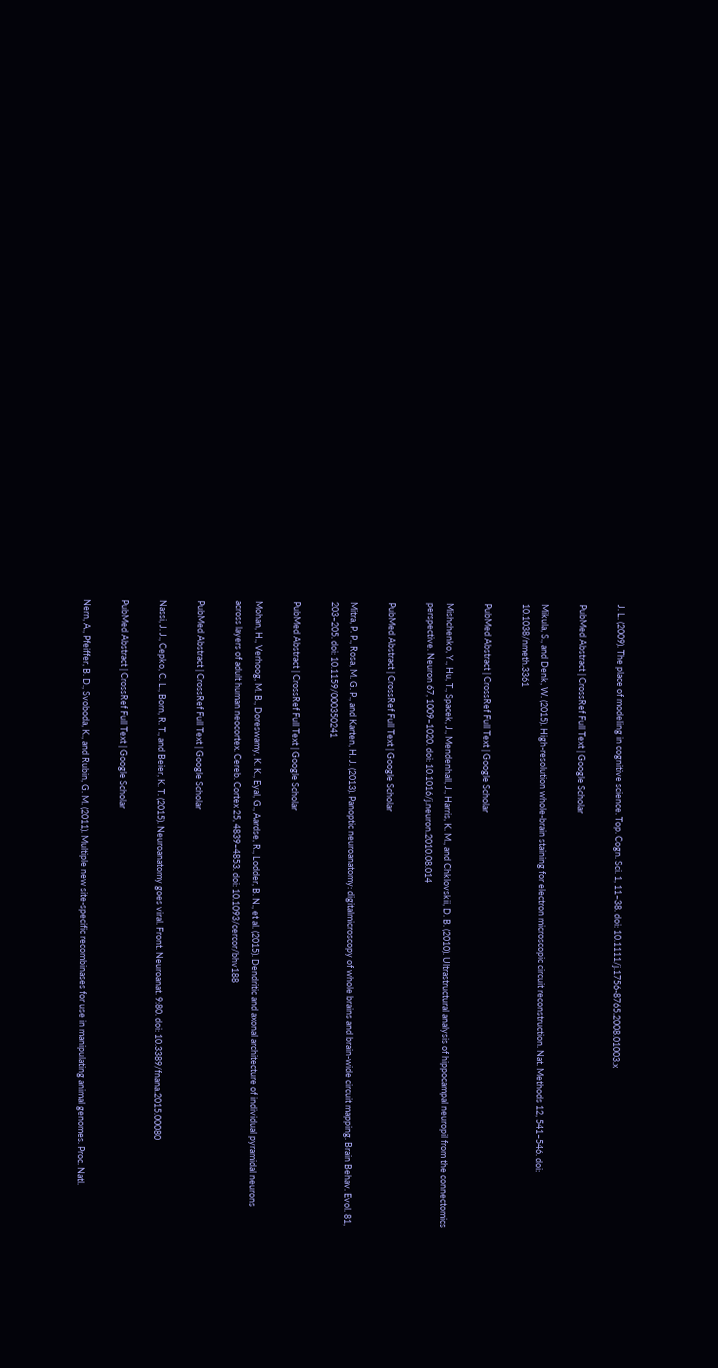J. L. (2009). The place of modeling in cognitive science. Top. Cogn. Sci. 1, 11–38. doi: 10.1111/j.1756-8765.2008.01003.x

PubMed Abstract | CrossRef Full Text | Google Scholar

Mikula, S., and Denk, W. (2015). High-resolution whole-brain staining for electron microscopic circuit reconstruction. Nat. Methods 12, 541–546. doi: 10.1038/nmeth.3361

PubMed Abstract | CrossRef Full Text | Google Scholar

Mishchenko, Y., Hu, T., Spacek, J., Mendenhall, J., Harris, K. M., and Chklovskii, D. B. (2010). Ultrastructural analysis of hippocampal neuropil from the connectomics perspective. Neuron 67, 1009–1020. doi: 10.1016/j.neuron.2010.08.014

PubMed Abstract | CrossRef Full Text | Google Scholar

Mitra, P. P., Rosa, M. G. P., and Karten, H. J. (2013). Panoptic neuroanatomy: digitalmicroscopy of whole brains and brain-wide circuit mapping. Brain Behav. Evol. 81, 203–205. doi: 10.1159/000350241

PubMed Abstract | CrossRef Full Text | Google Scholar

Mohan, H., Verhoog, M. B., Doreswamy, K. K., Eyal, G., Aardse, R., Lodder, B. N., et al. (2015). Dendritic and axonal architecture of individual pyramidal neurons across layers of adult human neocortex. Cereb. Cortex 25, 4839–4853. doi: 10.1093/cercor/bhv188

PubMed Abstract | CrossRef Full Text | Google Scholar

Nassi, J. J., Cepko, C. L., Born, R. T., and Beier, K. T. (2015). Neuroanatomy goes viral. Front. Neuroanat. 9:80. doi: 10.3389/fnana.2015.00080

PubMed Abstract | CrossRef Full Text | Google Scholar

Nern, A., Pfeiffer, B. D., Svoboda, K., and Rubin, G. M. (2011). Multiple new site-specific recombinases for use in manipulating animal genomes. Proc. Natl.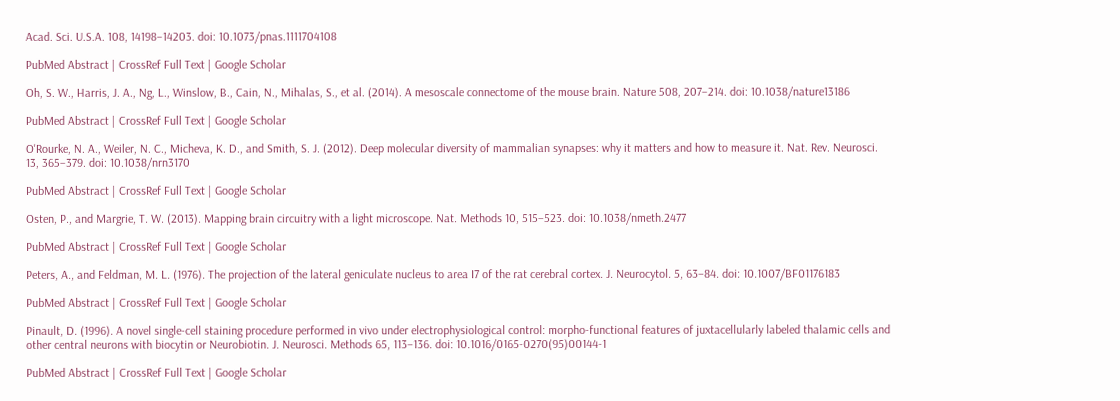Acad. Sci. U.S.A. 108, 14198–14203. doi: 10.1073/pnas.1111704108

PubMed Abstract | CrossRef Full Text | Google Scholar

Oh, S. W., Harris, J. A., Ng, L., Winslow, B., Cain, N., Mihalas, S., et al. (2014). A mesoscale connectome of the mouse brain. Nature 508, 207–214. doi: 10.1038/nature13186

PubMed Abstract | CrossRef Full Text | Google Scholar

O'Rourke, N. A., Weiler, N. C., Micheva, K. D., and Smith, S. J. (2012). Deep molecular diversity of mammalian synapses: why it matters and how to measure it. Nat. Rev. Neurosci. 13, 365–379. doi: 10.1038/nrn3170

PubMed Abstract | CrossRef Full Text | Google Scholar

Osten, P., and Margrie, T. W. (2013). Mapping brain circuitry with a light microscope. Nat. Methods 10, 515–523. doi: 10.1038/nmeth.2477

PubMed Abstract | CrossRef Full Text | Google Scholar

Peters, A., and Feldman, M. L. (1976). The projection of the lateral geniculate nucleus to area I7 of the rat cerebral cortex. J. Neurocytol. 5, 63–84. doi: 10.1007/BF01176183

PubMed Abstract | CrossRef Full Text | Google Scholar

Pinault, D. (1996). A novel single-cell staining procedure performed in vivo under electrophysiological control: morpho-functional features of juxtacellularly labeled thalamic cells and other central neurons with biocytin or Neurobiotin. J. Neurosci. Methods 65, 113–136. doi: 10.1016/0165-0270(95)00144-1

PubMed Abstract | CrossRef Full Text | Google Scholar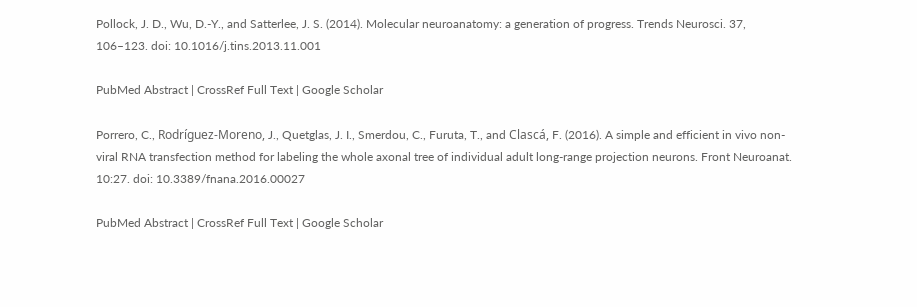Pollock, J. D., Wu, D.-Y., and Satterlee, J. S. (2014). Molecular neuroanatomy: a generation of progress. Trends Neurosci. 37, 106–123. doi: 10.1016/j.tins.2013.11.001

PubMed Abstract | CrossRef Full Text | Google Scholar

Porrero, C., Rodríguez-Moreno, J., Quetglas, J. I., Smerdou, C., Furuta, T., and Clascá, F. (2016). A simple and efficient in vivo non-viral RNA transfection method for labeling the whole axonal tree of individual adult long-range projection neurons. Front Neuroanat. 10:27. doi: 10.3389/fnana.2016.00027

PubMed Abstract | CrossRef Full Text | Google Scholar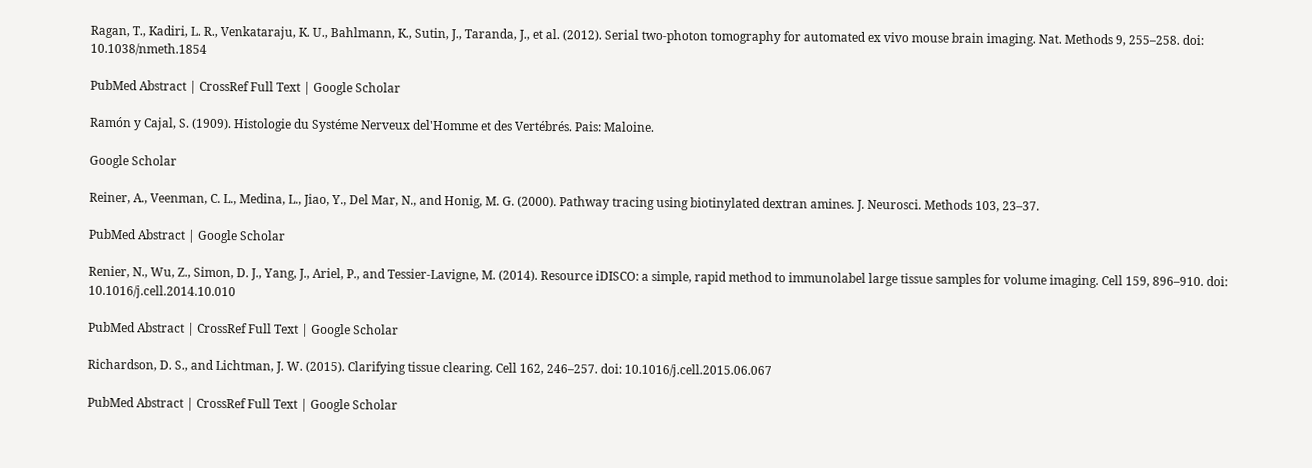Ragan, T., Kadiri, L. R., Venkataraju, K. U., Bahlmann, K., Sutin, J., Taranda, J., et al. (2012). Serial two-photon tomography for automated ex vivo mouse brain imaging. Nat. Methods 9, 255–258. doi: 10.1038/nmeth.1854

PubMed Abstract | CrossRef Full Text | Google Scholar

Ramón y Cajal, S. (1909). Histologie du Systéme Nerveux del'Homme et des Vertébrés. Pais: Maloine.

Google Scholar

Reiner, A., Veenman, C. L., Medina, L., Jiao, Y., Del Mar, N., and Honig, M. G. (2000). Pathway tracing using biotinylated dextran amines. J. Neurosci. Methods 103, 23–37.

PubMed Abstract | Google Scholar

Renier, N., Wu, Z., Simon, D. J., Yang, J., Ariel, P., and Tessier-Lavigne, M. (2014). Resource iDISCO: a simple, rapid method to immunolabel large tissue samples for volume imaging. Cell 159, 896–910. doi: 10.1016/j.cell.2014.10.010

PubMed Abstract | CrossRef Full Text | Google Scholar

Richardson, D. S., and Lichtman, J. W. (2015). Clarifying tissue clearing. Cell 162, 246–257. doi: 10.1016/j.cell.2015.06.067

PubMed Abstract | CrossRef Full Text | Google Scholar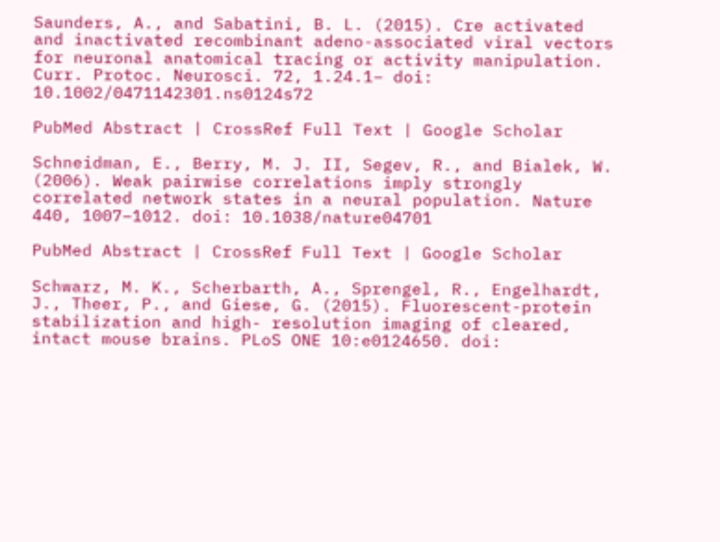Saunders, A., and Sabatini, B. L. (2015). Cre activated and inactivated recombinant adeno-associated viral vectors for neuronal anatomical tracing or activity manipulation. Curr. Protoc. Neurosci. 72, 1.24.1– doi: 10.1002/0471142301.ns0124s72

PubMed Abstract | CrossRef Full Text | Google Scholar

Schneidman, E., Berry, M. J. II, Segev, R., and Bialek, W. (2006). Weak pairwise correlations imply strongly correlated network states in a neural population. Nature 440, 1007–1012. doi: 10.1038/nature04701

PubMed Abstract | CrossRef Full Text | Google Scholar

Schwarz, M. K., Scherbarth, A., Sprengel, R., Engelhardt, J., Theer, P., and Giese, G. (2015). Fluorescent-protein stabilization and high- resolution imaging of cleared, intact mouse brains. PLoS ONE 10:e0124650. doi: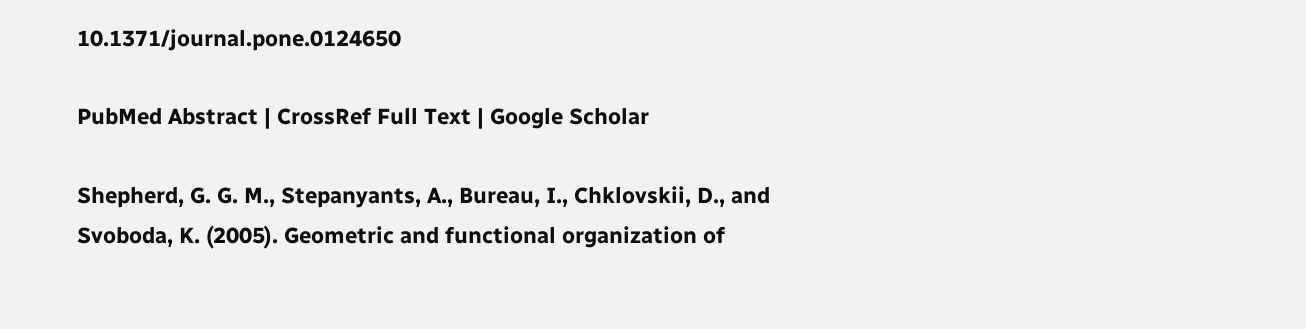10.1371/journal.pone.0124650

PubMed Abstract | CrossRef Full Text | Google Scholar

Shepherd, G. G. M., Stepanyants, A., Bureau, I., Chklovskii, D., and Svoboda, K. (2005). Geometric and functional organization of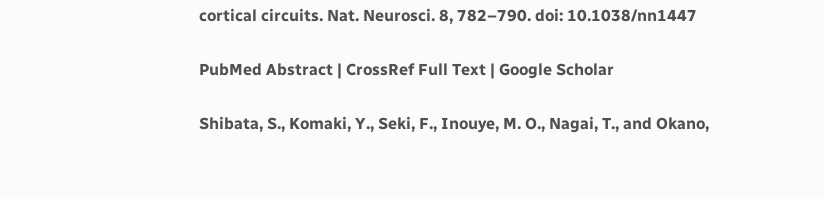cortical circuits. Nat. Neurosci. 8, 782–790. doi: 10.1038/nn1447

PubMed Abstract | CrossRef Full Text | Google Scholar

Shibata, S., Komaki, Y., Seki, F., Inouye, M. O., Nagai, T., and Okano,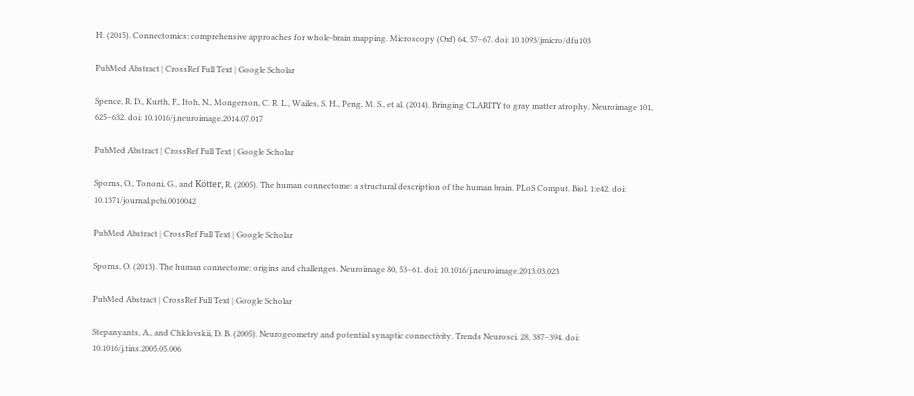H. (2015). Connectomics: comprehensive approaches for whole-brain mapping. Microscopy (Oxf) 64, 57–67. doi: 10.1093/jmicro/dfu103

PubMed Abstract | CrossRef Full Text | Google Scholar

Spence, R. D., Kurth, F., Itoh, N., Mongerson, C. R. L., Wailes, S. H., Peng, M. S., et al. (2014). Bringing CLARITY to gray matter atrophy. Neuroimage 101, 625–632. doi: 10.1016/j.neuroimage.2014.07.017

PubMed Abstract | CrossRef Full Text | Google Scholar

Sporns, O., Tononi, G., and Kötter, R. (2005). The human connectome: a structural description of the human brain. PLoS Comput. Biol. 1:e42. doi: 10.1371/journal.pcbi.0010042

PubMed Abstract | CrossRef Full Text | Google Scholar

Sporns, O. (2013). The human connectome: origins and challenges. Neuroimage 80, 53–61. doi: 10.1016/j.neuroimage.2013.03.023

PubMed Abstract | CrossRef Full Text | Google Scholar

Stepanyants, A., and Chklovskii, D. B. (2005). Neurogeometry and potential synaptic connectivity. Trends Neurosci. 28, 387–394. doi: 10.1016/j.tins.2005.05.006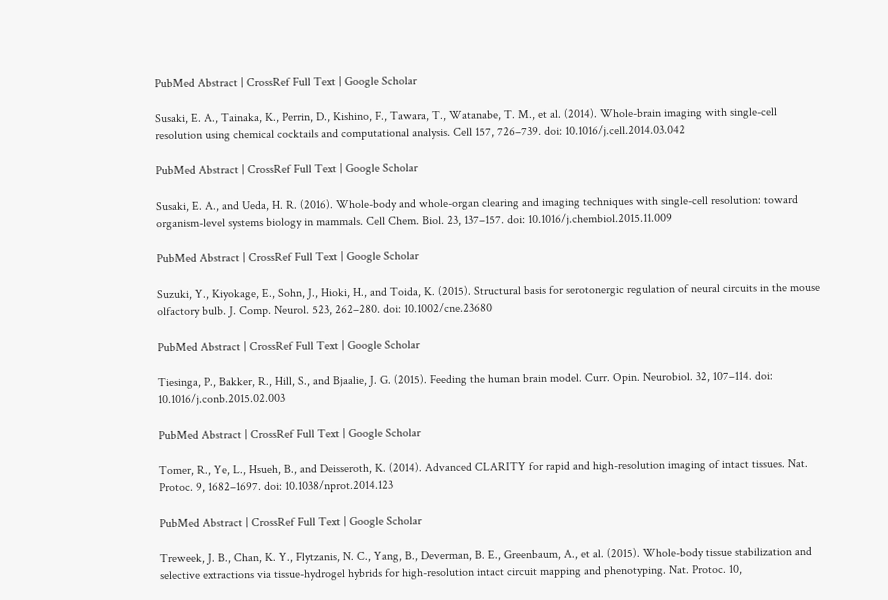PubMed Abstract | CrossRef Full Text | Google Scholar

Susaki, E. A., Tainaka, K., Perrin, D., Kishino, F., Tawara, T., Watanabe, T. M., et al. (2014). Whole-brain imaging with single-cell resolution using chemical cocktails and computational analysis. Cell 157, 726–739. doi: 10.1016/j.cell.2014.03.042

PubMed Abstract | CrossRef Full Text | Google Scholar

Susaki, E. A., and Ueda, H. R. (2016). Whole-body and whole-organ clearing and imaging techniques with single-cell resolution: toward organism-level systems biology in mammals. Cell Chem. Biol. 23, 137–157. doi: 10.1016/j.chembiol.2015.11.009

PubMed Abstract | CrossRef Full Text | Google Scholar

Suzuki, Y., Kiyokage, E., Sohn, J., Hioki, H., and Toida, K. (2015). Structural basis for serotonergic regulation of neural circuits in the mouse olfactory bulb. J. Comp. Neurol. 523, 262–280. doi: 10.1002/cne.23680

PubMed Abstract | CrossRef Full Text | Google Scholar

Tiesinga, P., Bakker, R., Hill, S., and Bjaalie, J. G. (2015). Feeding the human brain model. Curr. Opin. Neurobiol. 32, 107–114. doi: 10.1016/j.conb.2015.02.003

PubMed Abstract | CrossRef Full Text | Google Scholar

Tomer, R., Ye, L., Hsueh, B., and Deisseroth, K. (2014). Advanced CLARITY for rapid and high-resolution imaging of intact tissues. Nat. Protoc. 9, 1682–1697. doi: 10.1038/nprot.2014.123

PubMed Abstract | CrossRef Full Text | Google Scholar

Treweek, J. B., Chan, K. Y., Flytzanis, N. C., Yang, B., Deverman, B. E., Greenbaum, A., et al. (2015). Whole-body tissue stabilization and selective extractions via tissue-hydrogel hybrids for high-resolution intact circuit mapping and phenotyping. Nat. Protoc. 10,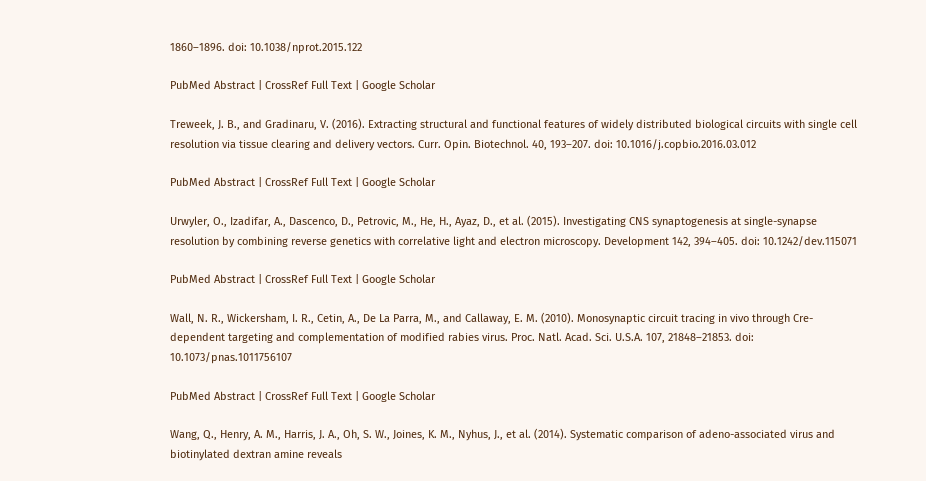1860–1896. doi: 10.1038/nprot.2015.122

PubMed Abstract | CrossRef Full Text | Google Scholar

Treweek, J. B., and Gradinaru, V. (2016). Extracting structural and functional features of widely distributed biological circuits with single cell resolution via tissue clearing and delivery vectors. Curr. Opin. Biotechnol. 40, 193–207. doi: 10.1016/j.copbio.2016.03.012

PubMed Abstract | CrossRef Full Text | Google Scholar

Urwyler, O., Izadifar, A., Dascenco, D., Petrovic, M., He, H., Ayaz, D., et al. (2015). Investigating CNS synaptogenesis at single-synapse resolution by combining reverse genetics with correlative light and electron microscopy. Development 142, 394–405. doi: 10.1242/dev.115071

PubMed Abstract | CrossRef Full Text | Google Scholar

Wall, N. R., Wickersham, I. R., Cetin, A., De La Parra, M., and Callaway, E. M. (2010). Monosynaptic circuit tracing in vivo through Cre-dependent targeting and complementation of modified rabies virus. Proc. Natl. Acad. Sci. U.S.A. 107, 21848–21853. doi: 10.1073/pnas.1011756107

PubMed Abstract | CrossRef Full Text | Google Scholar

Wang, Q., Henry, A. M., Harris, J. A., Oh, S. W., Joines, K. M., Nyhus, J., et al. (2014). Systematic comparison of adeno-associated virus and biotinylated dextran amine reveals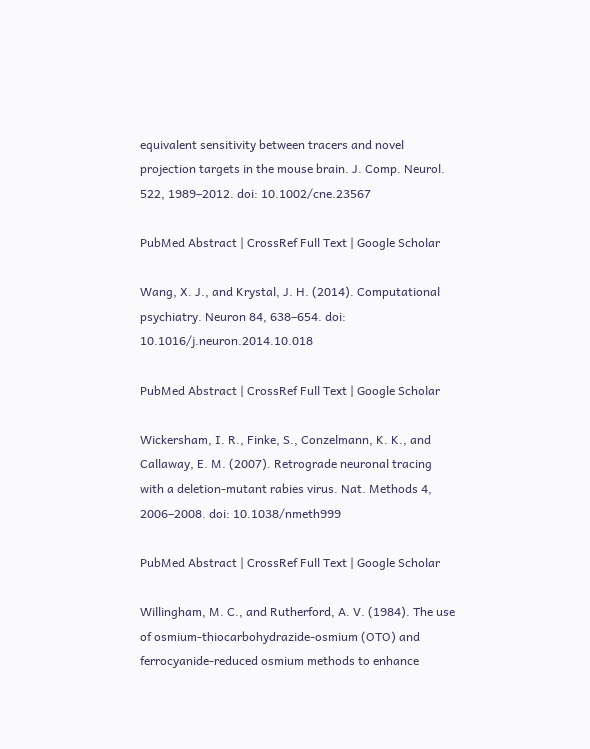equivalent sensitivity between tracers and novel projection targets in the mouse brain. J. Comp. Neurol. 522, 1989–2012. doi: 10.1002/cne.23567

PubMed Abstract | CrossRef Full Text | Google Scholar

Wang, X. J., and Krystal, J. H. (2014). Computational psychiatry. Neuron 84, 638–654. doi: 10.1016/j.neuron.2014.10.018

PubMed Abstract | CrossRef Full Text | Google Scholar

Wickersham, I. R., Finke, S., Conzelmann, K. K., and Callaway, E. M. (2007). Retrograde neuronal tracing with a deletion-mutant rabies virus. Nat. Methods 4, 2006–2008. doi: 10.1038/nmeth999

PubMed Abstract | CrossRef Full Text | Google Scholar

Willingham, M. C., and Rutherford, A. V. (1984). The use of osmium-thiocarbohydrazide-osmium (OTO) and ferrocyanide-reduced osmium methods to enhance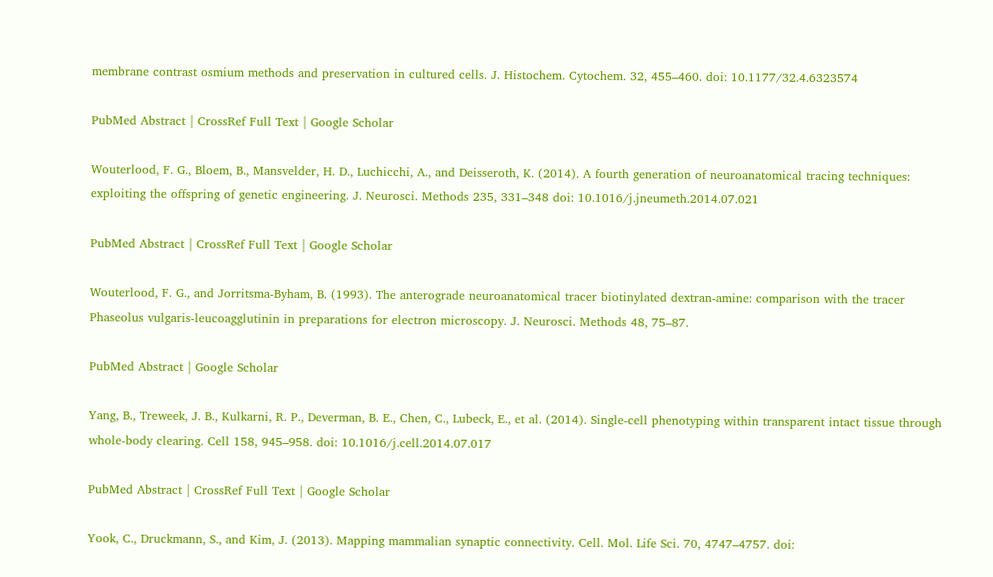membrane contrast osmium methods and preservation in cultured cells. J. Histochem. Cytochem. 32, 455–460. doi: 10.1177/32.4.6323574

PubMed Abstract | CrossRef Full Text | Google Scholar

Wouterlood, F. G., Bloem, B., Mansvelder, H. D., Luchicchi, A., and Deisseroth, K. (2014). A fourth generation of neuroanatomical tracing techniques: exploiting the offspring of genetic engineering. J. Neurosci. Methods 235, 331–348 doi: 10.1016/j.jneumeth.2014.07.021

PubMed Abstract | CrossRef Full Text | Google Scholar

Wouterlood, F. G., and Jorritsma-Byham, B. (1993). The anterograde neuroanatomical tracer biotinylated dextran-amine: comparison with the tracer Phaseolus vulgaris-leucoagglutinin in preparations for electron microscopy. J. Neurosci. Methods 48, 75–87.

PubMed Abstract | Google Scholar

Yang, B., Treweek, J. B., Kulkarni, R. P., Deverman, B. E., Chen, C., Lubeck, E., et al. (2014). Single-cell phenotyping within transparent intact tissue through whole-body clearing. Cell 158, 945–958. doi: 10.1016/j.cell.2014.07.017

PubMed Abstract | CrossRef Full Text | Google Scholar

Yook, C., Druckmann, S., and Kim, J. (2013). Mapping mammalian synaptic connectivity. Cell. Mol. Life Sci. 70, 4747–4757. doi: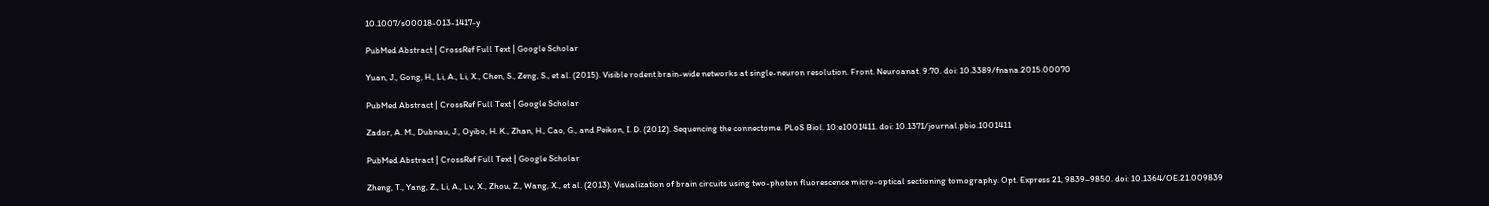10.1007/s00018-013-1417-y

PubMed Abstract | CrossRef Full Text | Google Scholar

Yuan, J., Gong, H., Li, A., Li, X., Chen, S., Zeng, S., et al. (2015). Visible rodent brain-wide networks at single-neuron resolution. Front. Neuroanat. 9:70. doi: 10.3389/fnana.2015.00070

PubMed Abstract | CrossRef Full Text | Google Scholar

Zador, A. M., Dubnau, J., Oyibo, H. K., Zhan, H., Cao, G., and Peikon, I. D. (2012). Sequencing the connectome. PLoS Biol. 10:e1001411. doi: 10.1371/journal.pbio.1001411

PubMed Abstract | CrossRef Full Text | Google Scholar

Zheng, T., Yang, Z., Li, A., Lv, X., Zhou, Z., Wang, X., et al. (2013). Visualization of brain circuits using two-photon fluorescence micro-optical sectioning tomography. Opt. Express 21, 9839–9850. doi: 10.1364/OE.21.009839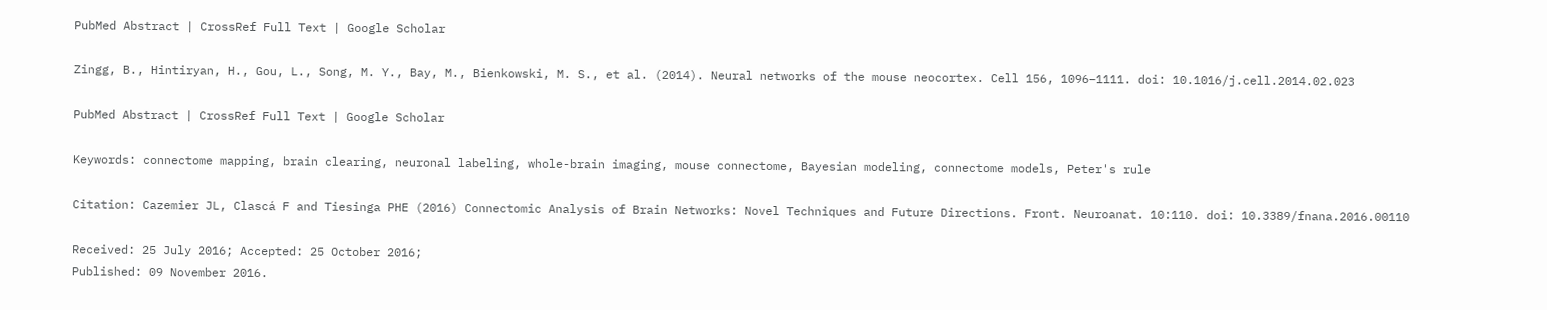PubMed Abstract | CrossRef Full Text | Google Scholar

Zingg, B., Hintiryan, H., Gou, L., Song, M. Y., Bay, M., Bienkowski, M. S., et al. (2014). Neural networks of the mouse neocortex. Cell 156, 1096–1111. doi: 10.1016/j.cell.2014.02.023

PubMed Abstract | CrossRef Full Text | Google Scholar

Keywords: connectome mapping, brain clearing, neuronal labeling, whole-brain imaging, mouse connectome, Bayesian modeling, connectome models, Peter's rule

Citation: Cazemier JL, Clascá F and Tiesinga PHE (2016) Connectomic Analysis of Brain Networks: Novel Techniques and Future Directions. Front. Neuroanat. 10:110. doi: 10.3389/fnana.2016.00110

Received: 25 July 2016; Accepted: 25 October 2016;
Published: 09 November 2016.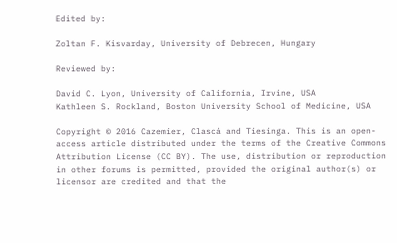Edited by:

Zoltan F. Kisvarday, University of Debrecen, Hungary

Reviewed by:

David C. Lyon, University of California, Irvine, USA
Kathleen S. Rockland, Boston University School of Medicine, USA

Copyright © 2016 Cazemier, Clascá and Tiesinga. This is an open-access article distributed under the terms of the Creative Commons Attribution License (CC BY). The use, distribution or reproduction in other forums is permitted, provided the original author(s) or licensor are credited and that the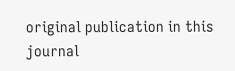original publication in this journal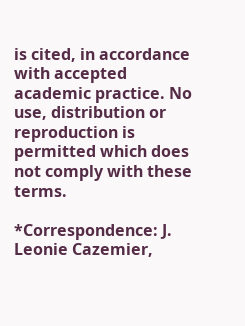is cited, in accordance with accepted academic practice. No use, distribution or reproduction is permitted which does not comply with these terms.

*Correspondence: J. Leonie Cazemier,